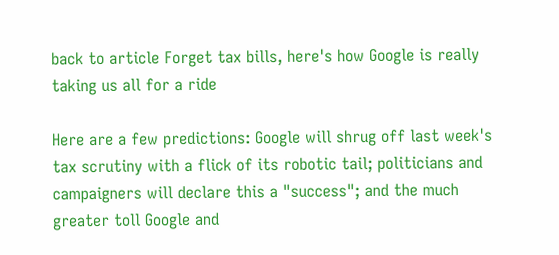back to article Forget tax bills, here's how Google is really taking us all for a ride

Here are a few predictions: Google will shrug off last week's tax scrutiny with a flick of its robotic tail; politicians and campaigners will declare this a "success"; and the much greater toll Google and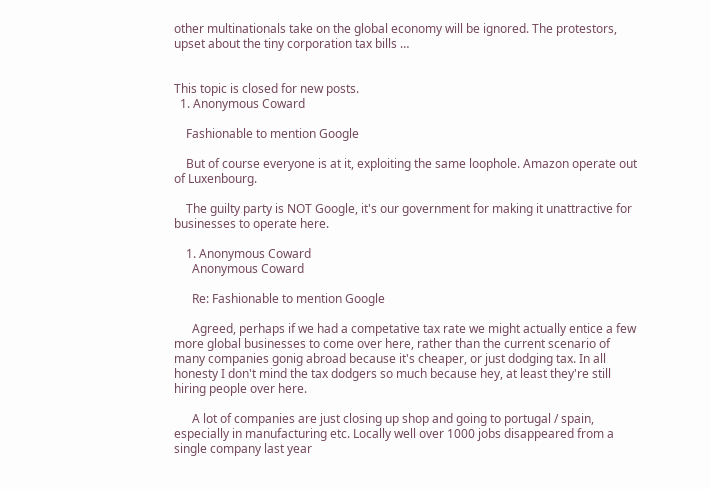other multinationals take on the global economy will be ignored. The protestors, upset about the tiny corporation tax bills …


This topic is closed for new posts.
  1. Anonymous Coward

    Fashionable to mention Google

    But of course everyone is at it, exploiting the same loophole. Amazon operate out of Luxenbourg.

    The guilty party is NOT Google, it's our government for making it unattractive for businesses to operate here.

    1. Anonymous Coward
      Anonymous Coward

      Re: Fashionable to mention Google

      Agreed, perhaps if we had a competative tax rate we might actually entice a few more global businesses to come over here, rather than the current scenario of many companies gonig abroad because it's cheaper, or just dodging tax. In all honesty I don't mind the tax dodgers so much because hey, at least they're still hiring people over here.

      A lot of companies are just closing up shop and going to portugal / spain, especially in manufacturing etc. Locally well over 1000 jobs disappeared from a single company last year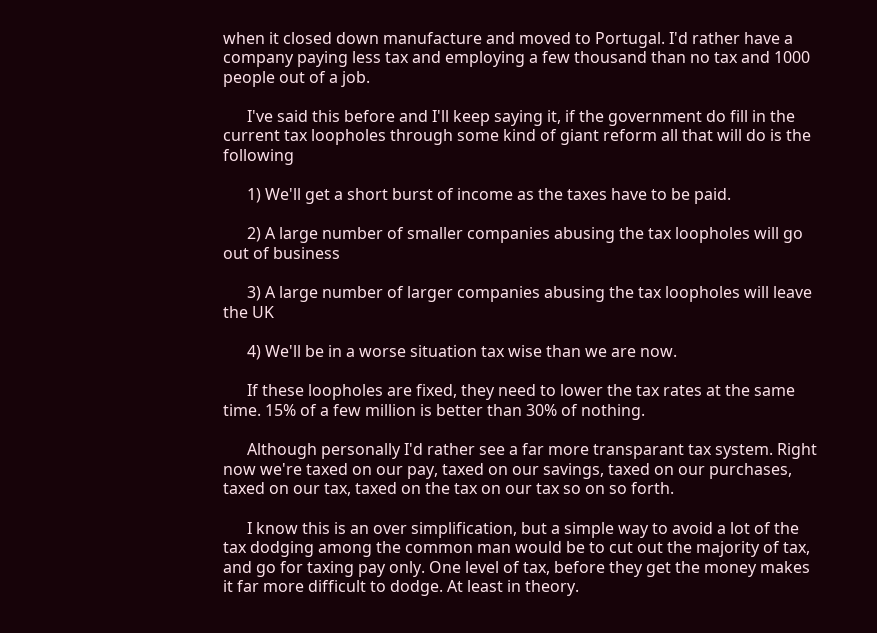when it closed down manufacture and moved to Portugal. I'd rather have a company paying less tax and employing a few thousand than no tax and 1000 people out of a job.

      I've said this before and I'll keep saying it, if the government do fill in the current tax loopholes through some kind of giant reform all that will do is the following

      1) We'll get a short burst of income as the taxes have to be paid.

      2) A large number of smaller companies abusing the tax loopholes will go out of business

      3) A large number of larger companies abusing the tax loopholes will leave the UK

      4) We'll be in a worse situation tax wise than we are now.

      If these loopholes are fixed, they need to lower the tax rates at the same time. 15% of a few million is better than 30% of nothing.

      Although personally I'd rather see a far more transparant tax system. Right now we're taxed on our pay, taxed on our savings, taxed on our purchases, taxed on our tax, taxed on the tax on our tax so on so forth.

      I know this is an over simplification, but a simple way to avoid a lot of the tax dodging among the common man would be to cut out the majority of tax, and go for taxing pay only. One level of tax, before they get the money makes it far more difficult to dodge. At least in theory.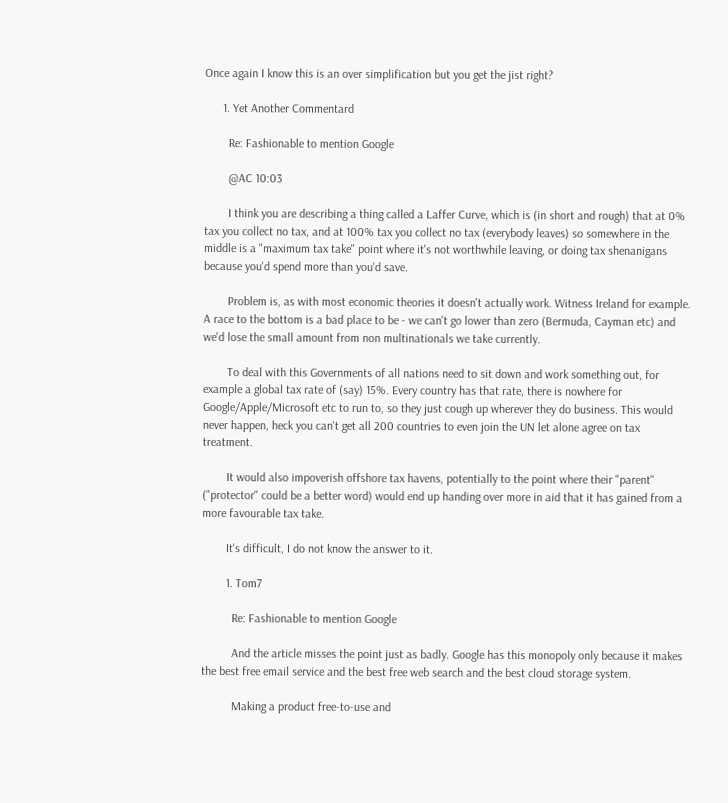Once again I know this is an over simplification but you get the jist right?

      1. Yet Another Commentard

        Re: Fashionable to mention Google

        @AC 10:03

        I think you are describing a thing called a Laffer Curve, which is (in short and rough) that at 0% tax you collect no tax, and at 100% tax you collect no tax (everybody leaves) so somewhere in the middle is a "maximum tax take" point where it's not worthwhile leaving, or doing tax shenanigans because you'd spend more than you'd save.

        Problem is, as with most economic theories it doesn't actually work. Witness Ireland for example. A race to the bottom is a bad place to be - we can't go lower than zero (Bermuda, Cayman etc) and we'd lose the small amount from non multinationals we take currently.

        To deal with this Governments of all nations need to sit down and work something out, for example a global tax rate of (say) 15%. Every country has that rate, there is nowhere for Google/Apple/Microsoft etc to run to, so they just cough up wherever they do business. This would never happen, heck you can't get all 200 countries to even join the UN let alone agree on tax treatment.

        It would also impoverish offshore tax havens, potentially to the point where their "parent" ("protector" could be a better word) would end up handing over more in aid that it has gained from a more favourable tax take.

        It's difficult, I do not know the answer to it.

        1. Tom7

          Re: Fashionable to mention Google

          And the article misses the point just as badly. Google has this monopoly only because it makes the best free email service and the best free web search and the best cloud storage system.

          Making a product free-to-use and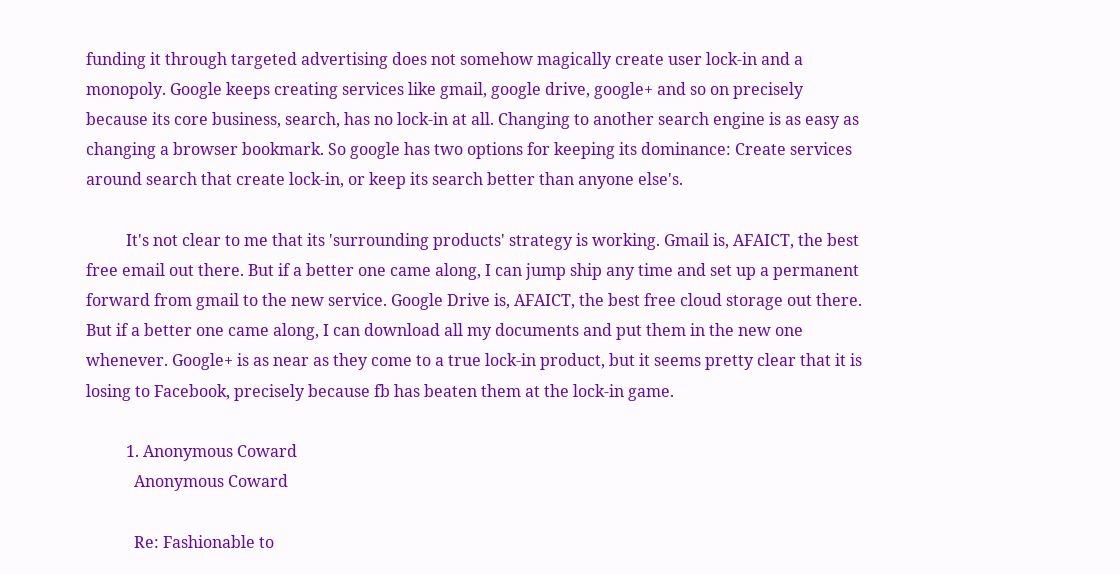funding it through targeted advertising does not somehow magically create user lock-in and a monopoly. Google keeps creating services like gmail, google drive, google+ and so on precisely because its core business, search, has no lock-in at all. Changing to another search engine is as easy as changing a browser bookmark. So google has two options for keeping its dominance: Create services around search that create lock-in, or keep its search better than anyone else's.

          It's not clear to me that its 'surrounding products' strategy is working. Gmail is, AFAICT, the best free email out there. But if a better one came along, I can jump ship any time and set up a permanent forward from gmail to the new service. Google Drive is, AFAICT, the best free cloud storage out there. But if a better one came along, I can download all my documents and put them in the new one whenever. Google+ is as near as they come to a true lock-in product, but it seems pretty clear that it is losing to Facebook, precisely because fb has beaten them at the lock-in game.

          1. Anonymous Coward
            Anonymous Coward

            Re: Fashionable to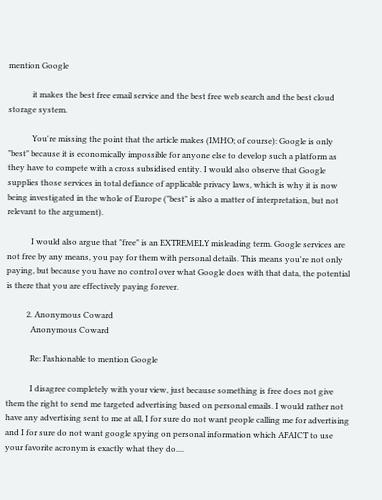mention Google

            it makes the best free email service and the best free web search and the best cloud storage system.

            You're missing the point that the article makes (IMHO; of course): Google is only "best" because it is economically impossible for anyone else to develop such a platform as they have to compete with a cross subsidised entity. I would also observe that Google supplies those services in total defiance of applicable privacy laws, which is why it is now being investigated in the whole of Europe ("best" is also a matter of interpretation, but not relevant to the argument).

            I would also argue that "free" is an EXTREMELY misleading term. Google services are not free by any means, you pay for them with personal details. This means you're not only paying, but because you have no control over what Google does with that data, the potential is there that you are effectively paying forever.

          2. Anonymous Coward
            Anonymous Coward

            Re: Fashionable to mention Google

            I disagree completely with your view, just because something is free does not give them the right to send me targeted advertising based on personal emails. I would rather not have any advertising sent to me at all, I for sure do not want people calling me for advertising and I for sure do not want google spying on personal information which AFAICT to use your favorite acronym is exactly what they do....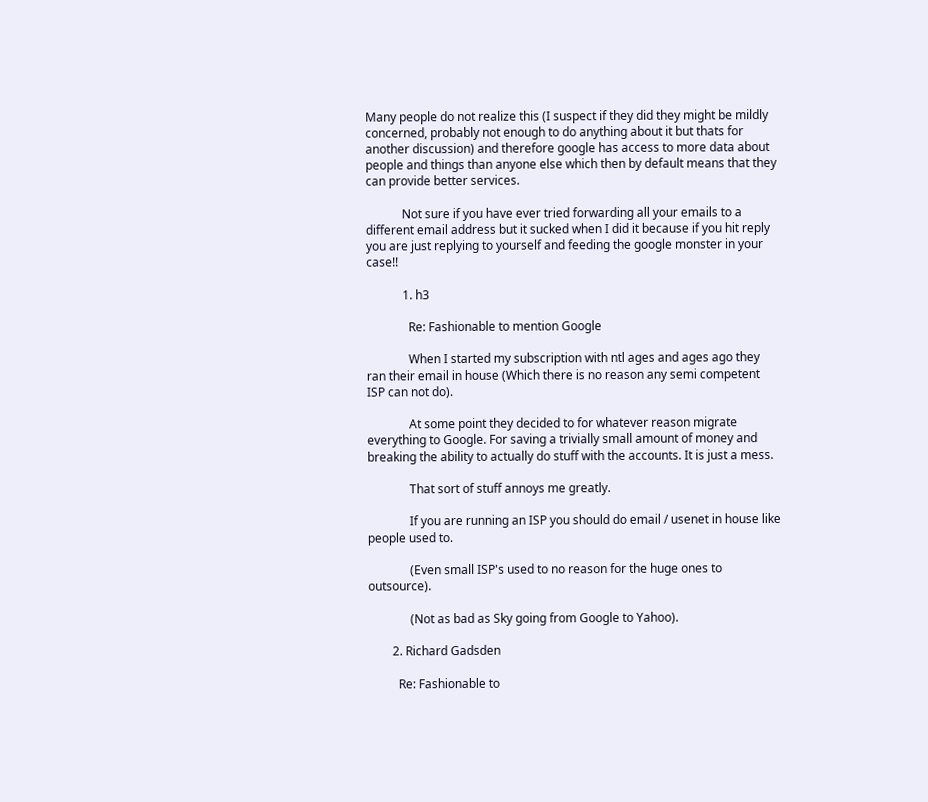Many people do not realize this (I suspect if they did they might be mildly concerned, probably not enough to do anything about it but thats for another discussion) and therefore google has access to more data about people and things than anyone else which then by default means that they can provide better services.

            Not sure if you have ever tried forwarding all your emails to a different email address but it sucked when I did it because if you hit reply you are just replying to yourself and feeding the google monster in your case!!

            1. h3

              Re: Fashionable to mention Google

              When I started my subscription with ntl ages and ages ago they ran their email in house (Which there is no reason any semi competent ISP can not do).

              At some point they decided to for whatever reason migrate everything to Google. For saving a trivially small amount of money and breaking the ability to actually do stuff with the accounts. It is just a mess.

              That sort of stuff annoys me greatly.

              If you are running an ISP you should do email / usenet in house like people used to.

              (Even small ISP's used to no reason for the huge ones to outsource).

              (Not as bad as Sky going from Google to Yahoo).

        2. Richard Gadsden

          Re: Fashionable to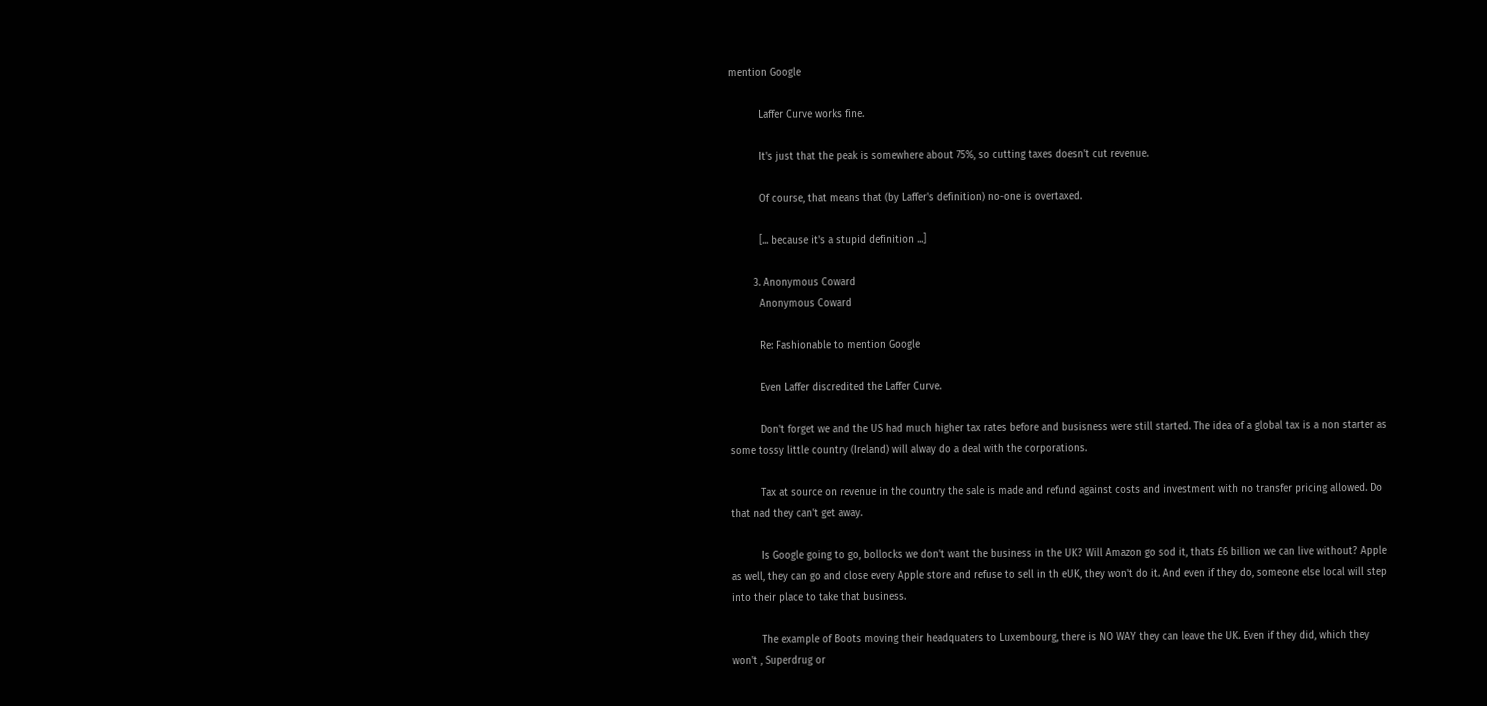mention Google

          Laffer Curve works fine.

          It's just that the peak is somewhere about 75%, so cutting taxes doesn't cut revenue.

          Of course, that means that (by Laffer's definition) no-one is overtaxed.

          [... because it's a stupid definition ...]

        3. Anonymous Coward
          Anonymous Coward

          Re: Fashionable to mention Google

          Even Laffer discredited the Laffer Curve.

          Don't forget we and the US had much higher tax rates before and busisness were still started. The idea of a global tax is a non starter as some tossy little country (Ireland) will alway do a deal with the corporations.

          Tax at source on revenue in the country the sale is made and refund against costs and investment with no transfer pricing allowed. Do that nad they can't get away.

          Is Google going to go, bollocks we don't want the business in the UK? Will Amazon go sod it, thats £6 billion we can live without? Apple as well, they can go and close every Apple store and refuse to sell in th eUK, they won't do it. And even if they do, someone else local will step into their place to take that business.

          The example of Boots moving their headquaters to Luxembourg, there is NO WAY they can leave the UK. Even if they did, which they won't , Superdrug or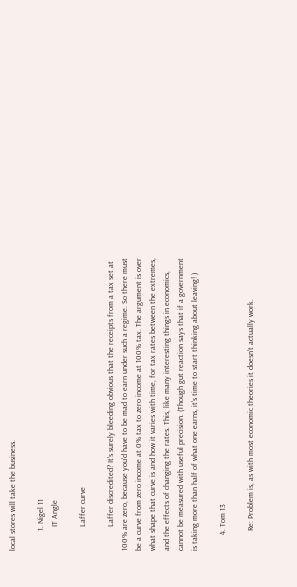local stores will take the business.

          1. Nigel 11
            IT Angle

            Laffer curve

            Laffer discredited? It's surely bleeding obvious that the receipts from a tax set at 100% are zero, because you'd have to be mad to earn under such a regime. So there must be a curve from zero income at 0% tax to zero income at 100% tax. The argument is over what shape that curve is and how it varies with time, for tax rates between the extremes, and the effects of changing the rates. This, like many interesting things in economics, cannot be measured with useful precision. (Though gut reaction says that if a government is taking more than half of what one earns, it's time to start thinking about leaving! )

        4. Tom 13

          Re: Problem is, as with most economic theories it doesn't actually work.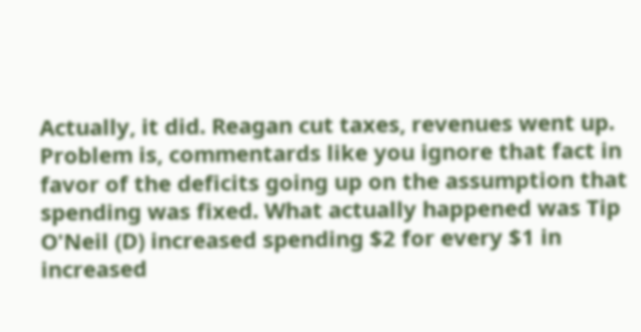Actually, it did. Reagan cut taxes, revenues went up. Problem is, commentards like you ignore that fact in favor of the deficits going up on the assumption that spending was fixed. What actually happened was Tip O'Neil (D) increased spending $2 for every $1 in increased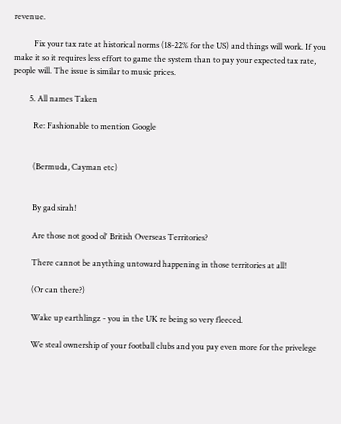revenue.

          Fix your tax rate at historical norms (18-22% for the US) and things will work. If you make it so it requires less effort to game the system than to pay your expected tax rate, people will. The issue is similar to music prices.

        5. All names Taken

          Re: Fashionable to mention Google


          (Bermuda, Cayman etc)


          By gad sirah!

          Are those not good ol' British Overseas Territories?

          There cannot be anything untoward happening in those territories at all!

          (Or can there?)

          Wake up earthlingz - you in the UK re being so very fleeced.

          We steal ownership of your football clubs and you pay even more for the privelege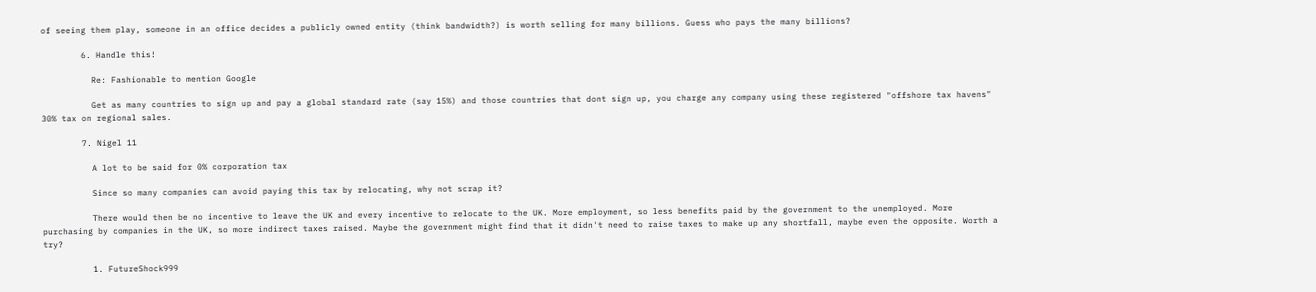of seeing them play, someone in an office decides a publicly owned entity (think bandwidth?) is worth selling for many billions. Guess who pays the many billions?

        6. Handle this!

          Re: Fashionable to mention Google

          Get as many countries to sign up and pay a global standard rate (say 15%) and those countries that dont sign up, you charge any company using these registered "offshore tax havens" 30% tax on regional sales.

        7. Nigel 11

          A lot to be said for 0% corporation tax

          Since so many companies can avoid paying this tax by relocating, why not scrap it?

          There would then be no incentive to leave the UK and every incentive to relocate to the UK. More employment, so less benefits paid by the government to the unemployed. More purchasing by companies in the UK, so more indirect taxes raised. Maybe the government might find that it didn't need to raise taxes to make up any shortfall, maybe even the opposite. Worth a try?

          1. FutureShock999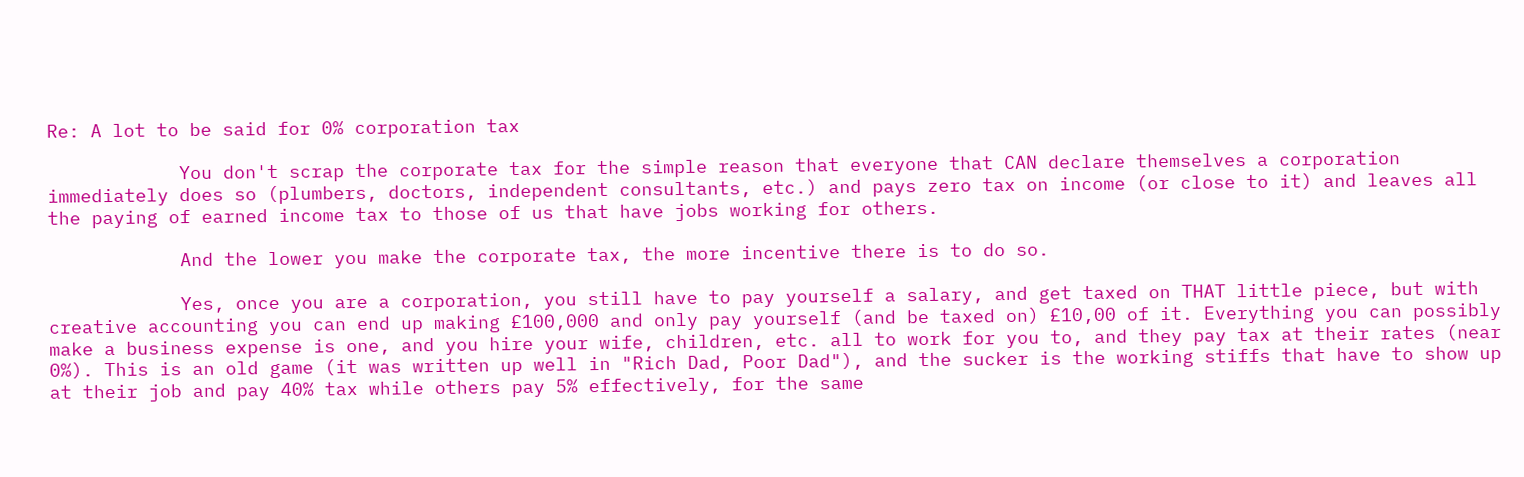Re: A lot to be said for 0% corporation tax

            You don't scrap the corporate tax for the simple reason that everyone that CAN declare themselves a corporation immediately does so (plumbers, doctors, independent consultants, etc.) and pays zero tax on income (or close to it) and leaves all the paying of earned income tax to those of us that have jobs working for others.

            And the lower you make the corporate tax, the more incentive there is to do so.

            Yes, once you are a corporation, you still have to pay yourself a salary, and get taxed on THAT little piece, but with creative accounting you can end up making £100,000 and only pay yourself (and be taxed on) £10,00 of it. Everything you can possibly make a business expense is one, and you hire your wife, children, etc. all to work for you to, and they pay tax at their rates (near 0%). This is an old game (it was written up well in "Rich Dad, Poor Dad"), and the sucker is the working stiffs that have to show up at their job and pay 40% tax while others pay 5% effectively, for the same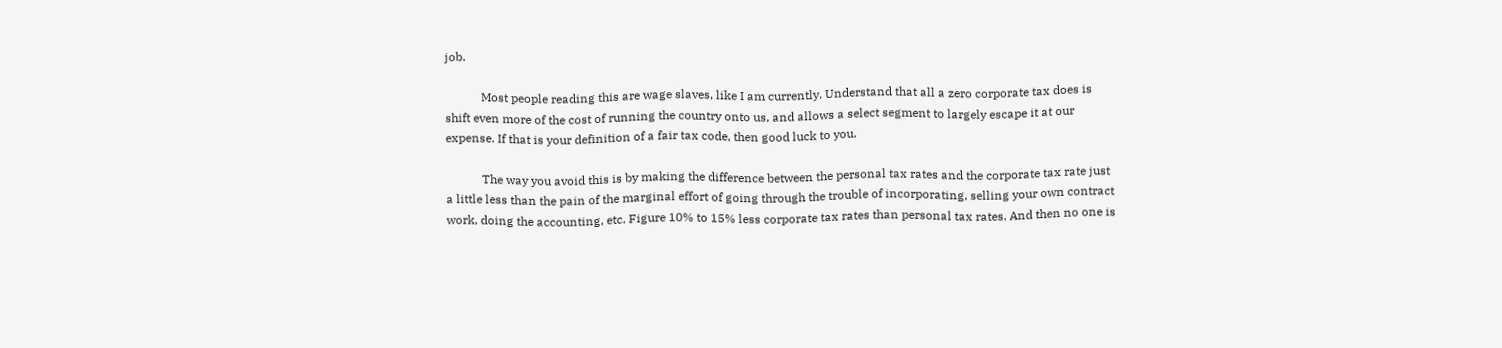job.

            Most people reading this are wage slaves, like I am currently. Understand that all a zero corporate tax does is shift even more of the cost of running the country onto us, and allows a select segment to largely escape it at our expense. If that is your definition of a fair tax code, then good luck to you.

            The way you avoid this is by making the difference between the personal tax rates and the corporate tax rate just a little less than the pain of the marginal effort of going through the trouble of incorporating, selling your own contract work, doing the accounting, etc. Figure 10% to 15% less corporate tax rates than personal tax rates. And then no one is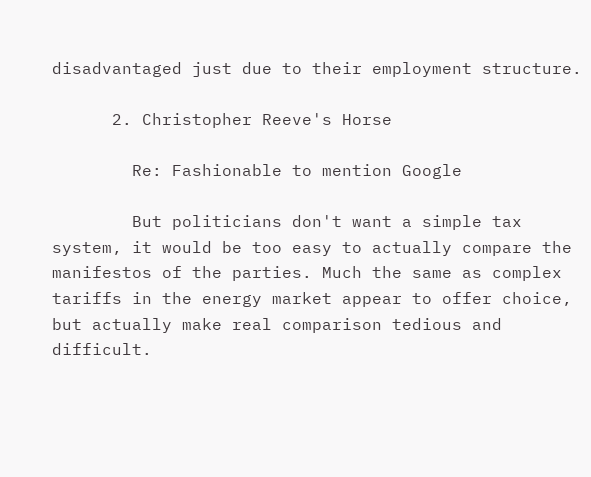disadvantaged just due to their employment structure.

      2. Christopher Reeve's Horse

        Re: Fashionable to mention Google

        But politicians don't want a simple tax system, it would be too easy to actually compare the manifestos of the parties. Much the same as complex tariffs in the energy market appear to offer choice, but actually make real comparison tedious and difficult.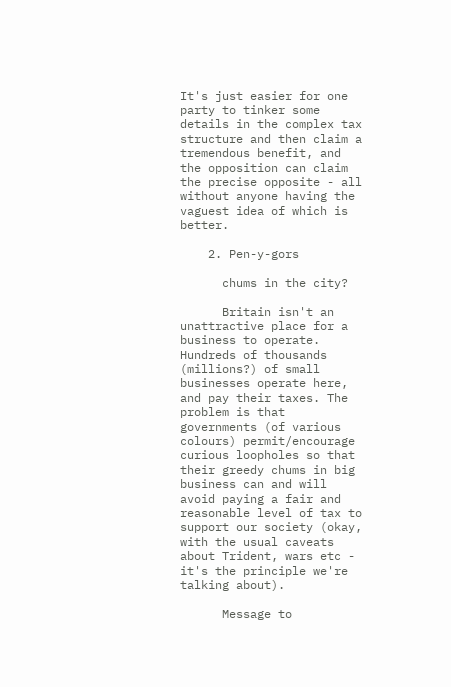It's just easier for one party to tinker some details in the complex tax structure and then claim a tremendous benefit, and the opposition can claim the precise opposite - all without anyone having the vaguest idea of which is better.

    2. Pen-y-gors

      chums in the city?

      Britain isn't an unattractive place for a business to operate. Hundreds of thousands (millions?) of small businesses operate here, and pay their taxes. The problem is that governments (of various colours) permit/encourage curious loopholes so that their greedy chums in big business can and will avoid paying a fair and reasonable level of tax to support our society (okay, with the usual caveats about Trident, wars etc - it's the principle we're talking about).

      Message to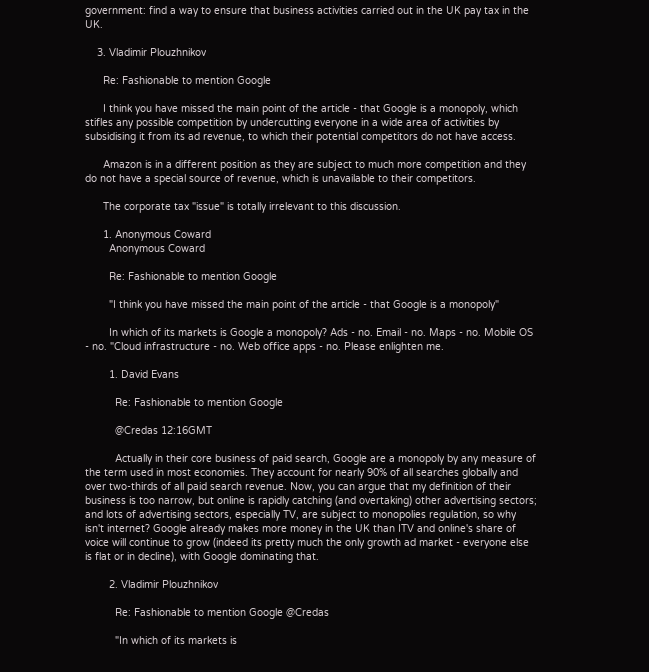government: find a way to ensure that business activities carried out in the UK pay tax in the UK.

    3. Vladimir Plouzhnikov

      Re: Fashionable to mention Google

      I think you have missed the main point of the article - that Google is a monopoly, which stifles any possible competition by undercutting everyone in a wide area of activities by subsidising it from its ad revenue, to which their potential competitors do not have access.

      Amazon is in a different position as they are subject to much more competition and they do not have a special source of revenue, which is unavailable to their competitors.

      The corporate tax "issue" is totally irrelevant to this discussion.

      1. Anonymous Coward
        Anonymous Coward

        Re: Fashionable to mention Google

        "I think you have missed the main point of the article - that Google is a monopoly"

        In which of its markets is Google a monopoly? Ads - no. Email - no. Maps - no. Mobile OS - no. "Cloud infrastructure - no. Web office apps - no. Please enlighten me.

        1. David Evans

          Re: Fashionable to mention Google

          @Credas 12:16GMT

          Actually in their core business of paid search, Google are a monopoly by any measure of the term used in most economies. They account for nearly 90% of all searches globally and over two-thirds of all paid search revenue. Now, you can argue that my definition of their business is too narrow, but online is rapidly catching (and overtaking) other advertising sectors; and lots of advertising sectors, especially TV, are subject to monopolies regulation, so why isn't internet? Google already makes more money in the UK than ITV and online's share of voice will continue to grow (indeed its pretty much the only growth ad market - everyone else is flat or in decline), with Google dominating that.

        2. Vladimir Plouzhnikov

          Re: Fashionable to mention Google @Credas

          "In which of its markets is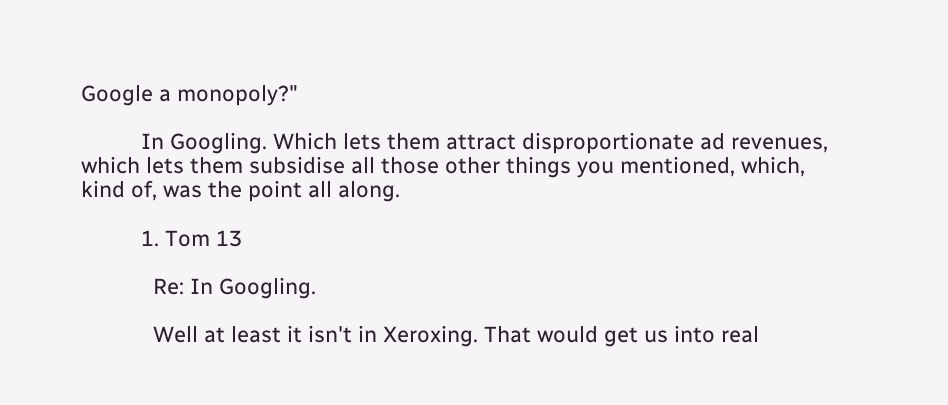Google a monopoly?"

          In Googling. Which lets them attract disproportionate ad revenues, which lets them subsidise all those other things you mentioned, which, kind of, was the point all along.

          1. Tom 13

            Re: In Googling.

            Well at least it isn't in Xeroxing. That would get us into real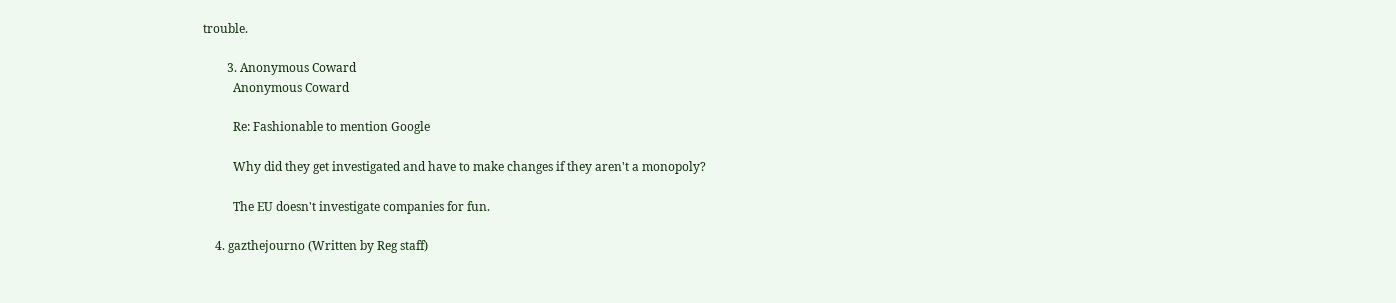trouble.

        3. Anonymous Coward
          Anonymous Coward

          Re: Fashionable to mention Google

          Why did they get investigated and have to make changes if they aren't a monopoly?

          The EU doesn't investigate companies for fun.

    4. gazthejourno (Written by Reg staff)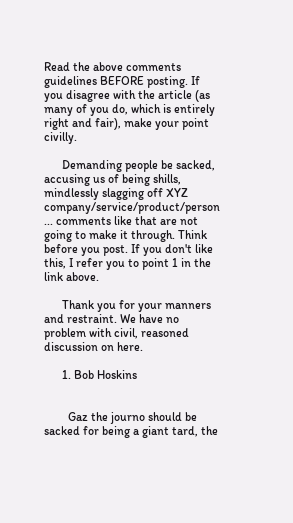Read the above comments guidelines BEFORE posting. If you disagree with the article (as many of you do, which is entirely right and fair), make your point civilly.

      Demanding people be sacked, accusing us of being shills, mindlessly slagging off XYZ company/service/product/person ... comments like that are not going to make it through. Think before you post. If you don't like this, I refer you to point 1 in the link above.

      Thank you for your manners and restraint. We have no problem with civil, reasoned discussion on here.

      1. Bob Hoskins


        Gaz the journo should be sacked for being a giant tard, the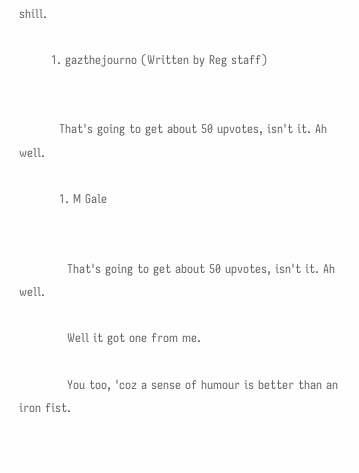shill.

        1. gazthejourno (Written by Reg staff)


          That's going to get about 50 upvotes, isn't it. Ah well.

          1. M Gale


            That's going to get about 50 upvotes, isn't it. Ah well.

            Well it got one from me.

            You too, 'coz a sense of humour is better than an iron fist.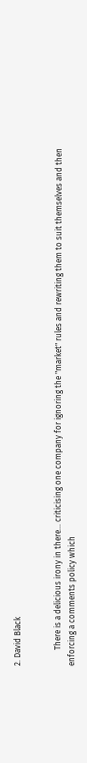2. David Black


        There is a delicious irony in there... criticising one company for ignoring the "market" rules and rewriting them to suit themselves and then enforcing a comments policy which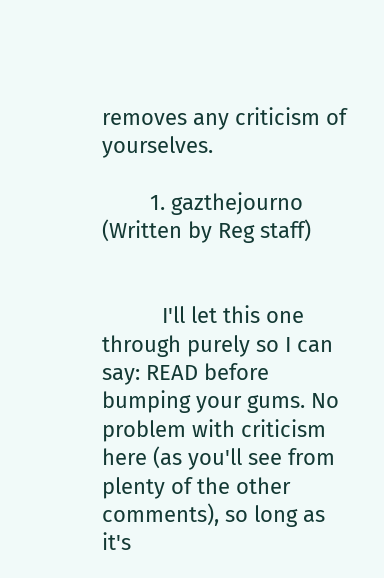removes any criticism of yourselves.

        1. gazthejourno (Written by Reg staff)


          I'll let this one through purely so I can say: READ before bumping your gums. No problem with criticism here (as you'll see from plenty of the other comments), so long as it's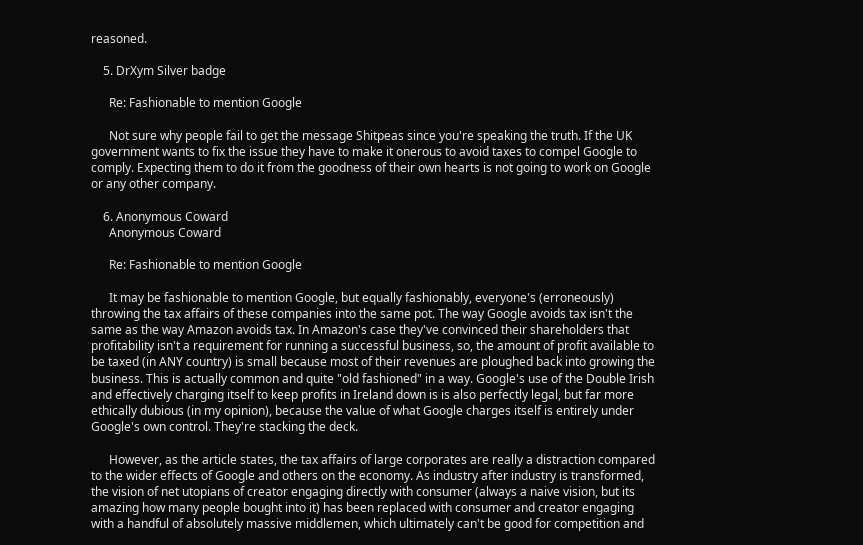reasoned.

    5. DrXym Silver badge

      Re: Fashionable to mention Google

      Not sure why people fail to get the message Shitpeas since you're speaking the truth. If the UK government wants to fix the issue they have to make it onerous to avoid taxes to compel Google to comply. Expecting them to do it from the goodness of their own hearts is not going to work on Google or any other company.

    6. Anonymous Coward
      Anonymous Coward

      Re: Fashionable to mention Google

      It may be fashionable to mention Google, but equally fashionably, everyone's (erroneously) throwing the tax affairs of these companies into the same pot. The way Google avoids tax isn't the same as the way Amazon avoids tax. In Amazon's case they've convinced their shareholders that profitability isn't a requirement for running a successful business, so, the amount of profit available to be taxed (in ANY country) is small because most of their revenues are ploughed back into growing the business. This is actually common and quite "old fashioned" in a way. Google's use of the Double Irish and effectively charging itself to keep profits in Ireland down is is also perfectly legal, but far more ethically dubious (in my opinion), because the value of what Google charges itself is entirely under Google's own control. They're stacking the deck.

      However, as the article states, the tax affairs of large corporates are really a distraction compared to the wider effects of Google and others on the economy. As industry after industry is transformed, the vision of net utopians of creator engaging directly with consumer (always a naive vision, but its amazing how many people bought into it) has been replaced with consumer and creator engaging with a handful of absolutely massive middlemen, which ultimately can't be good for competition and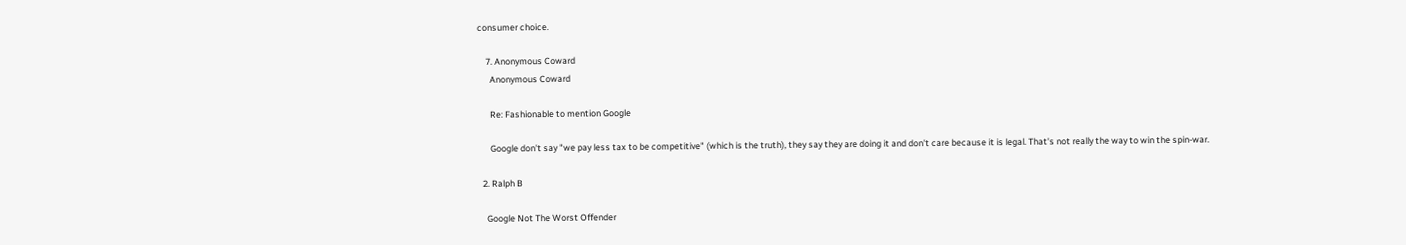consumer choice.

    7. Anonymous Coward
      Anonymous Coward

      Re: Fashionable to mention Google

      Google don't say "we pay less tax to be competitive" (which is the truth), they say they are doing it and don't care because it is legal. That's not really the way to win the spin-war.

  2. Ralph B

    Google Not The Worst Offender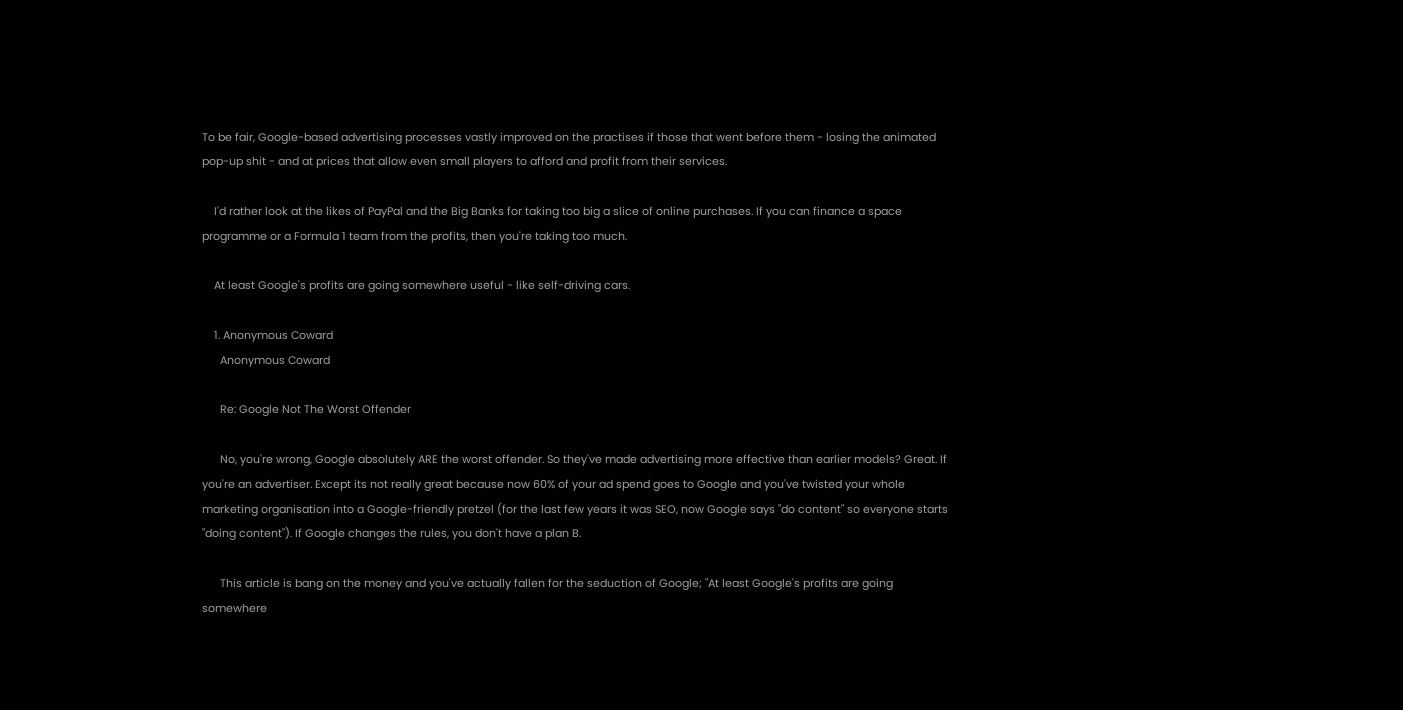To be fair, Google-based advertising processes vastly improved on the practises if those that went before them - losing the animated pop-up shit - and at prices that allow even small players to afford and profit from their services.

    I'd rather look at the likes of PayPal and the Big Banks for taking too big a slice of online purchases. If you can finance a space programme or a Formula 1 team from the profits, then you're taking too much.

    At least Google's profits are going somewhere useful - like self-driving cars.

    1. Anonymous Coward
      Anonymous Coward

      Re: Google Not The Worst Offender

      No, you're wrong, Google absolutely ARE the worst offender. So they've made advertising more effective than earlier models? Great. If you're an advertiser. Except its not really great because now 60% of your ad spend goes to Google and you've twisted your whole marketing organisation into a Google-friendly pretzel (for the last few years it was SEO, now Google says "do content" so everyone starts "doing content"). If Google changes the rules, you don't have a plan B.

      This article is bang on the money and you've actually fallen for the seduction of Google; "At least Google's profits are going somewhere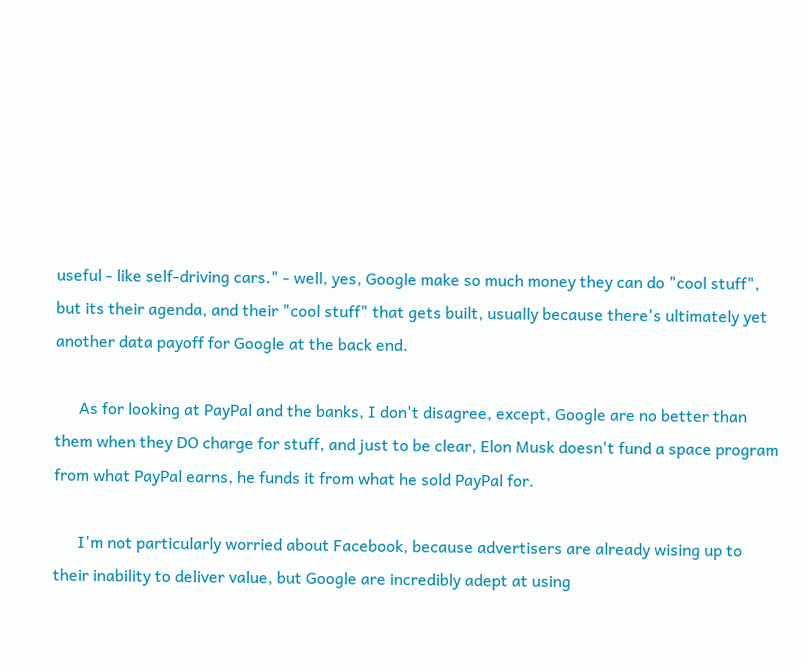useful - like self-driving cars." - well, yes, Google make so much money they can do "cool stuff", but its their agenda, and their "cool stuff" that gets built, usually because there's ultimately yet another data payoff for Google at the back end.

      As for looking at PayPal and the banks, I don't disagree, except, Google are no better than them when they DO charge for stuff, and just to be clear, Elon Musk doesn't fund a space program from what PayPal earns, he funds it from what he sold PayPal for.

      I'm not particularly worried about Facebook, because advertisers are already wising up to their inability to deliver value, but Google are incredibly adept at using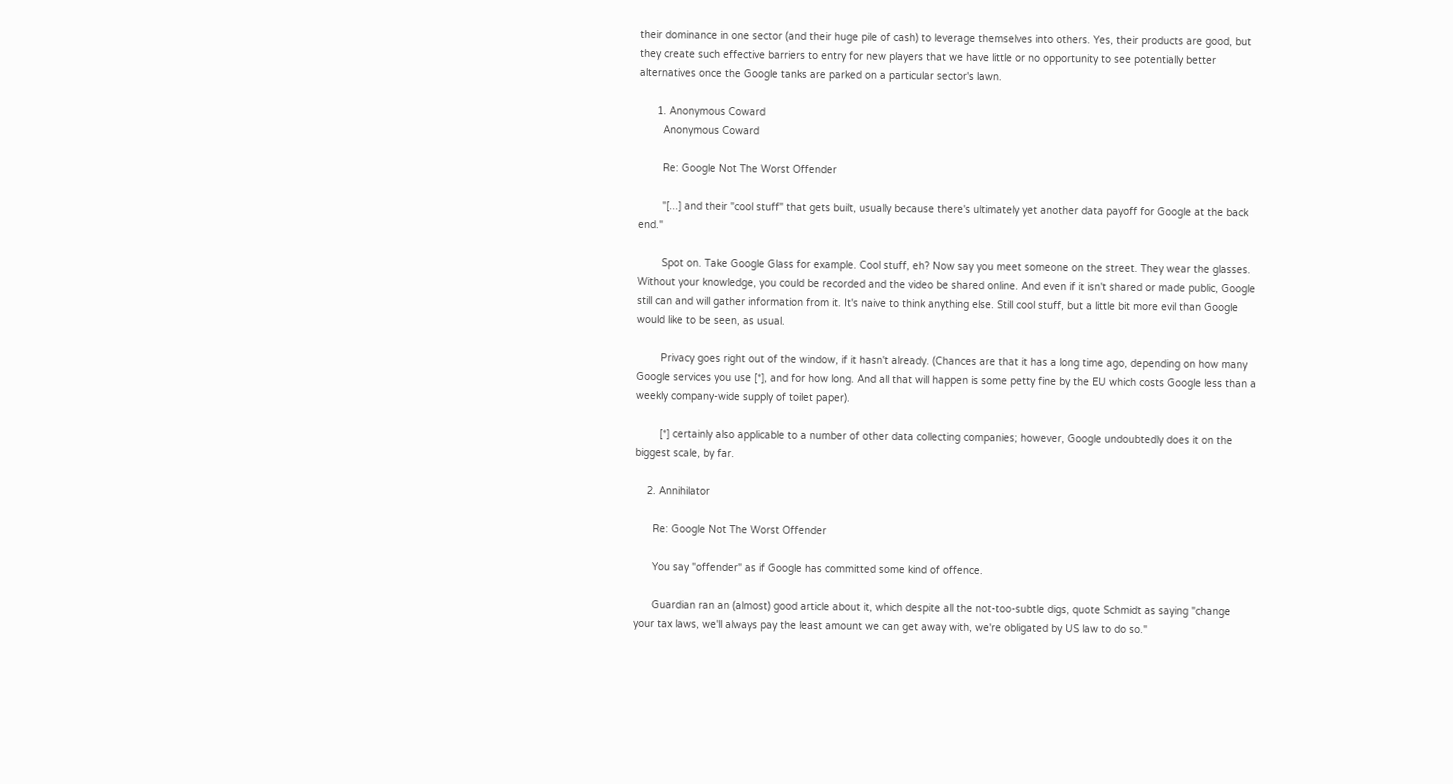their dominance in one sector (and their huge pile of cash) to leverage themselves into others. Yes, their products are good, but they create such effective barriers to entry for new players that we have little or no opportunity to see potentially better alternatives once the Google tanks are parked on a particular sector's lawn.

      1. Anonymous Coward
        Anonymous Coward

        Re: Google Not The Worst Offender

        "[...] and their "cool stuff" that gets built, usually because there's ultimately yet another data payoff for Google at the back end."

        Spot on. Take Google Glass for example. Cool stuff, eh? Now say you meet someone on the street. They wear the glasses. Without your knowledge, you could be recorded and the video be shared online. And even if it isn't shared or made public, Google still can and will gather information from it. It's naive to think anything else. Still cool stuff, but a little bit more evil than Google would like to be seen, as usual.

        Privacy goes right out of the window, if it hasn't already. (Chances are that it has a long time ago, depending on how many Google services you use [*], and for how long. And all that will happen is some petty fine by the EU which costs Google less than a weekly company-wide supply of toilet paper).

        [*] certainly also applicable to a number of other data collecting companies; however, Google undoubtedly does it on the biggest scale, by far.

    2. Annihilator

      Re: Google Not The Worst Offender

      You say "offender" as if Google has committed some kind of offence.

      Guardian ran an (almost) good article about it, which despite all the not-too-subtle digs, quote Schmidt as saying "change your tax laws, we'll always pay the least amount we can get away with, we're obligated by US law to do so."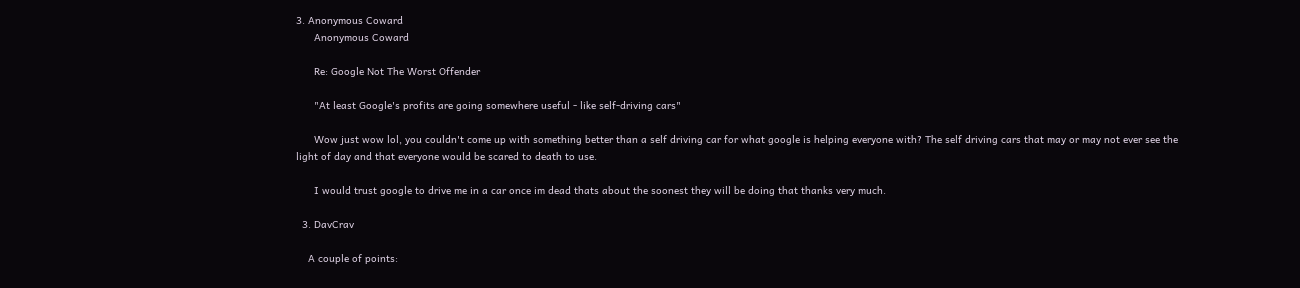3. Anonymous Coward
      Anonymous Coward

      Re: Google Not The Worst Offender

      "At least Google's profits are going somewhere useful - like self-driving cars"

      Wow just wow lol, you couldn't come up with something better than a self driving car for what google is helping everyone with? The self driving cars that may or may not ever see the light of day and that everyone would be scared to death to use.

      I would trust google to drive me in a car once im dead thats about the soonest they will be doing that thanks very much.

  3. DavCrav

    A couple of points: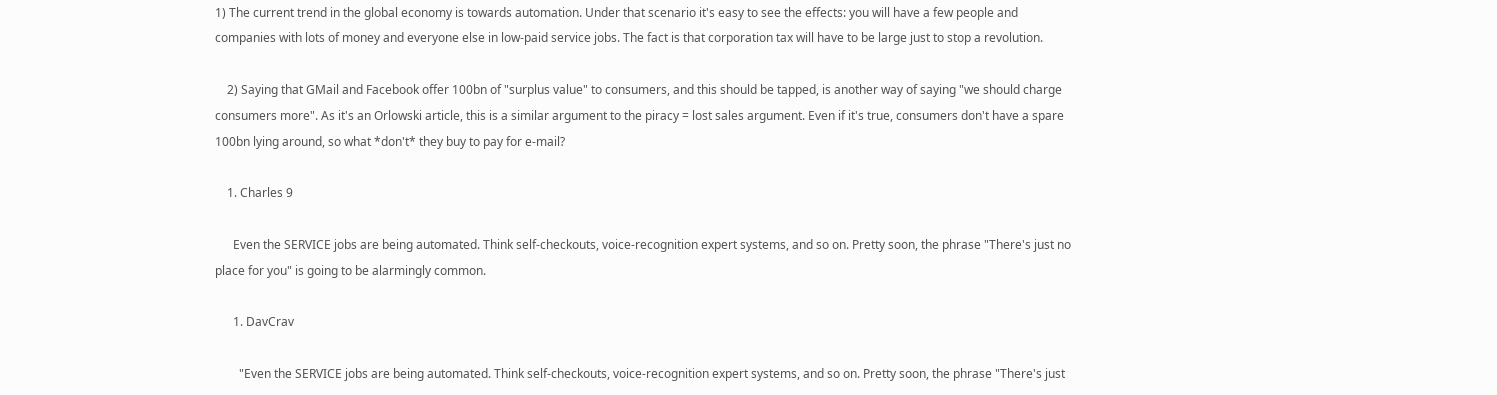1) The current trend in the global economy is towards automation. Under that scenario it's easy to see the effects: you will have a few people and companies with lots of money and everyone else in low-paid service jobs. The fact is that corporation tax will have to be large just to stop a revolution.

    2) Saying that GMail and Facebook offer 100bn of "surplus value" to consumers, and this should be tapped, is another way of saying "we should charge consumers more". As it's an Orlowski article, this is a similar argument to the piracy = lost sales argument. Even if it's true, consumers don't have a spare 100bn lying around, so what *don't* they buy to pay for e-mail?

    1. Charles 9

      Even the SERVICE jobs are being automated. Think self-checkouts, voice-recognition expert systems, and so on. Pretty soon, the phrase "There's just no place for you" is going to be alarmingly common.

      1. DavCrav

        "Even the SERVICE jobs are being automated. Think self-checkouts, voice-recognition expert systems, and so on. Pretty soon, the phrase "There's just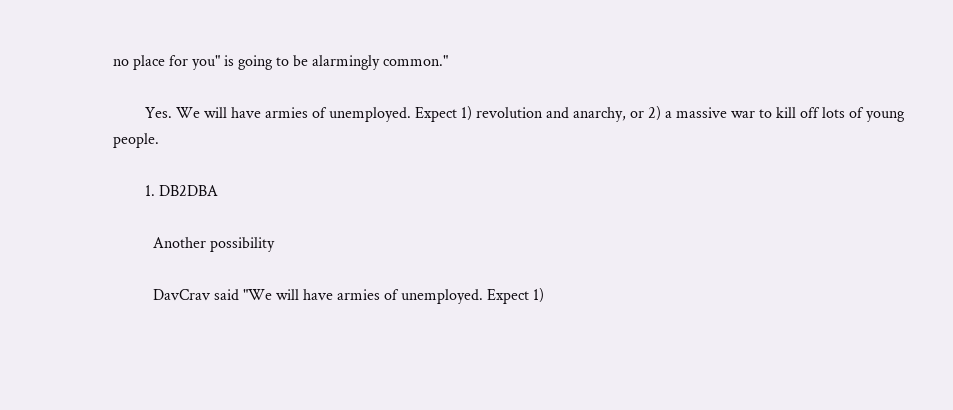no place for you" is going to be alarmingly common."

        Yes. We will have armies of unemployed. Expect 1) revolution and anarchy, or 2) a massive war to kill off lots of young people.

        1. DB2DBA

          Another possibility

          DavCrav said "We will have armies of unemployed. Expect 1)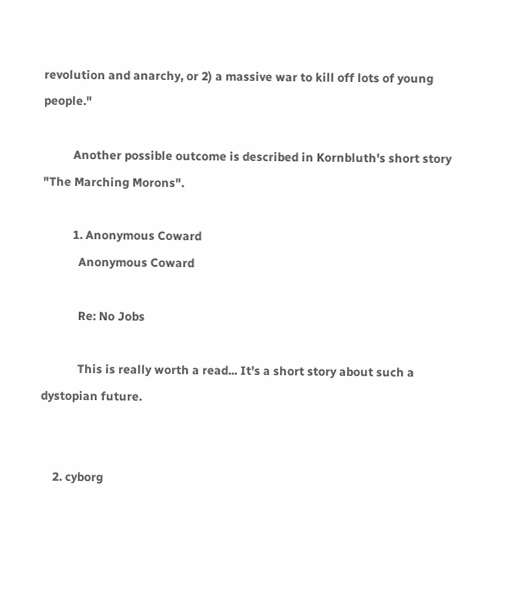revolution and anarchy, or 2) a massive war to kill off lots of young people."

          Another possible outcome is described in Kornbluth's short story "The Marching Morons".

          1. Anonymous Coward
            Anonymous Coward

            Re: No Jobs

            This is really worth a read... It's a short story about such a dystopian future.


    2. cyborg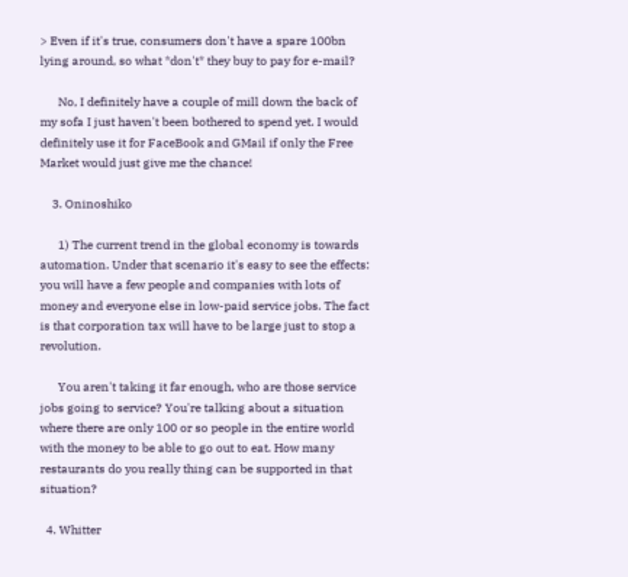> Even if it's true, consumers don't have a spare 100bn lying around, so what *don't* they buy to pay for e-mail?

      No, I definitely have a couple of mill down the back of my sofa I just haven't been bothered to spend yet. I would definitely use it for FaceBook and GMail if only the Free Market would just give me the chance!

    3. Oninoshiko

      1) The current trend in the global economy is towards automation. Under that scenario it's easy to see the effects: you will have a few people and companies with lots of money and everyone else in low-paid service jobs. The fact is that corporation tax will have to be large just to stop a revolution.

      You aren't taking it far enough, who are those service jobs going to service? You're talking about a situation where there are only 100 or so people in the entire world with the money to be able to go out to eat. How many restaurants do you really thing can be supported in that situation?

  4. Whitter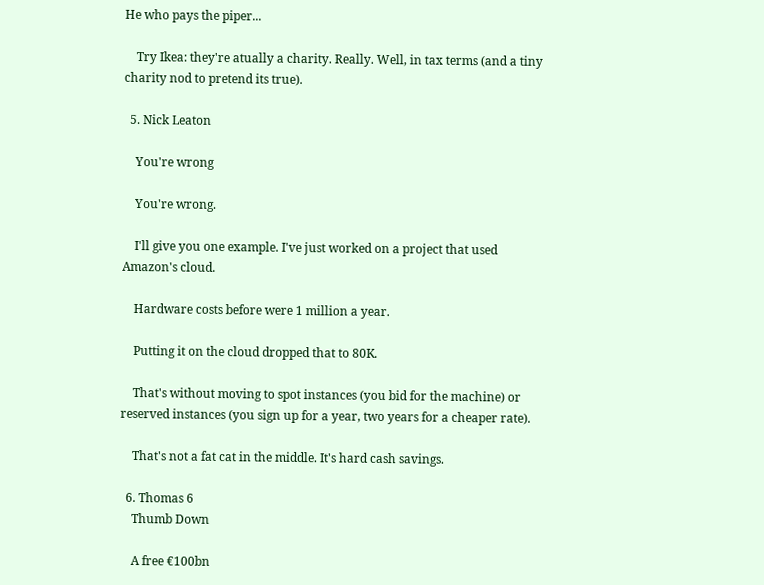He who pays the piper...

    Try Ikea: they're atually a charity. Really. Well, in tax terms (and a tiny charity nod to pretend its true).

  5. Nick Leaton

    You're wrong

    You're wrong.

    I'll give you one example. I've just worked on a project that used Amazon's cloud.

    Hardware costs before were 1 million a year.

    Putting it on the cloud dropped that to 80K.

    That's without moving to spot instances (you bid for the machine) or reserved instances (you sign up for a year, two years for a cheaper rate).

    That's not a fat cat in the middle. It's hard cash savings.

  6. Thomas 6
    Thumb Down

    A free €100bn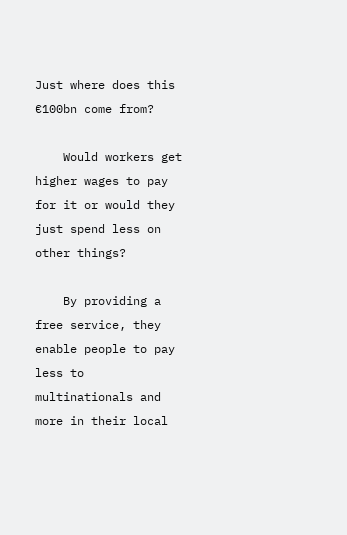Just where does this €100bn come from?

    Would workers get higher wages to pay for it or would they just spend less on other things?

    By providing a free service, they enable people to pay less to multinationals and more in their local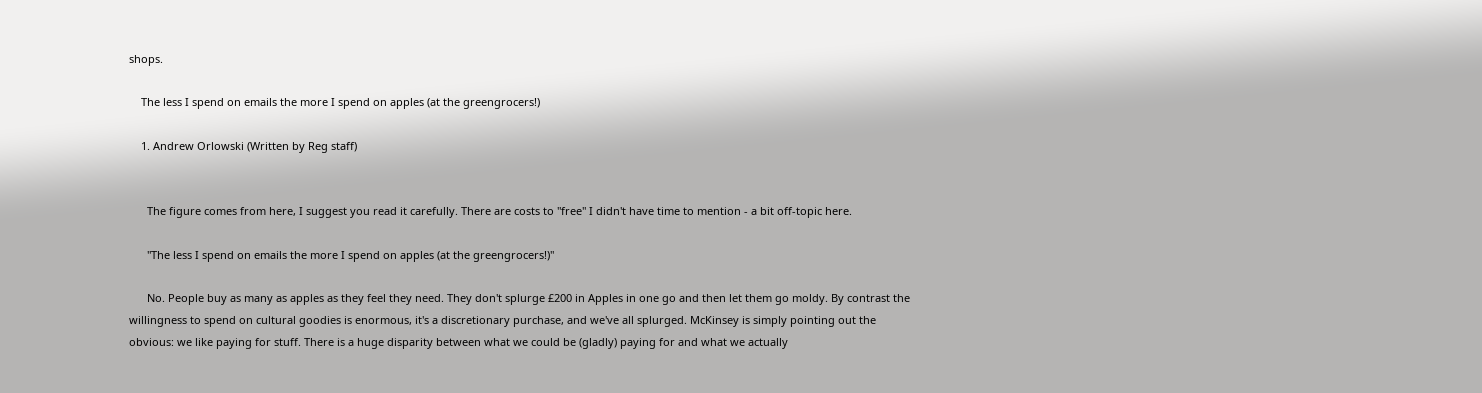shops.

    The less I spend on emails the more I spend on apples (at the greengrocers!)

    1. Andrew Orlowski (Written by Reg staff)


      The figure comes from here, I suggest you read it carefully. There are costs to "free" I didn't have time to mention - a bit off-topic here.

      "The less I spend on emails the more I spend on apples (at the greengrocers!)"

      No. People buy as many as apples as they feel they need. They don't splurge £200 in Apples in one go and then let them go moldy. By contrast the willingness to spend on cultural goodies is enormous, it's a discretionary purchase, and we've all splurged. McKinsey is simply pointing out the obvious: we like paying for stuff. There is a huge disparity between what we could be (gladly) paying for and what we actually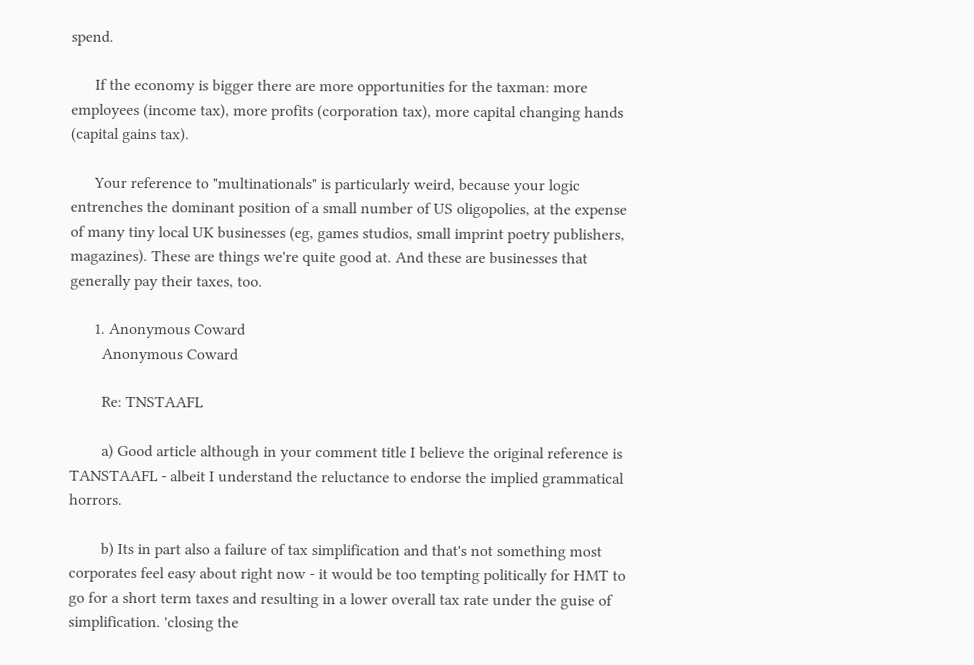spend.

      If the economy is bigger there are more opportunities for the taxman: more employees (income tax), more profits (corporation tax), more capital changing hands (capital gains tax).

      Your reference to "multinationals" is particularly weird, because your logic entrenches the dominant position of a small number of US oligopolies, at the expense of many tiny local UK businesses (eg, games studios, small imprint poetry publishers, magazines). These are things we're quite good at. And these are businesses that generally pay their taxes, too.

      1. Anonymous Coward
        Anonymous Coward

        Re: TNSTAAFL

        a) Good article although in your comment title I believe the original reference is TANSTAAFL - albeit I understand the reluctance to endorse the implied grammatical horrors.

        b) Its in part also a failure of tax simplification and that's not something most corporates feel easy about right now - it would be too tempting politically for HMT to go for a short term taxes and resulting in a lower overall tax rate under the guise of simplification. 'closing the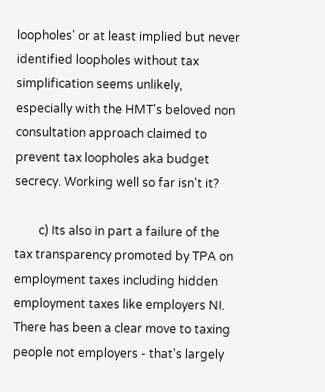loopholes' or at least implied but never identified loopholes without tax simplification seems unlikely, especially with the HMT's beloved non consultation approach claimed to prevent tax loopholes aka budget secrecy. Working well so far isn't it?

        c) Its also in part a failure of the tax transparency promoted by TPA on employment taxes including hidden employment taxes like employers NI. There has been a clear move to taxing people not employers - that's largely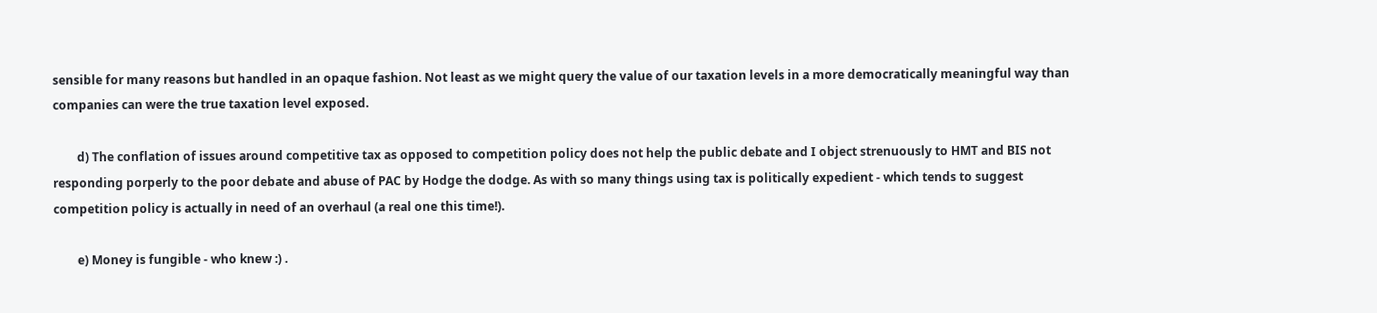sensible for many reasons but handled in an opaque fashion. Not least as we might query the value of our taxation levels in a more democratically meaningful way than companies can were the true taxation level exposed.

        d) The conflation of issues around competitive tax as opposed to competition policy does not help the public debate and I object strenuously to HMT and BIS not responding porperly to the poor debate and abuse of PAC by Hodge the dodge. As with so many things using tax is politically expedient - which tends to suggest competition policy is actually in need of an overhaul (a real one this time!).

        e) Money is fungible - who knew :) .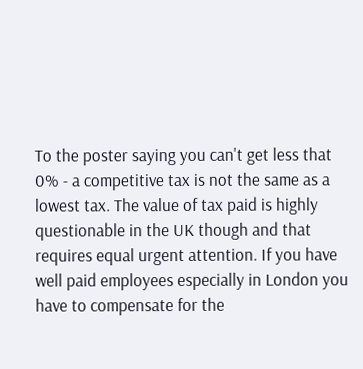To the poster saying you can't get less that 0% - a competitive tax is not the same as a lowest tax. The value of tax paid is highly questionable in the UK though and that requires equal urgent attention. If you have well paid employees especially in London you have to compensate for the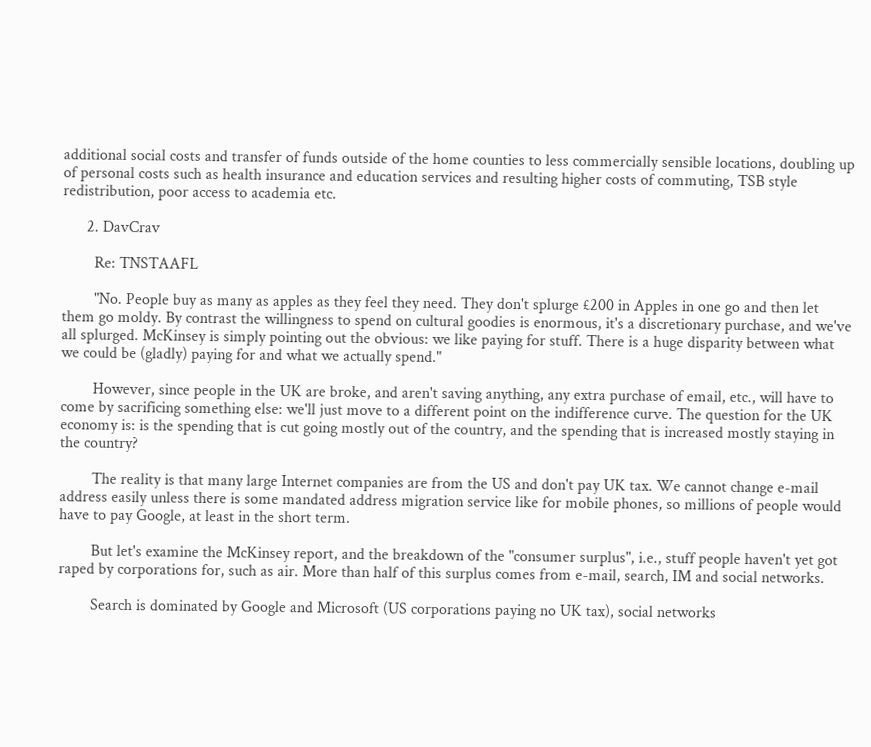additional social costs and transfer of funds outside of the home counties to less commercially sensible locations, doubling up of personal costs such as health insurance and education services and resulting higher costs of commuting, TSB style redistribution, poor access to academia etc.

      2. DavCrav

        Re: TNSTAAFL

        "No. People buy as many as apples as they feel they need. They don't splurge £200 in Apples in one go and then let them go moldy. By contrast the willingness to spend on cultural goodies is enormous, it's a discretionary purchase, and we've all splurged. McKinsey is simply pointing out the obvious: we like paying for stuff. There is a huge disparity between what we could be (gladly) paying for and what we actually spend."

        However, since people in the UK are broke, and aren't saving anything, any extra purchase of email, etc., will have to come by sacrificing something else: we'll just move to a different point on the indifference curve. The question for the UK economy is: is the spending that is cut going mostly out of the country, and the spending that is increased mostly staying in the country?

        The reality is that many large Internet companies are from the US and don't pay UK tax. We cannot change e-mail address easily unless there is some mandated address migration service like for mobile phones, so millions of people would have to pay Google, at least in the short term.

        But let's examine the McKinsey report, and the breakdown of the "consumer surplus", i.e., stuff people haven't yet got raped by corporations for, such as air. More than half of this surplus comes from e-mail, search, IM and social networks.

        Search is dominated by Google and Microsoft (US corporations paying no UK tax), social networks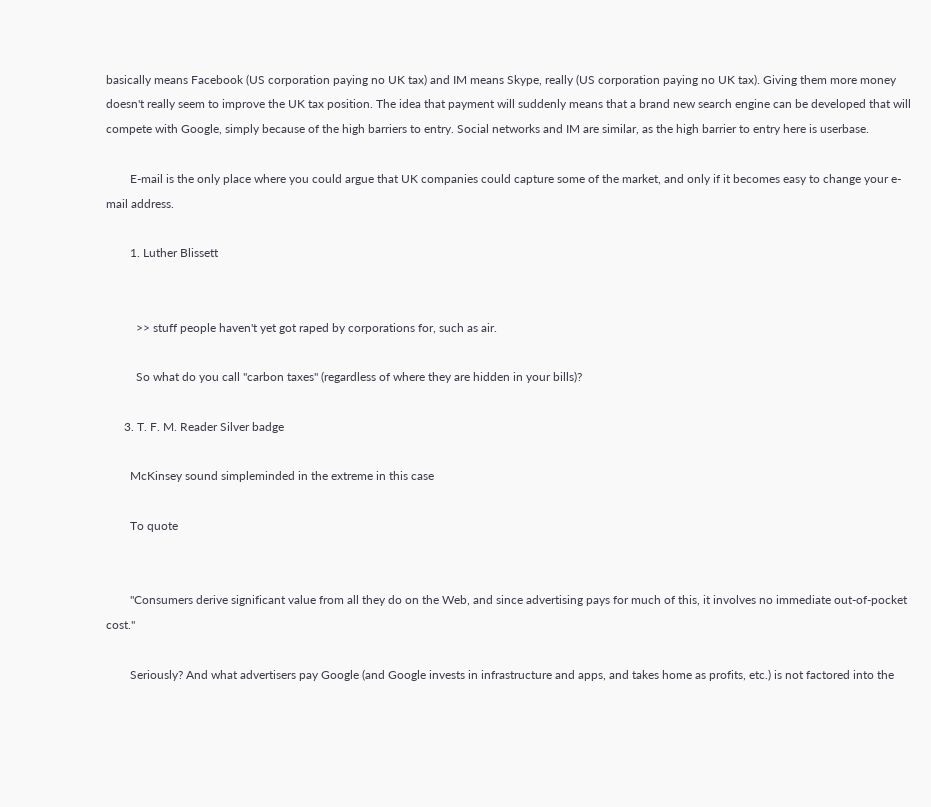basically means Facebook (US corporation paying no UK tax) and IM means Skype, really (US corporation paying no UK tax). Giving them more money doesn't really seem to improve the UK tax position. The idea that payment will suddenly means that a brand new search engine can be developed that will compete with Google, simply because of the high barriers to entry. Social networks and IM are similar, as the high barrier to entry here is userbase.

        E-mail is the only place where you could argue that UK companies could capture some of the market, and only if it becomes easy to change your e-mail address.

        1. Luther Blissett


          >> stuff people haven't yet got raped by corporations for, such as air.

          So what do you call "carbon taxes" (regardless of where they are hidden in your bills)?

      3. T. F. M. Reader Silver badge

        McKinsey sound simpleminded in the extreme in this case

        To quote


        "Consumers derive significant value from all they do on the Web, and since advertising pays for much of this, it involves no immediate out-of-pocket cost."

        Seriously? And what advertisers pay Google (and Google invests in infrastructure and apps, and takes home as profits, etc.) is not factored into the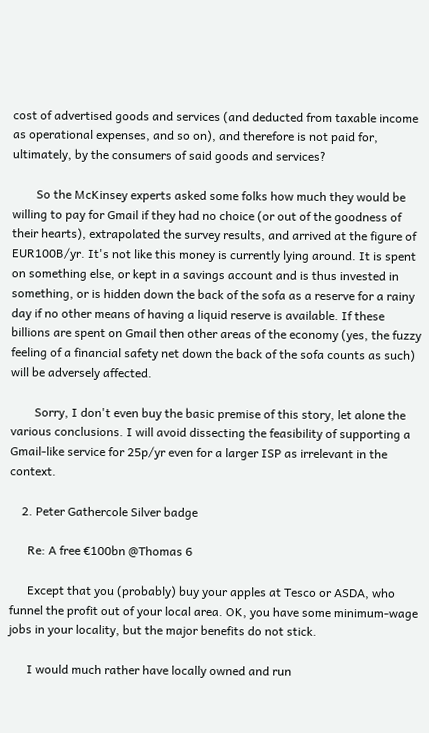cost of advertised goods and services (and deducted from taxable income as operational expenses, and so on), and therefore is not paid for, ultimately, by the consumers of said goods and services?

        So the McKinsey experts asked some folks how much they would be willing to pay for Gmail if they had no choice (or out of the goodness of their hearts), extrapolated the survey results, and arrived at the figure of EUR100B/yr. It's not like this money is currently lying around. It is spent on something else, or kept in a savings account and is thus invested in something, or is hidden down the back of the sofa as a reserve for a rainy day if no other means of having a liquid reserve is available. If these billions are spent on Gmail then other areas of the economy (yes, the fuzzy feeling of a financial safety net down the back of the sofa counts as such) will be adversely affected.

        Sorry, I don't even buy the basic premise of this story, let alone the various conclusions. I will avoid dissecting the feasibility of supporting a Gmail-like service for 25p/yr even for a larger ISP as irrelevant in the context.

    2. Peter Gathercole Silver badge

      Re: A free €100bn @Thomas 6

      Except that you (probably) buy your apples at Tesco or ASDA, who funnel the profit out of your local area. OK, you have some minimum-wage jobs in your locality, but the major benefits do not stick.

      I would much rather have locally owned and run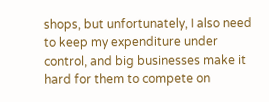shops, but unfortunately, I also need to keep my expenditure under control, and big businesses make it hard for them to compete on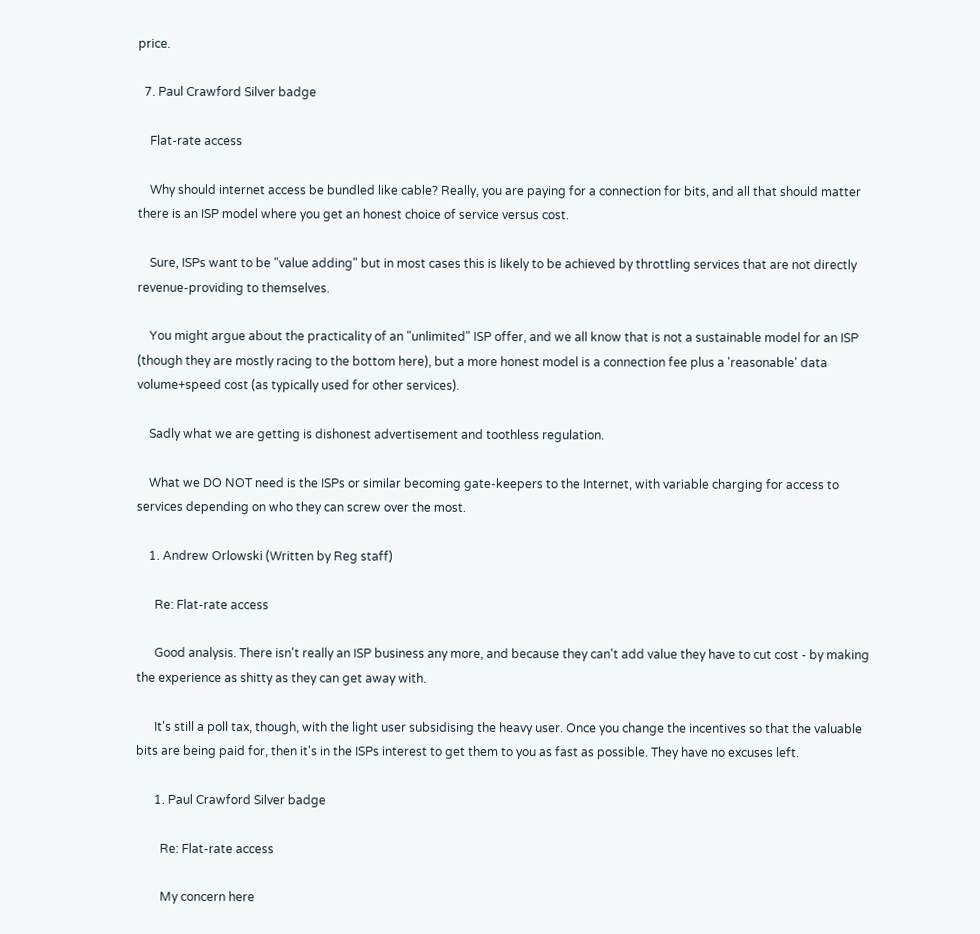price.

  7. Paul Crawford Silver badge

    Flat-rate access

    Why should internet access be bundled like cable? Really, you are paying for a connection for bits, and all that should matter there is an ISP model where you get an honest choice of service versus cost.

    Sure, ISPs want to be "value adding" but in most cases this is likely to be achieved by throttling services that are not directly revenue-providing to themselves.

    You might argue about the practicality of an "unlimited" ISP offer, and we all know that is not a sustainable model for an ISP (though they are mostly racing to the bottom here), but a more honest model is a connection fee plus a 'reasonable' data volume+speed cost (as typically used for other services).

    Sadly what we are getting is dishonest advertisement and toothless regulation.

    What we DO NOT need is the ISPs or similar becoming gate-keepers to the Internet, with variable charging for access to services depending on who they can screw over the most.

    1. Andrew Orlowski (Written by Reg staff)

      Re: Flat-rate access

      Good analysis. There isn't really an ISP business any more, and because they can't add value they have to cut cost - by making the experience as shitty as they can get away with.

      It's still a poll tax, though, with the light user subsidising the heavy user. Once you change the incentives so that the valuable bits are being paid for, then it's in the ISPs interest to get them to you as fast as possible. They have no excuses left.

      1. Paul Crawford Silver badge

        Re: Flat-rate access

        My concern here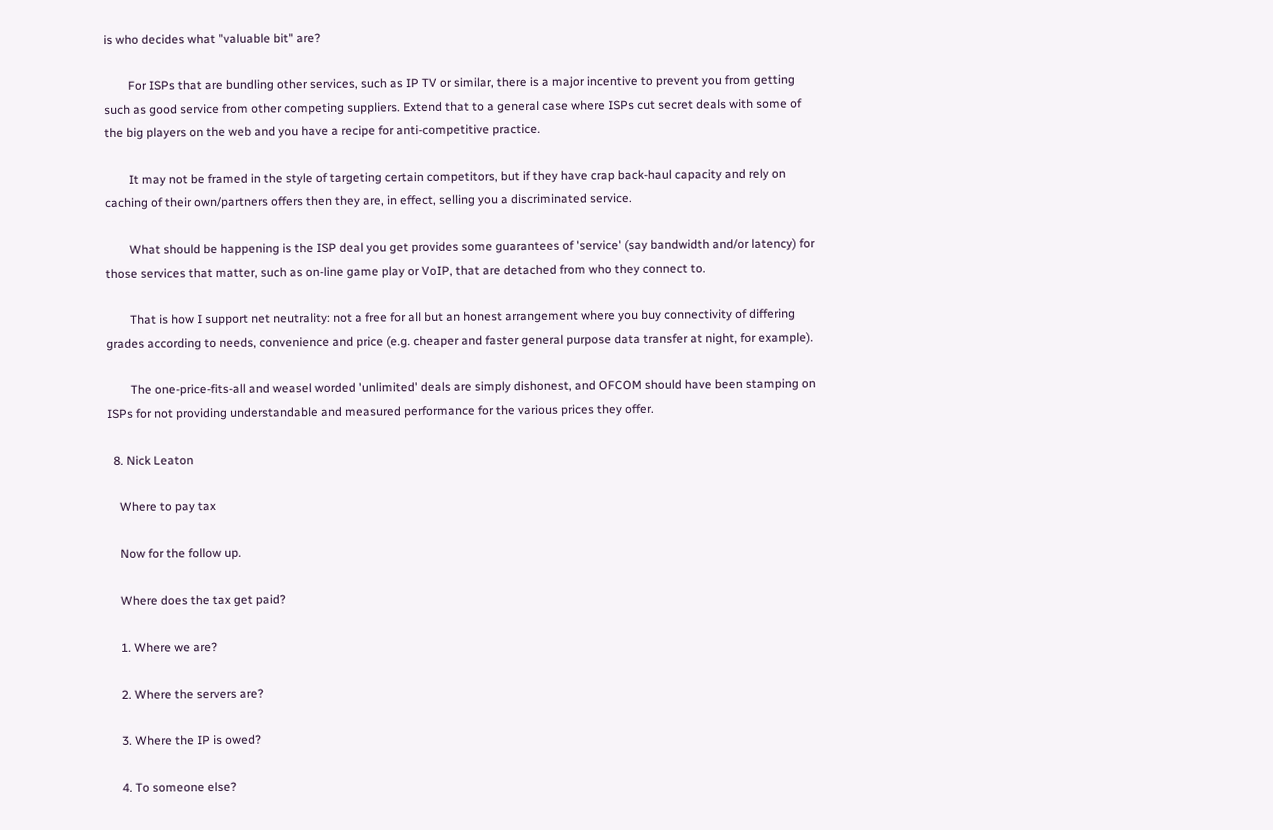is who decides what "valuable bit" are?

        For ISPs that are bundling other services, such as IP TV or similar, there is a major incentive to prevent you from getting such as good service from other competing suppliers. Extend that to a general case where ISPs cut secret deals with some of the big players on the web and you have a recipe for anti-competitive practice.

        It may not be framed in the style of targeting certain competitors, but if they have crap back-haul capacity and rely on caching of their own/partners offers then they are, in effect, selling you a discriminated service.

        What should be happening is the ISP deal you get provides some guarantees of 'service' (say bandwidth and/or latency) for those services that matter, such as on-line game play or VoIP, that are detached from who they connect to.

        That is how I support net neutrality: not a free for all but an honest arrangement where you buy connectivity of differing grades according to needs, convenience and price (e.g. cheaper and faster general purpose data transfer at night, for example).

        The one-price-fits-all and weasel worded 'unlimited' deals are simply dishonest, and OFCOM should have been stamping on ISPs for not providing understandable and measured performance for the various prices they offer.

  8. Nick Leaton

    Where to pay tax

    Now for the follow up.

    Where does the tax get paid?

    1. Where we are?

    2. Where the servers are?

    3. Where the IP is owed?

    4. To someone else?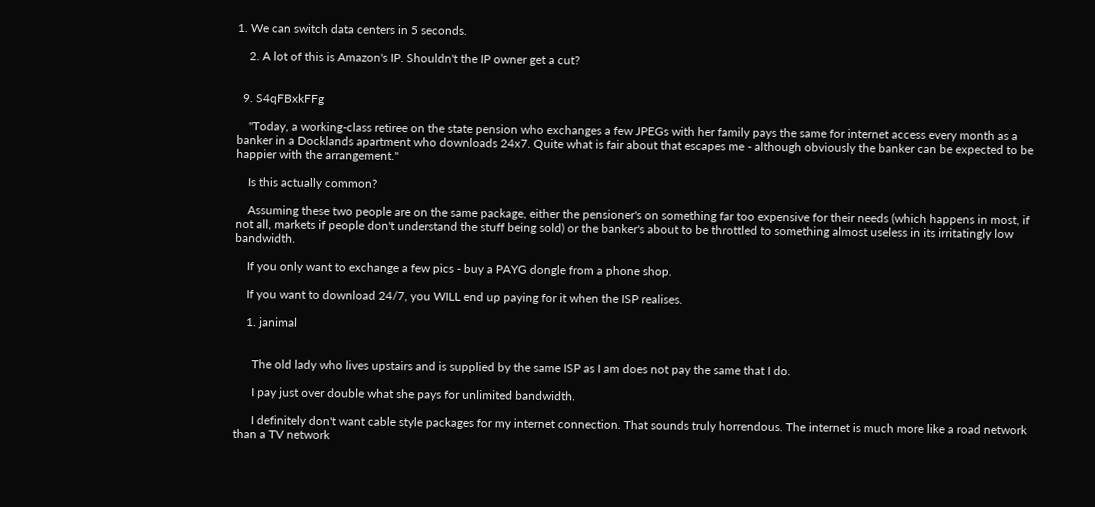1. We can switch data centers in 5 seconds.

    2. A lot of this is Amazon's IP. Shouldn't the IP owner get a cut?


  9. S4qFBxkFFg

    "Today, a working-class retiree on the state pension who exchanges a few JPEGs with her family pays the same for internet access every month as a banker in a Docklands apartment who downloads 24x7. Quite what is fair about that escapes me - although obviously the banker can be expected to be happier with the arrangement."

    Is this actually common?

    Assuming these two people are on the same package, either the pensioner's on something far too expensive for their needs (which happens in most, if not all, markets if people don't understand the stuff being sold) or the banker's about to be throttled to something almost useless in its irritatingly low bandwidth.

    If you only want to exchange a few pics - buy a PAYG dongle from a phone shop.

    If you want to download 24/7, you WILL end up paying for it when the ISP realises.

    1. janimal


      The old lady who lives upstairs and is supplied by the same ISP as I am does not pay the same that I do.

      I pay just over double what she pays for unlimited bandwidth.

      I definitely don't want cable style packages for my internet connection. That sounds truly horrendous. The internet is much more like a road network than a TV network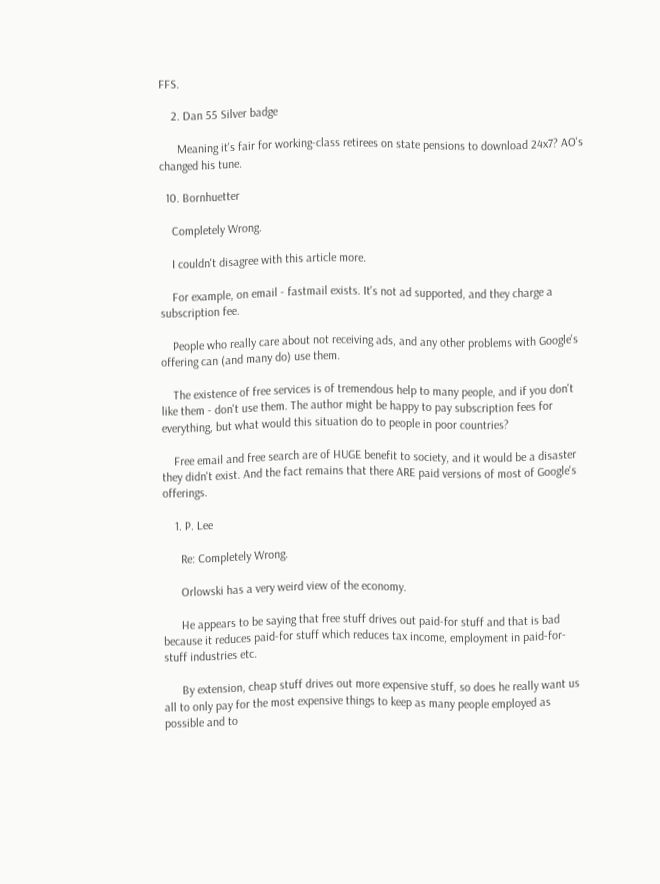FFS.

    2. Dan 55 Silver badge

      Meaning it's fair for working-class retirees on state pensions to download 24x7? AO's changed his tune.

  10. Bornhuetter

    Completely Wrong.

    I couldn't disagree with this article more.

    For example, on email - fastmail exists. It's not ad supported, and they charge a subscription fee.

    People who really care about not receiving ads, and any other problems with Google's offering can (and many do) use them.

    The existence of free services is of tremendous help to many people, and if you don't like them - don't use them. The author might be happy to pay subscription fees for everything, but what would this situation do to people in poor countries?

    Free email and free search are of HUGE benefit to society, and it would be a disaster they didn't exist. And the fact remains that there ARE paid versions of most of Google's offerings.

    1. P. Lee

      Re: Completely Wrong.

      Orlowski has a very weird view of the economy.

      He appears to be saying that free stuff drives out paid-for stuff and that is bad because it reduces paid-for stuff which reduces tax income, employment in paid-for-stuff industries etc.

      By extension, cheap stuff drives out more expensive stuff, so does he really want us all to only pay for the most expensive things to keep as many people employed as possible and to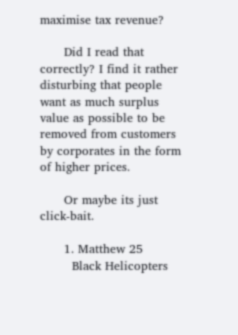maximise tax revenue?

      Did I read that correctly? I find it rather disturbing that people want as much surplus value as possible to be removed from customers by corporates in the form of higher prices.

      Or maybe its just click-bait.

      1. Matthew 25
        Black Helicopters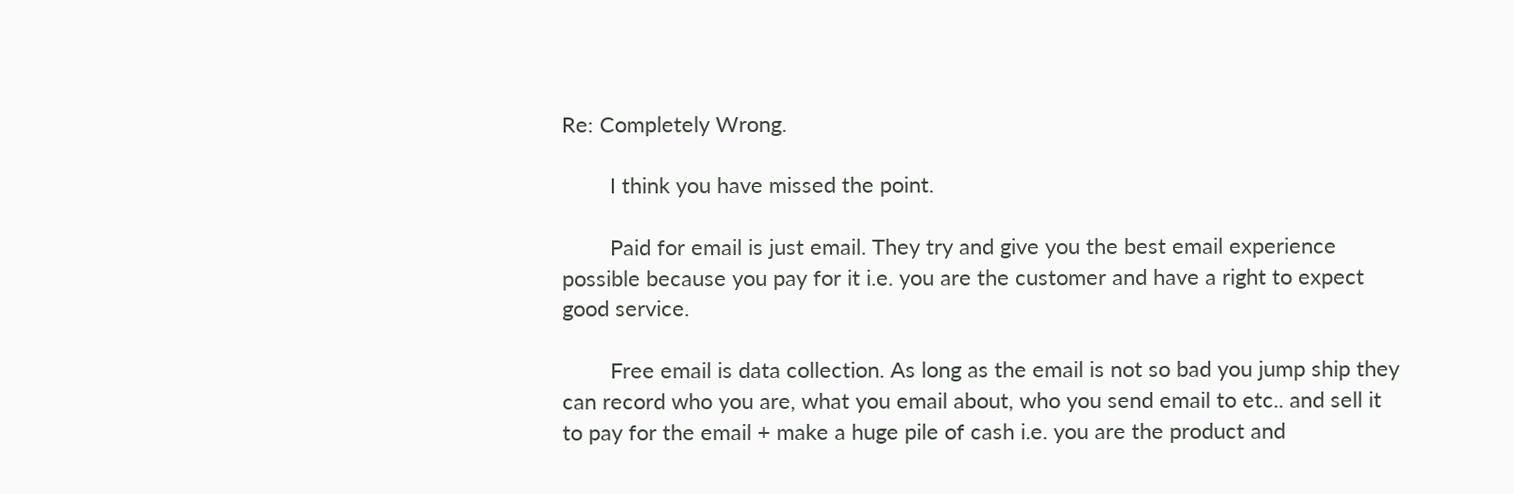Re: Completely Wrong.

        I think you have missed the point.

        Paid for email is just email. They try and give you the best email experience possible because you pay for it i.e. you are the customer and have a right to expect good service.

        Free email is data collection. As long as the email is not so bad you jump ship they can record who you are, what you email about, who you send email to etc.. and sell it to pay for the email + make a huge pile of cash i.e. you are the product and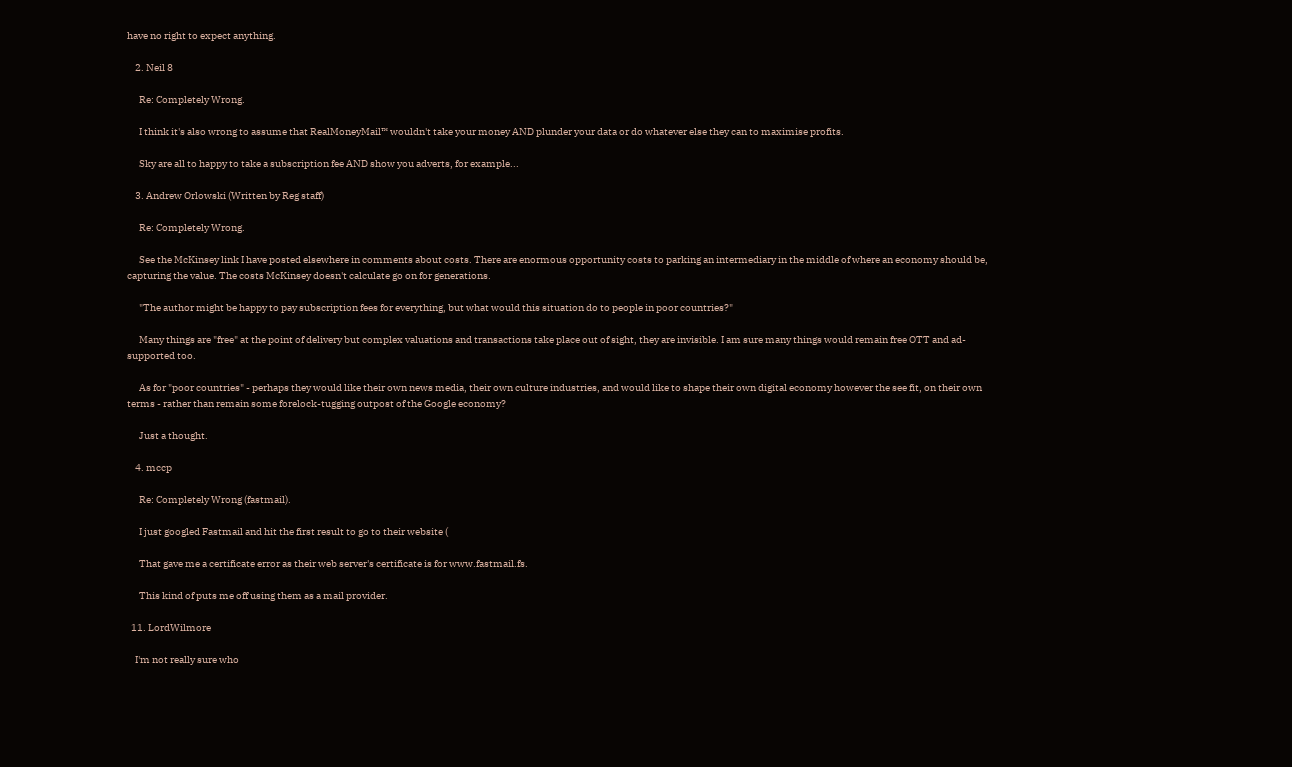have no right to expect anything.

    2. Neil 8

      Re: Completely Wrong.

      I think it's also wrong to assume that RealMoneyMail™ wouldn't take your money AND plunder your data or do whatever else they can to maximise profits.

      Sky are all to happy to take a subscription fee AND show you adverts, for example...

    3. Andrew Orlowski (Written by Reg staff)

      Re: Completely Wrong.

      See the McKinsey link I have posted elsewhere in comments about costs. There are enormous opportunity costs to parking an intermediary in the middle of where an economy should be, capturing the value. The costs McKinsey doesn't calculate go on for generations.

      "The author might be happy to pay subscription fees for everything, but what would this situation do to people in poor countries?"

      Many things are "free" at the point of delivery but complex valuations and transactions take place out of sight, they are invisible. I am sure many things would remain free OTT and ad-supported too.

      As for "poor countries" - perhaps they would like their own news media, their own culture industries, and would like to shape their own digital economy however the see fit, on their own terms - rather than remain some forelock-tugging outpost of the Google economy?

      Just a thought.

    4. mccp

      Re: Completely Wrong (fastmail).

      I just googled Fastmail and hit the first result to go to their website (

      That gave me a certificate error as their web server's certificate is for www.fastmail.fs.

      This kind of puts me off using them as a mail provider.

  11. LordWilmore

    I'm not really sure who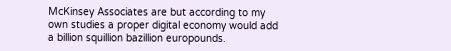McKinsey Associates are but according to my own studies a proper digital economy would add a billion squillion bazillion europounds.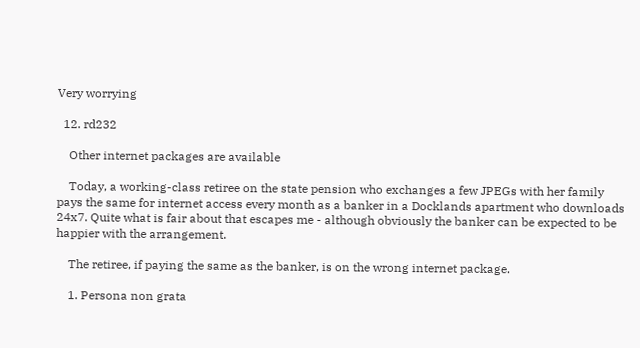Very worrying

  12. rd232

    Other internet packages are available

    Today, a working-class retiree on the state pension who exchanges a few JPEGs with her family pays the same for internet access every month as a banker in a Docklands apartment who downloads 24x7. Quite what is fair about that escapes me - although obviously the banker can be expected to be happier with the arrangement.

    The retiree, if paying the same as the banker, is on the wrong internet package.

    1. Persona non grata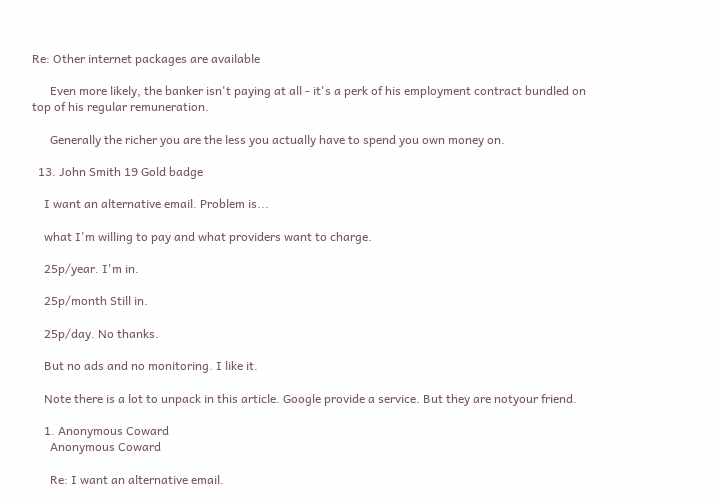Re: Other internet packages are available

      Even more likely, the banker isn't paying at all - it's a perk of his employment contract bundled on top of his regular remuneration.

      Generally the richer you are the less you actually have to spend you own money on.

  13. John Smith 19 Gold badge

    I want an alternative email. Problem is...

    what I'm willing to pay and what providers want to charge.

    25p/year. I'm in.

    25p/month Still in.

    25p/day. No thanks.

    But no ads and no monitoring. I like it.

    Note there is a lot to unpack in this article. Google provide a service. But they are notyour friend.

    1. Anonymous Coward
      Anonymous Coward

      Re: I want an alternative email.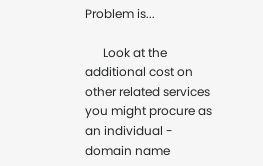Problem is...

      Look at the additional cost on other related services you might procure as an individual - domain name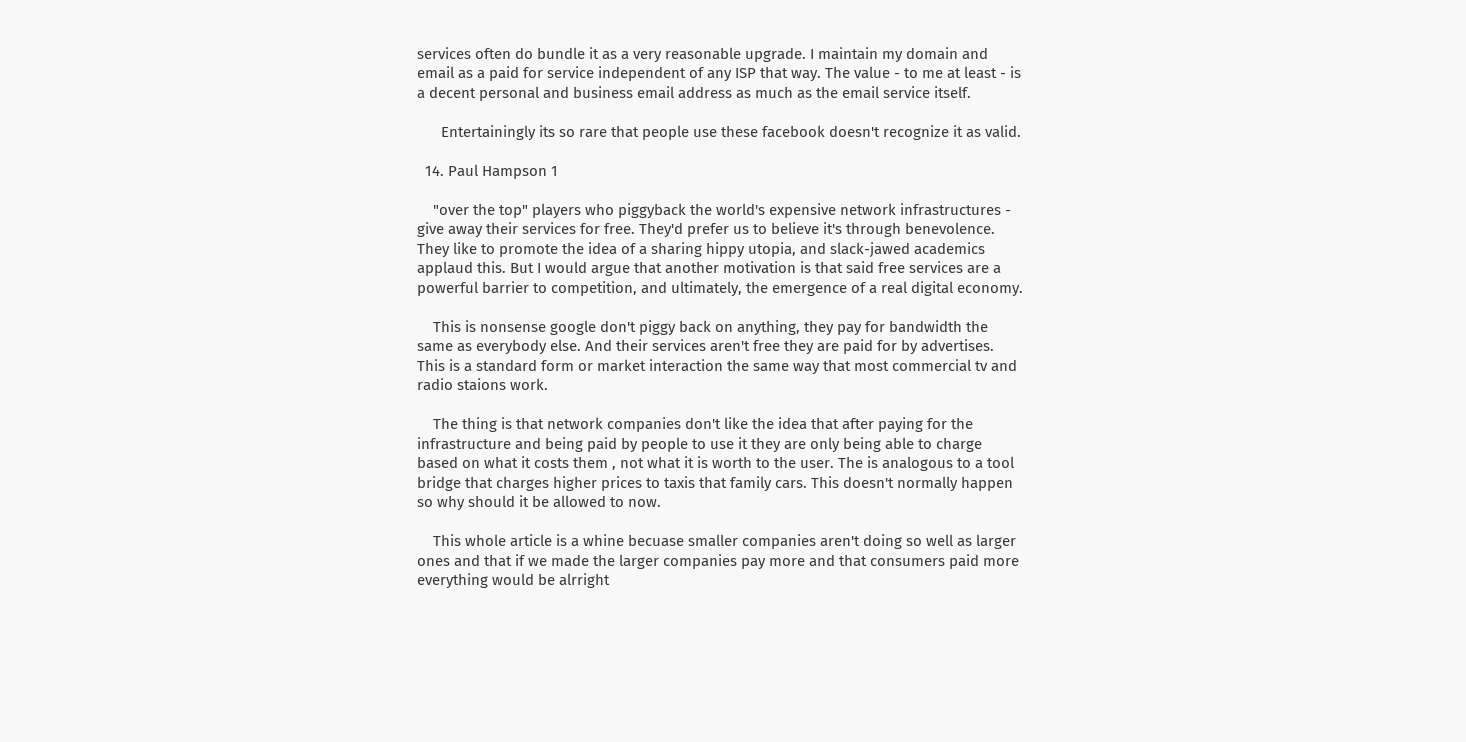services often do bundle it as a very reasonable upgrade. I maintain my domain and email as a paid for service independent of any ISP that way. The value - to me at least - is a decent personal and business email address as much as the email service itself.

      Entertainingly its so rare that people use these facebook doesn't recognize it as valid.

  14. Paul Hampson 1

    "over the top" players who piggyback the world's expensive network infrastructures - give away their services for free. They'd prefer us to believe it's through benevolence. They like to promote the idea of a sharing hippy utopia, and slack-jawed academics applaud this. But I would argue that another motivation is that said free services are a powerful barrier to competition, and ultimately, the emergence of a real digital economy.

    This is nonsense google don't piggy back on anything, they pay for bandwidth the same as everybody else. And their services aren't free they are paid for by advertises. This is a standard form or market interaction the same way that most commercial tv and radio staions work.

    The thing is that network companies don't like the idea that after paying for the infrastructure and being paid by people to use it they are only being able to charge based on what it costs them , not what it is worth to the user. The is analogous to a tool bridge that charges higher prices to taxis that family cars. This doesn't normally happen so why should it be allowed to now.

    This whole article is a whine becuase smaller companies aren't doing so well as larger ones and that if we made the larger companies pay more and that consumers paid more everything would be alrright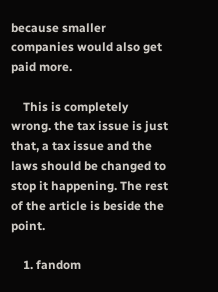because smaller companies would also get paid more.

    This is completely wrong. the tax issue is just that, a tax issue and the laws should be changed to stop it happening. The rest of the article is beside the point.

    1. fandom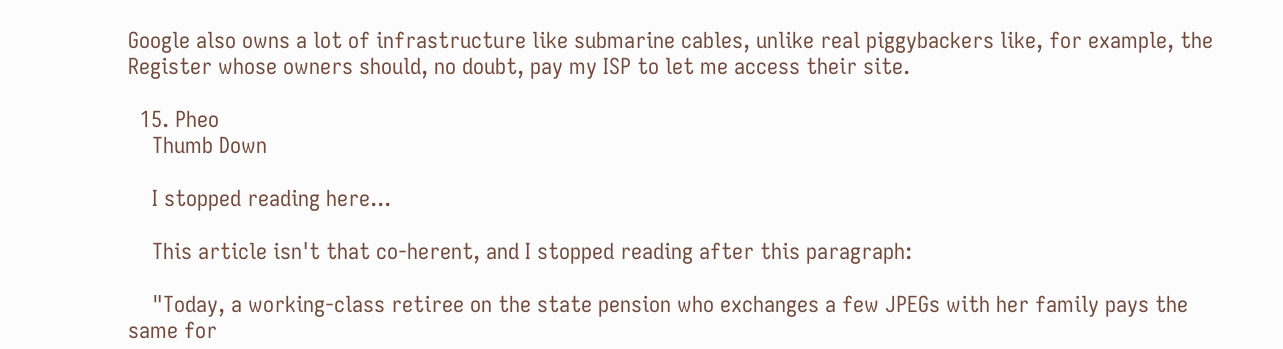Google also owns a lot of infrastructure like submarine cables, unlike real piggybackers like, for example, the Register whose owners should, no doubt, pay my ISP to let me access their site.

  15. Pheo
    Thumb Down

    I stopped reading here...

    This article isn't that co-herent, and I stopped reading after this paragraph:

    "Today, a working-class retiree on the state pension who exchanges a few JPEGs with her family pays the same for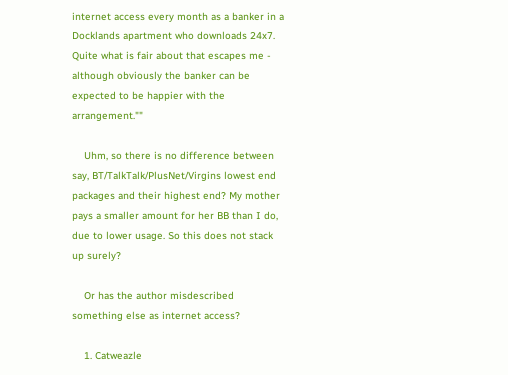internet access every month as a banker in a Docklands apartment who downloads 24x7. Quite what is fair about that escapes me - although obviously the banker can be expected to be happier with the arrangement.""

    Uhm, so there is no difference between say, BT/TalkTalk/PlusNet/Virgins lowest end packages and their highest end? My mother pays a smaller amount for her BB than I do, due to lower usage. So this does not stack up surely?

    Or has the author misdescribed something else as internet access?

    1. Catweazle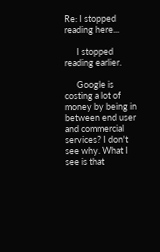Re: I stopped reading here...

      I stopped reading earlier.

      Google is costing a lot of money by being in between end user and commercial services? I don't see why. What I see is that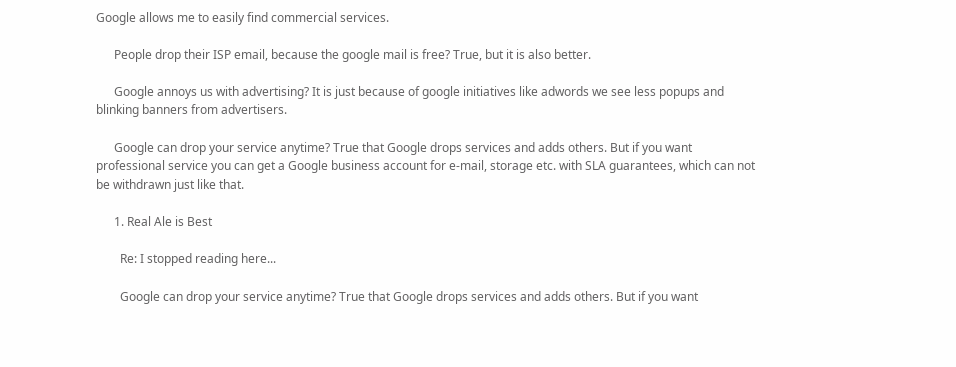Google allows me to easily find commercial services.

      People drop their ISP email, because the google mail is free? True, but it is also better.

      Google annoys us with advertising? It is just because of google initiatives like adwords we see less popups and blinking banners from advertisers.

      Google can drop your service anytime? True that Google drops services and adds others. But if you want professional service you can get a Google business account for e-mail, storage etc. with SLA guarantees, which can not be withdrawn just like that.

      1. Real Ale is Best

        Re: I stopped reading here...

        Google can drop your service anytime? True that Google drops services and adds others. But if you want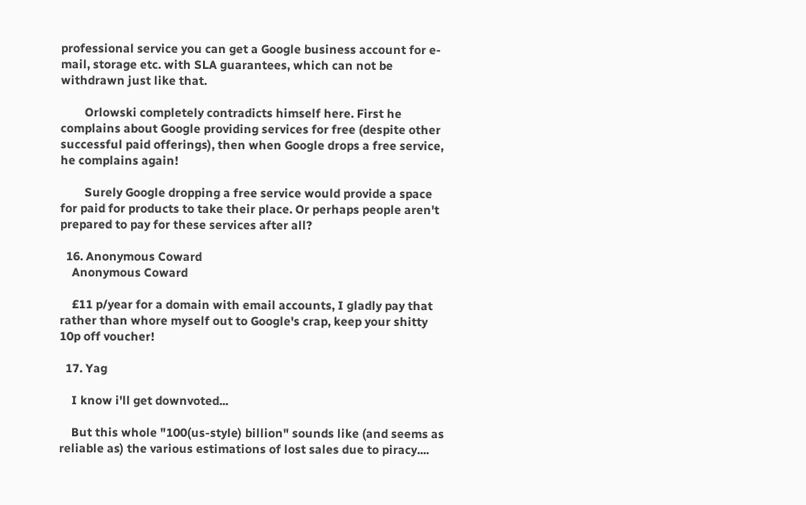professional service you can get a Google business account for e-mail, storage etc. with SLA guarantees, which can not be withdrawn just like that.

        Orlowski completely contradicts himself here. First he complains about Google providing services for free (despite other successful paid offerings), then when Google drops a free service, he complains again!

        Surely Google dropping a free service would provide a space for paid for products to take their place. Or perhaps people aren't prepared to pay for these services after all?

  16. Anonymous Coward
    Anonymous Coward

    £11 p/year for a domain with email accounts, I gladly pay that rather than whore myself out to Google's crap, keep your shitty 10p off voucher!

  17. Yag

    I know i'll get downvoted...

    But this whole "100(us-style) billion" sounds like (and seems as reliable as) the various estimations of lost sales due to piracy....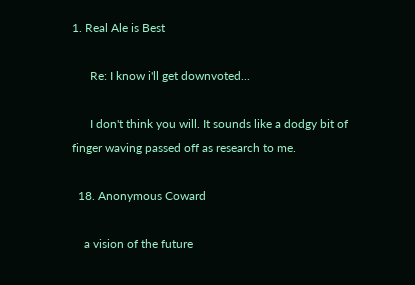1. Real Ale is Best

      Re: I know i'll get downvoted...

      I don't think you will. It sounds like a dodgy bit of finger waving passed off as research to me.

  18. Anonymous Coward

    a vision of the future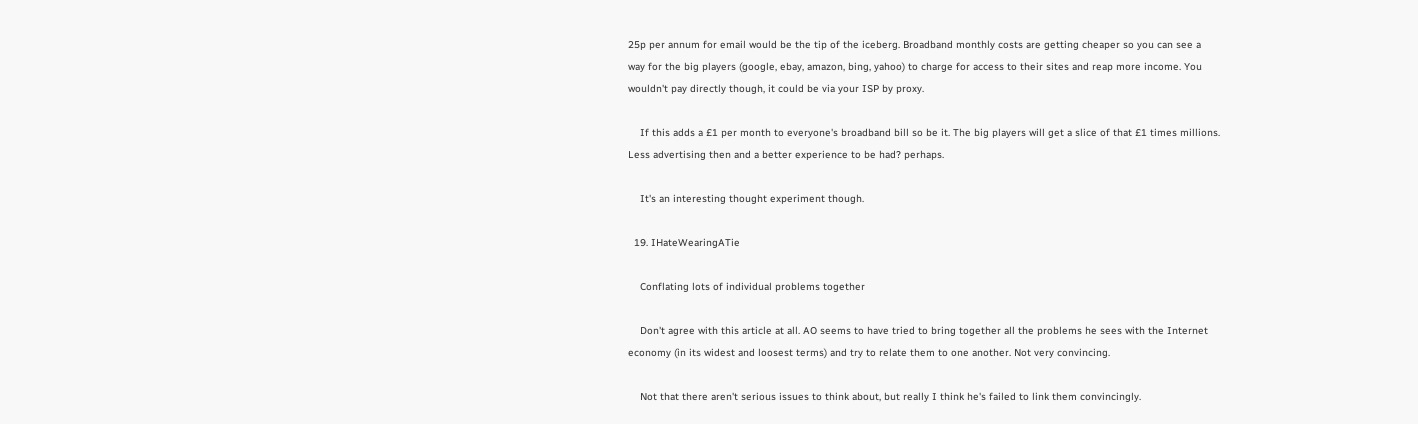25p per annum for email would be the tip of the iceberg. Broadband monthly costs are getting cheaper so you can see a way for the big players (google, ebay, amazon, bing, yahoo) to charge for access to their sites and reap more income. You wouldn't pay directly though, it could be via your ISP by proxy.

    If this adds a £1 per month to everyone's broadband bill so be it. The big players will get a slice of that £1 times millions. Less advertising then and a better experience to be had? perhaps.

    It's an interesting thought experiment though.

  19. IHateWearingATie

    Conflating lots of individual problems together

    Don't agree with this article at all. AO seems to have tried to bring together all the problems he sees with the Internet economy (in its widest and loosest terms) and try to relate them to one another. Not very convincing.

    Not that there aren't serious issues to think about, but really I think he's failed to link them convincingly.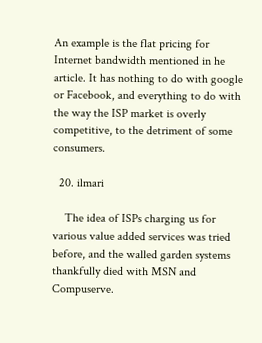An example is the flat pricing for Internet bandwidth mentioned in he article. It has nothing to do with google or Facebook, and everything to do with the way the ISP market is overly competitive, to the detriment of some consumers.

  20. ilmari

    The idea of ISPs charging us for various value added services was tried before, and the walled garden systems thankfully died with MSN and Compuserve.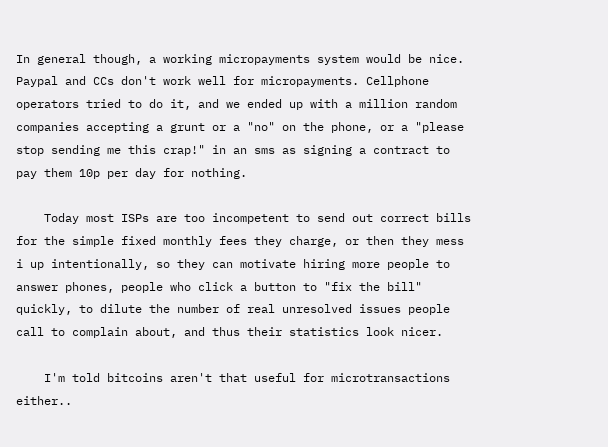In general though, a working micropayments system would be nice. Paypal and CCs don't work well for micropayments. Cellphone operators tried to do it, and we ended up with a million random companies accepting a grunt or a "no" on the phone, or a "please stop sending me this crap!" in an sms as signing a contract to pay them 10p per day for nothing.

    Today most ISPs are too incompetent to send out correct bills for the simple fixed monthly fees they charge, or then they mess i up intentionally, so they can motivate hiring more people to answer phones, people who click a button to "fix the bill" quickly, to dilute the number of real unresolved issues people call to complain about, and thus their statistics look nicer.

    I'm told bitcoins aren't that useful for microtransactions either..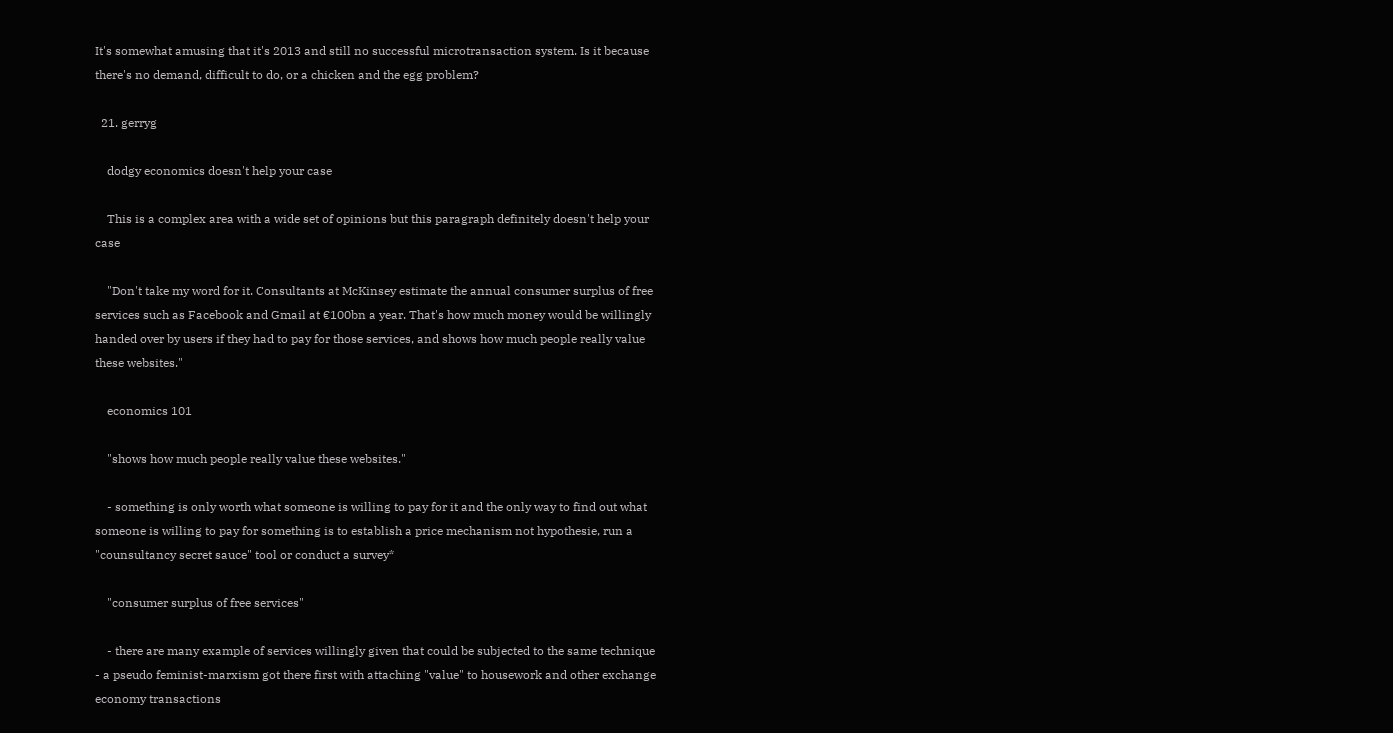It's somewhat amusing that it's 2013 and still no successful microtransaction system. Is it because there's no demand, difficult to do, or a chicken and the egg problem?

  21. gerryg

    dodgy economics doesn't help your case

    This is a complex area with a wide set of opinions but this paragraph definitely doesn't help your case

    "Don't take my word for it. Consultants at McKinsey estimate the annual consumer surplus of free services such as Facebook and Gmail at €100bn a year. That's how much money would be willingly handed over by users if they had to pay for those services, and shows how much people really value these websites."

    economics 101

    "shows how much people really value these websites."

    - something is only worth what someone is willing to pay for it and the only way to find out what someone is willing to pay for something is to establish a price mechanism not hypothesie, run a "counsultancy secret sauce" tool or conduct a survey*

    "consumer surplus of free services"

    - there are many example of services willingly given that could be subjected to the same technique - a pseudo feminist-marxism got there first with attaching "value" to housework and other exchange economy transactions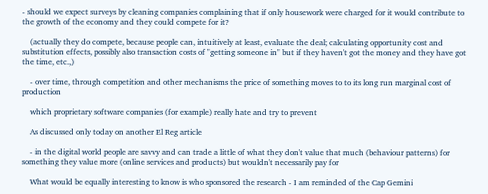- should we expect surveys by cleaning companies complaining that if only housework were charged for it would contribute to the growth of the economy and they could compete for it?

    (actually they do compete, because people can, intuitively at least, evaluate the deal; calculating opportunity cost and substitution effects, possibly also transaction costs of "getting someone in" but if they haven't got the money and they have got the time, etc.,)

    - over time, through competition and other mechanisms the price of something moves to to its long run marginal cost of production

    which proprietary software companies (for example) really hate and try to prevent

    As discussed only today on another El Reg article

    - in the digital world people are savvy and can trade a little of what they don't value that much (behaviour patterns) for something they value more (online services and products) but wouldn't necessarily pay for

    What would be equally interesting to know is who sponsored the research - I am reminded of the Cap Gemini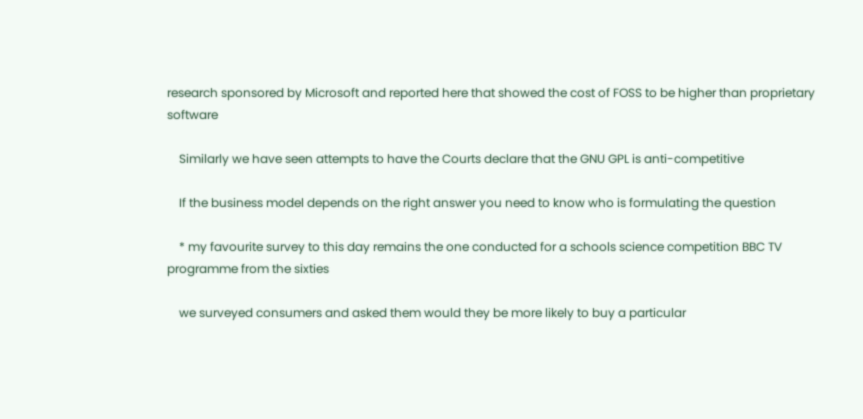research sponsored by Microsoft and reported here that showed the cost of FOSS to be higher than proprietary software

    Similarly we have seen attempts to have the Courts declare that the GNU GPL is anti-competitive

    If the business model depends on the right answer you need to know who is formulating the question

    * my favourite survey to this day remains the one conducted for a schools science competition BBC TV programme from the sixties

    we surveyed consumers and asked them would they be more likely to buy a particular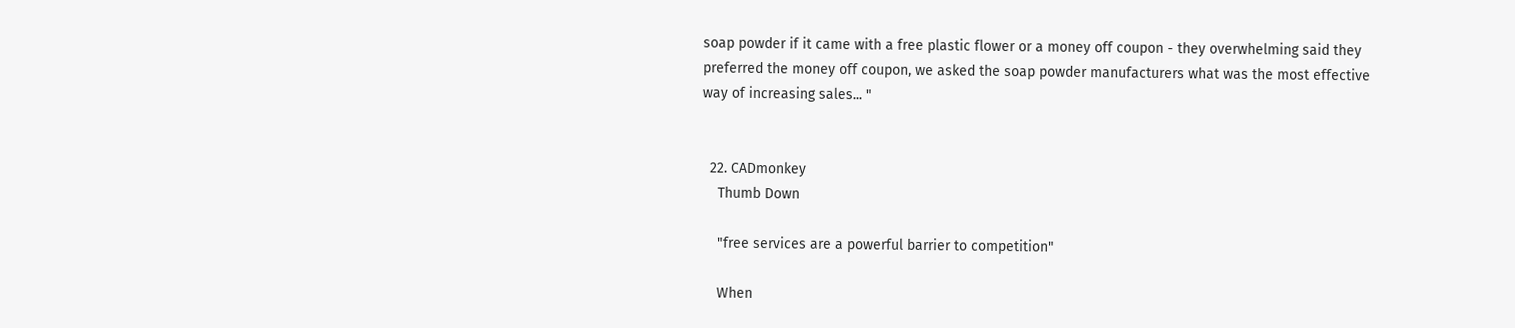soap powder if it came with a free plastic flower or a money off coupon - they overwhelming said they preferred the money off coupon, we asked the soap powder manufacturers what was the most effective way of increasing sales... "


  22. CADmonkey
    Thumb Down

    "free services are a powerful barrier to competition"

    When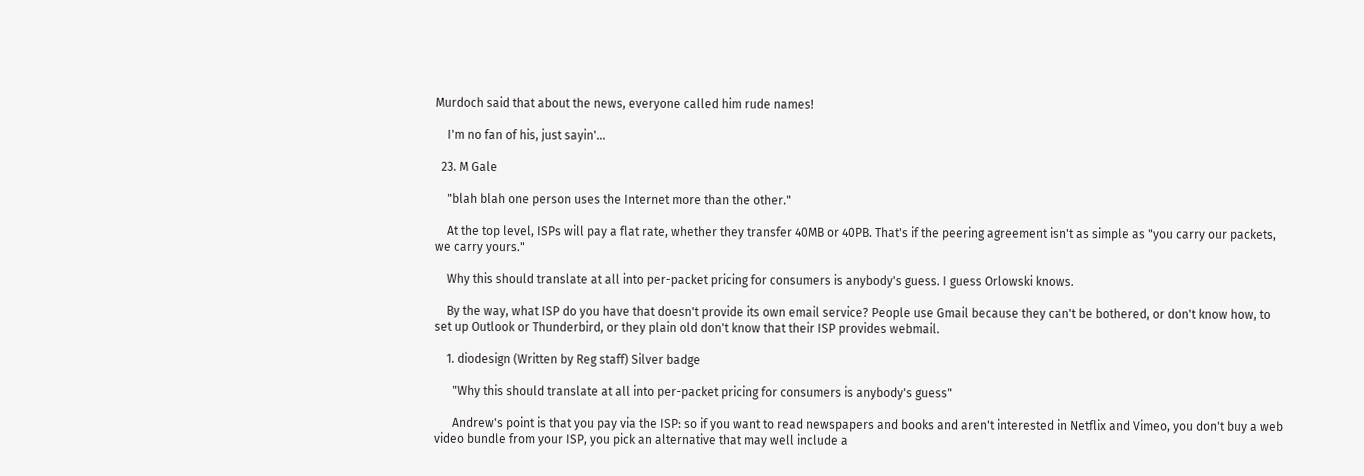Murdoch said that about the news, everyone called him rude names!

    I'm no fan of his, just sayin'...

  23. M Gale

    "blah blah one person uses the Internet more than the other."

    At the top level, ISPs will pay a flat rate, whether they transfer 40MB or 40PB. That's if the peering agreement isn't as simple as "you carry our packets, we carry yours."

    Why this should translate at all into per-packet pricing for consumers is anybody's guess. I guess Orlowski knows.

    By the way, what ISP do you have that doesn't provide its own email service? People use Gmail because they can't be bothered, or don't know how, to set up Outlook or Thunderbird, or they plain old don't know that their ISP provides webmail.

    1. diodesign (Written by Reg staff) Silver badge

      "Why this should translate at all into per-packet pricing for consumers is anybody's guess"

      Andrew's point is that you pay via the ISP: so if you want to read newspapers and books and aren't interested in Netflix and Vimeo, you don't buy a web video bundle from your ISP, you pick an alternative that may well include a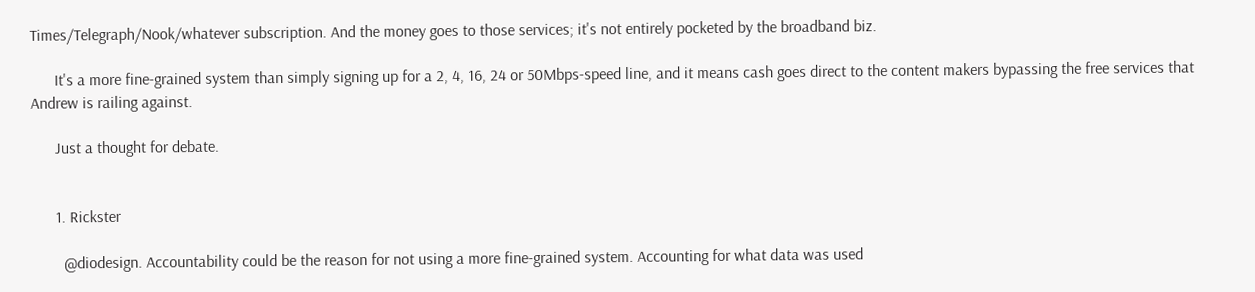Times/Telegraph/Nook/whatever subscription. And the money goes to those services; it's not entirely pocketed by the broadband biz.

      It's a more fine-grained system than simply signing up for a 2, 4, 16, 24 or 50Mbps-speed line, and it means cash goes direct to the content makers bypassing the free services that Andrew is railing against.

      Just a thought for debate.


      1. Rickster

        @diodesign. Accountability could be the reason for not using a more fine-grained system. Accounting for what data was used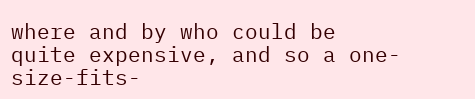where and by who could be quite expensive, and so a one-size-fits-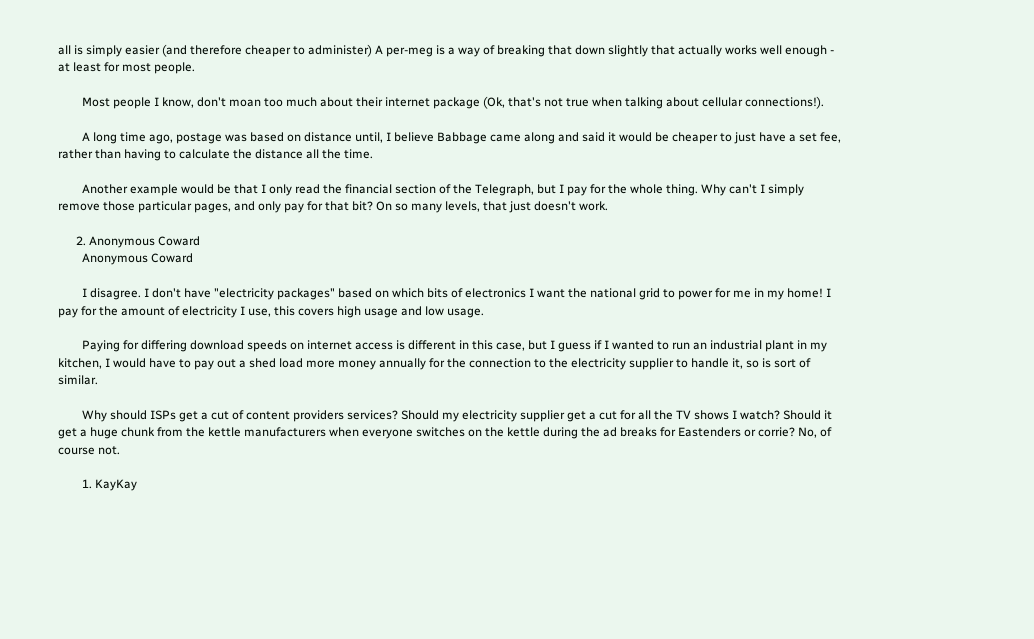all is simply easier (and therefore cheaper to administer) A per-meg is a way of breaking that down slightly that actually works well enough - at least for most people.

        Most people I know, don't moan too much about their internet package (Ok, that's not true when talking about cellular connections!).

        A long time ago, postage was based on distance until, I believe Babbage came along and said it would be cheaper to just have a set fee, rather than having to calculate the distance all the time.

        Another example would be that I only read the financial section of the Telegraph, but I pay for the whole thing. Why can't I simply remove those particular pages, and only pay for that bit? On so many levels, that just doesn't work.

      2. Anonymous Coward
        Anonymous Coward

        I disagree. I don't have "electricity packages" based on which bits of electronics I want the national grid to power for me in my home! I pay for the amount of electricity I use, this covers high usage and low usage.

        Paying for differing download speeds on internet access is different in this case, but I guess if I wanted to run an industrial plant in my kitchen, I would have to pay out a shed load more money annually for the connection to the electricity supplier to handle it, so is sort of similar.

        Why should ISPs get a cut of content providers services? Should my electricity supplier get a cut for all the TV shows I watch? Should it get a huge chunk from the kettle manufacturers when everyone switches on the kettle during the ad breaks for Eastenders or corrie? No, of course not.

        1. KayKay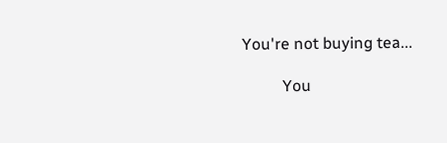You're not buying tea...

          You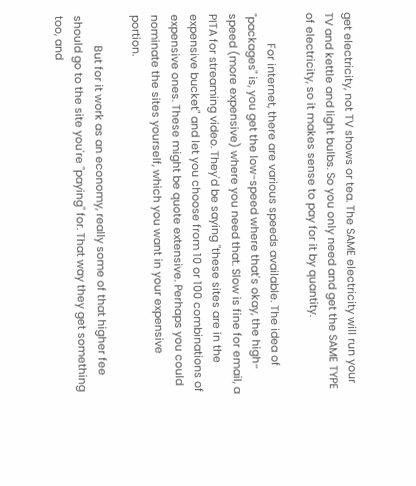get electricity, not TV shows or tea. The SAME electricity will run your TV and kettle and light bulbs. So you only need and get the SAME TYPE of electricity, so it makes sense to pay for it by quantity.

          For internet, there are various speeds available. The idea of "packages" is, you get the low-speed where that's okay, the high-speed (more expensive) where you need that. Slow is fine for email, a PITA for streaming video. They'd be saying "these sites are in the expensive bucket" and let you choose from 10 or 100 combinations of expensive ones. These might be quote extensive. Perhaps you could nominate the sites yourself, which you want in your expensive portion.

          But for it work as an economy, really some of that higher fee should go to the site you're "paying" for. That way they get something too, and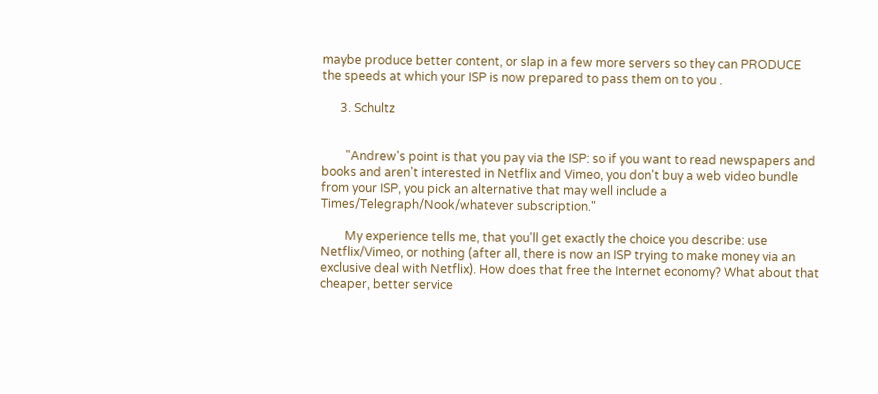maybe produce better content, or slap in a few more servers so they can PRODUCE the speeds at which your ISP is now prepared to pass them on to you .

      3. Schultz


        "Andrew's point is that you pay via the ISP: so if you want to read newspapers and books and aren't interested in Netflix and Vimeo, you don't buy a web video bundle from your ISP, you pick an alternative that may well include a Times/Telegraph/Nook/whatever subscription."

        My experience tells me, that you'll get exactly the choice you describe: use Netflix/Vimeo, or nothing (after all, there is now an ISP trying to make money via an exclusive deal with Netflix). How does that free the Internet economy? What about that cheaper, better service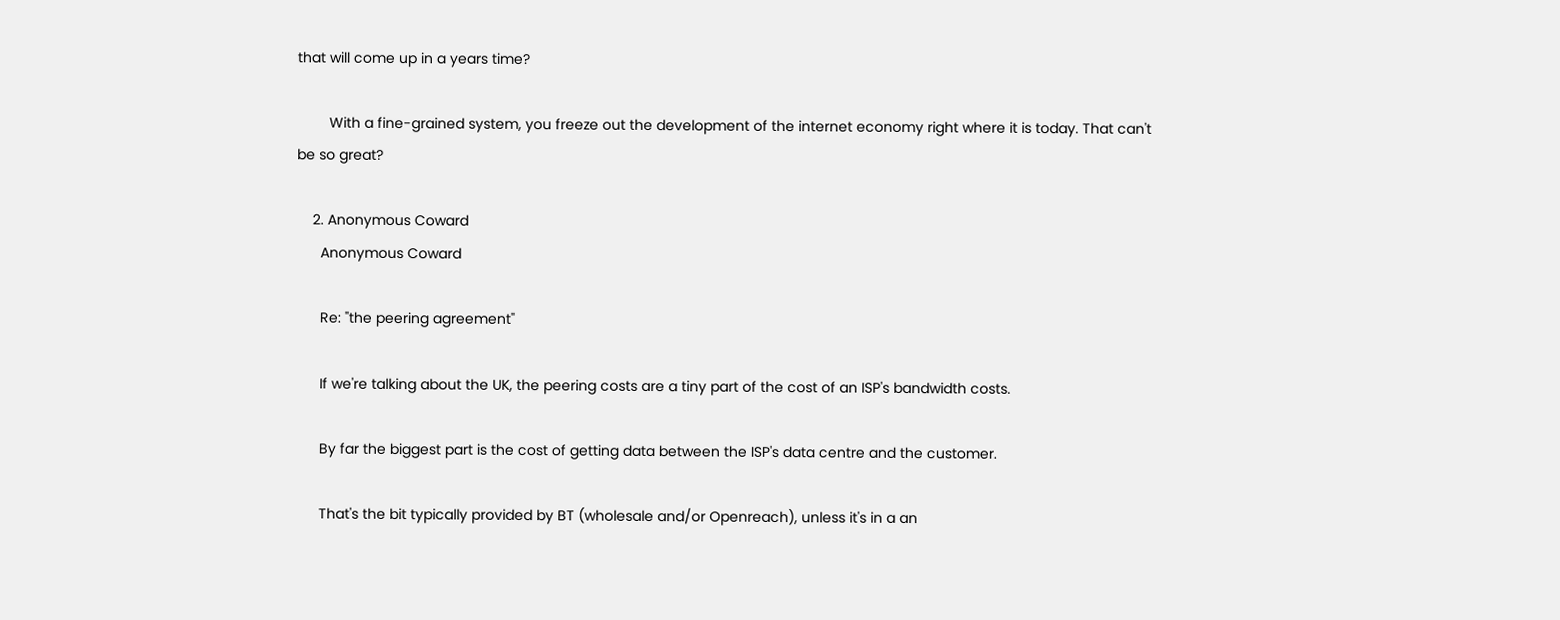that will come up in a years time?

        With a fine-grained system, you freeze out the development of the internet economy right where it is today. That can't be so great?

    2. Anonymous Coward
      Anonymous Coward

      Re: "the peering agreement"

      If we're talking about the UK, the peering costs are a tiny part of the cost of an ISP's bandwidth costs.

      By far the biggest part is the cost of getting data between the ISP's data centre and the customer.

      That's the bit typically provided by BT (wholesale and/or Openreach), unless it's in a an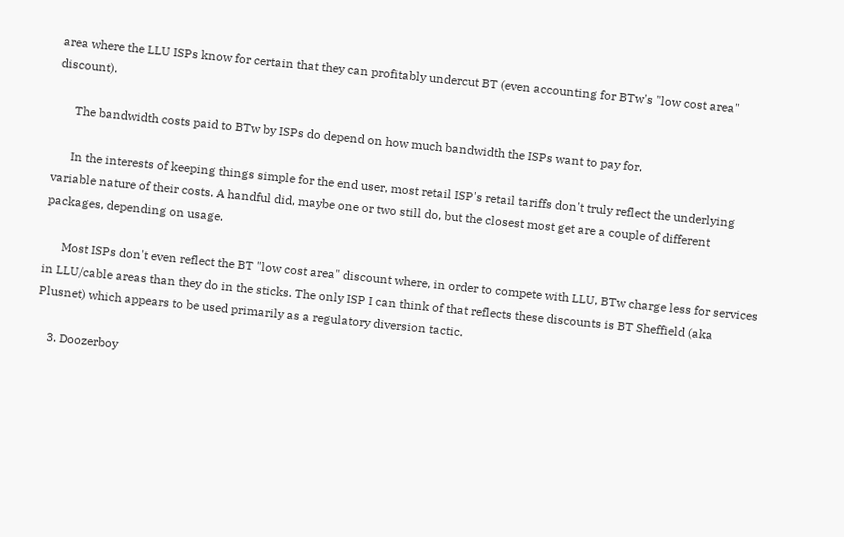area where the LLU ISPs know for certain that they can profitably undercut BT (even accounting for BTw's "low cost area" discount).

      The bandwidth costs paid to BTw by ISPs do depend on how much bandwidth the ISPs want to pay for.

      In the interests of keeping things simple for the end user, most retail ISP's retail tariffs don't truly reflect the underlying variable nature of their costs. A handful did, maybe one or two still do, but the closest most get are a couple of different packages, depending on usage.

      Most ISPs don't even reflect the BT "low cost area" discount where, in order to compete with LLU, BTw charge less for services in LLU/cable areas than they do in the sticks. The only ISP I can think of that reflects these discounts is BT Sheffield (aka Plusnet) which appears to be used primarily as a regulatory diversion tactic.

    3. Doozerboy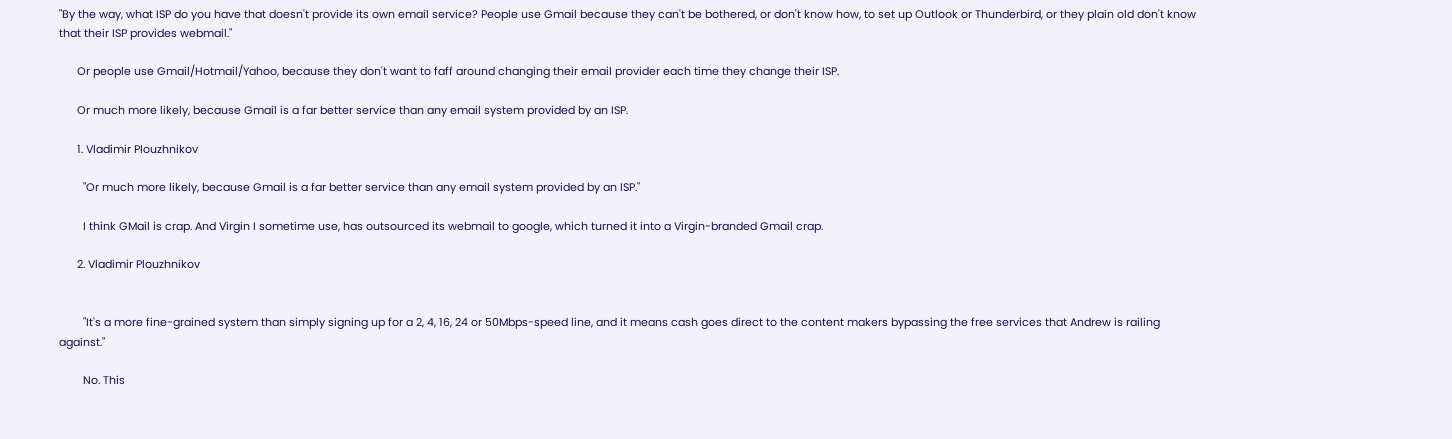"By the way, what ISP do you have that doesn't provide its own email service? People use Gmail because they can't be bothered, or don't know how, to set up Outlook or Thunderbird, or they plain old don't know that their ISP provides webmail."

      Or people use Gmail/Hotmail/Yahoo, because they don't want to faff around changing their email provider each time they change their ISP.

      Or much more likely, because Gmail is a far better service than any email system provided by an ISP.

      1. Vladimir Plouzhnikov

        "Or much more likely, because Gmail is a far better service than any email system provided by an ISP."

        I think GMail is crap. And Virgin I sometime use, has outsourced its webmail to google, which turned it into a Virgin-branded Gmail crap.

      2. Vladimir Plouzhnikov


        "It's a more fine-grained system than simply signing up for a 2, 4, 16, 24 or 50Mbps-speed line, and it means cash goes direct to the content makers bypassing the free services that Andrew is railing against."

        No. This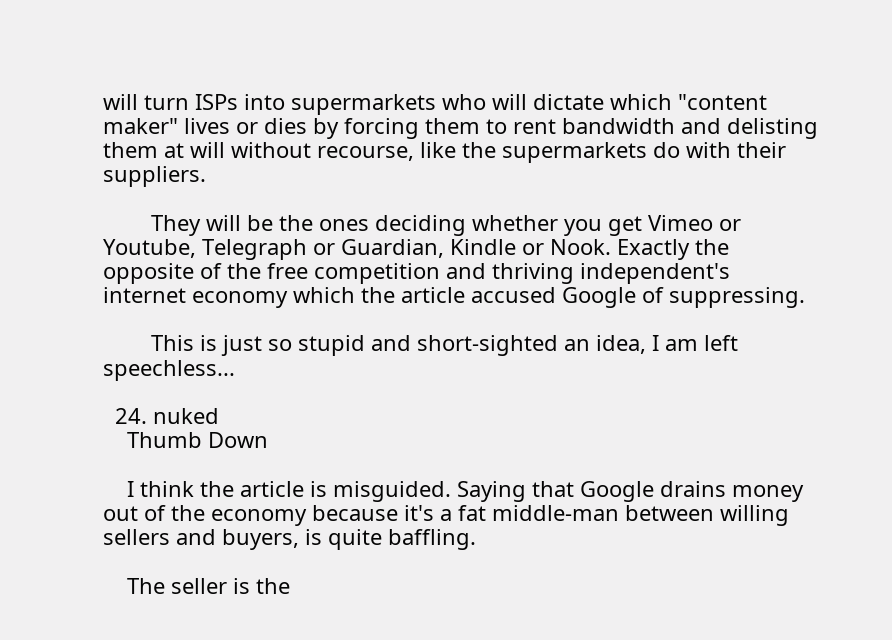will turn ISPs into supermarkets who will dictate which "content maker" lives or dies by forcing them to rent bandwidth and delisting them at will without recourse, like the supermarkets do with their suppliers.

        They will be the ones deciding whether you get Vimeo or Youtube, Telegraph or Guardian, Kindle or Nook. Exactly the opposite of the free competition and thriving independent's internet economy which the article accused Google of suppressing.

        This is just so stupid and short-sighted an idea, I am left speechless...

  24. nuked
    Thumb Down

    I think the article is misguided. Saying that Google drains money out of the economy because it's a fat middle-man between willing sellers and buyers, is quite baffling.

    The seller is the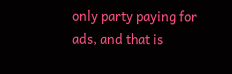only party paying for ads, and that is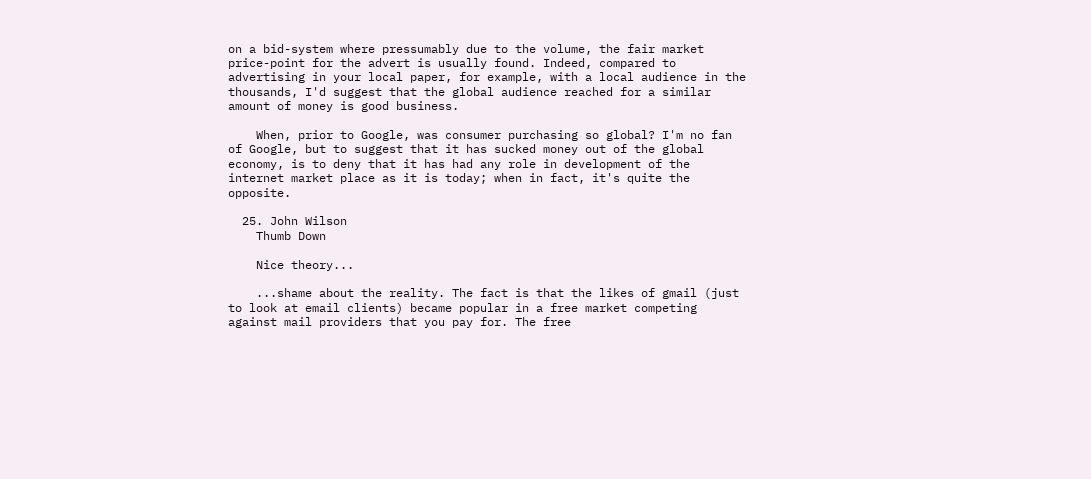on a bid-system where pressumably due to the volume, the fair market price-point for the advert is usually found. Indeed, compared to advertising in your local paper, for example, with a local audience in the thousands, I'd suggest that the global audience reached for a similar amount of money is good business.

    When, prior to Google, was consumer purchasing so global? I'm no fan of Google, but to suggest that it has sucked money out of the global economy, is to deny that it has had any role in development of the internet market place as it is today; when in fact, it's quite the opposite.

  25. John Wilson
    Thumb Down

    Nice theory...

    ...shame about the reality. The fact is that the likes of gmail (just to look at email clients) became popular in a free market competing against mail providers that you pay for. The free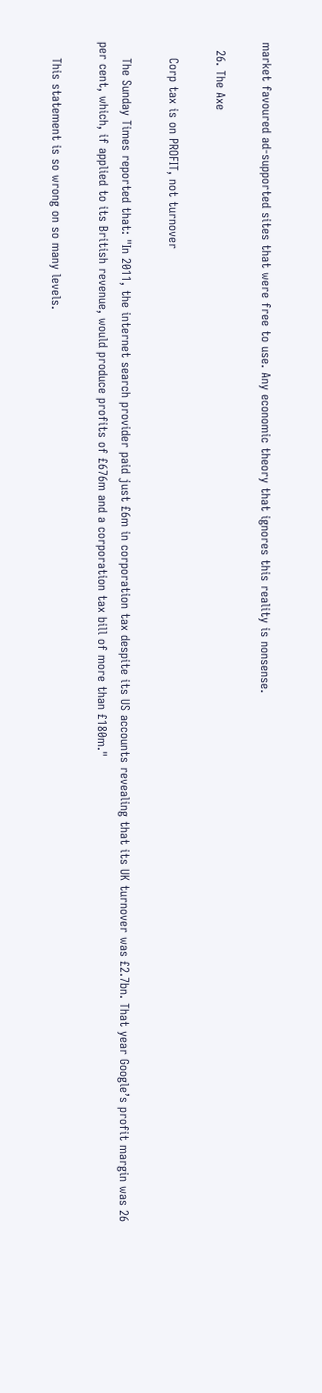market favoured ad-supported sites that were free to use. Any economic theory that ignores this reality is nonsense.

  26. The Axe

    Corp tax is on PROFIT, not turnover

    The Sunday Times reported that: "In 2011, the internet search provider paid just £6m in corporation tax despite its US accounts revealing that its UK turnover was £2.7bn. That year Google’s profit margin was 26 per cent, which, if applied to its British revenue, would produce profits of £676m and a corporation tax bill of more than £180m."

    This statement is so wrong on so many levels.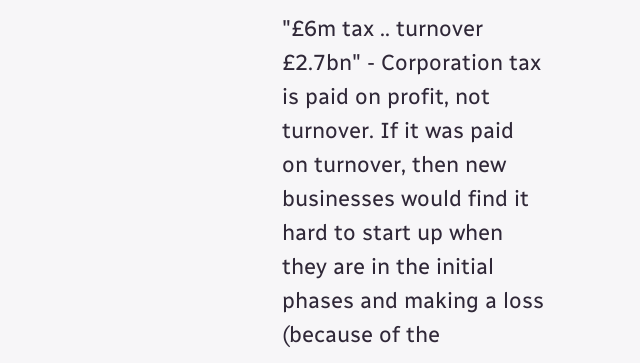"£6m tax .. turnover £2.7bn" - Corporation tax is paid on profit, not turnover. If it was paid on turnover, then new businesses would find it hard to start up when they are in the initial phases and making a loss (because of the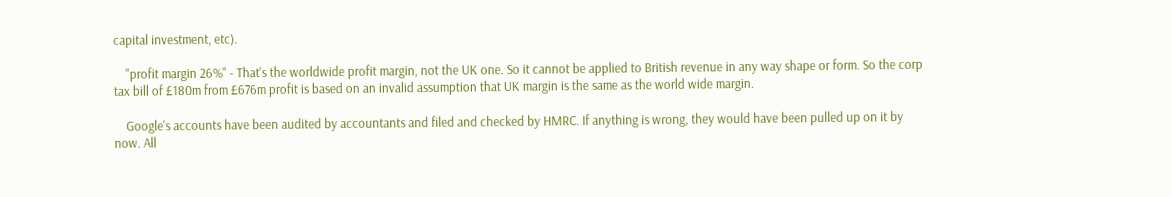capital investment, etc).

    "profit margin 26%" - That's the worldwide profit margin, not the UK one. So it cannot be applied to British revenue in any way shape or form. So the corp tax bill of £180m from £676m profit is based on an invalid assumption that UK margin is the same as the world wide margin.

    Google's accounts have been audited by accountants and filed and checked by HMRC. If anything is wrong, they would have been pulled up on it by now. All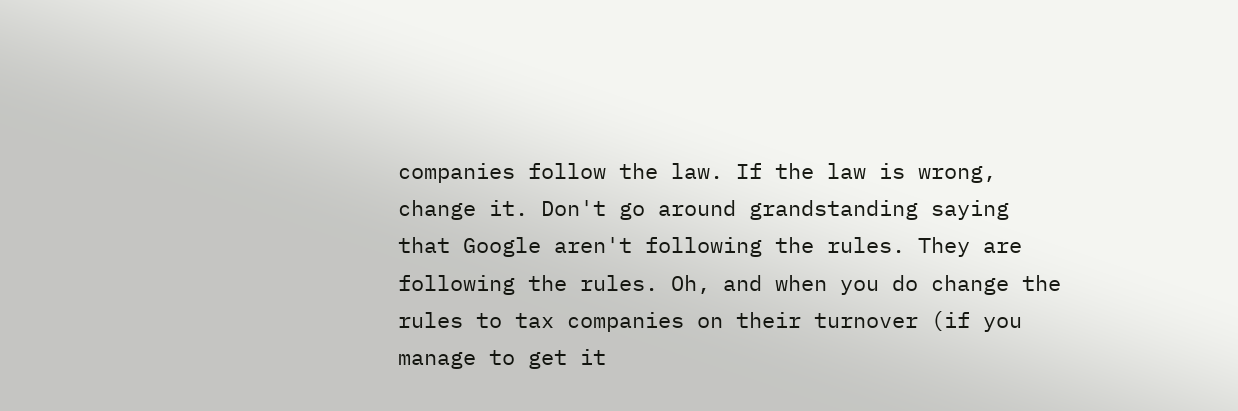companies follow the law. If the law is wrong, change it. Don't go around grandstanding saying that Google aren't following the rules. They are following the rules. Oh, and when you do change the rules to tax companies on their turnover (if you manage to get it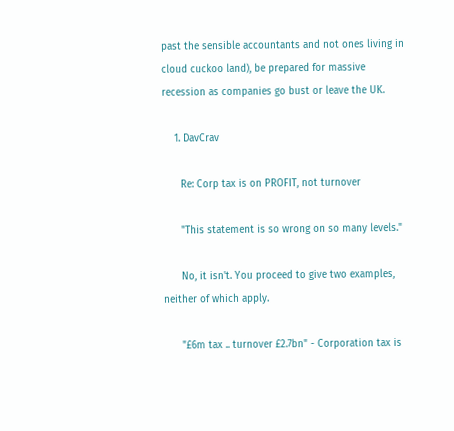past the sensible accountants and not ones living in cloud cuckoo land), be prepared for massive recession as companies go bust or leave the UK.

    1. DavCrav

      Re: Corp tax is on PROFIT, not turnover

      "This statement is so wrong on so many levels."

      No, it isn't. You proceed to give two examples, neither of which apply.

      "£6m tax .. turnover £2.7bn" - Corporation tax is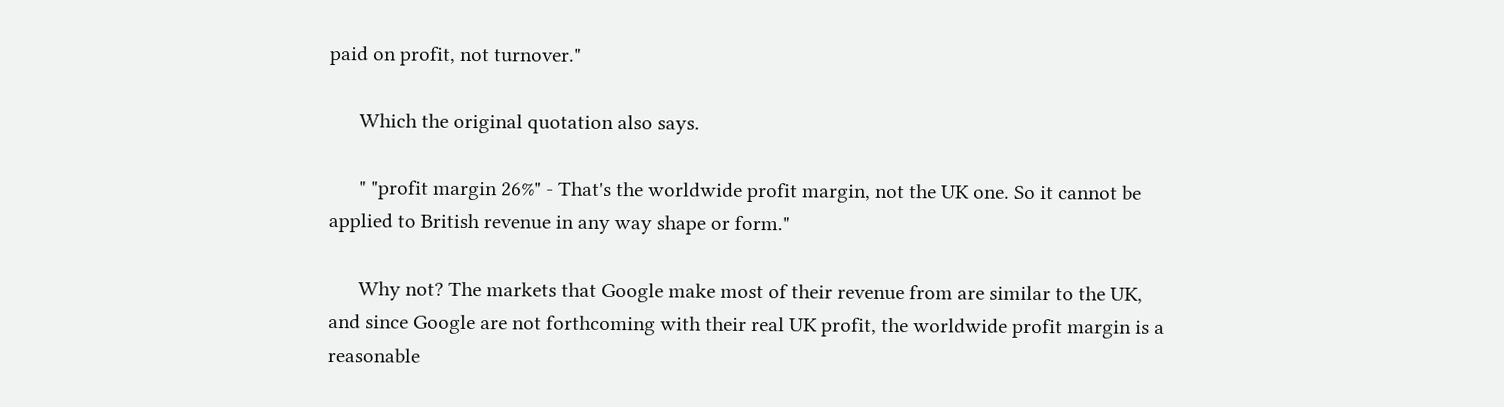paid on profit, not turnover."

      Which the original quotation also says.

      " "profit margin 26%" - That's the worldwide profit margin, not the UK one. So it cannot be applied to British revenue in any way shape or form."

      Why not? The markets that Google make most of their revenue from are similar to the UK, and since Google are not forthcoming with their real UK profit, the worldwide profit margin is a reasonable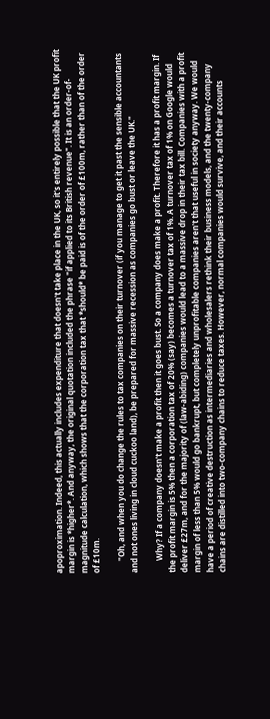apoproximation. Indeed, this actually includes expenditure that doesn't take place in the UK, so it's entirely possible that the UK profit margin is *higher*. And anyway, the original quotation included the phrase "if applied to its British revenue". It is an order-of-magnitude calculation, which shows that the corporation tax that *should* be paid is of the order of £100m, rather than of the order of £10m.

      "Oh, and when you do change the rules to tax companies on their turnover (if you manage to get it past the sensible accountants and not ones living in cloud cuckoo land), be prepared for massive recession as companies go bust or leave the UK."

      Why? If a company doesn't make a profit then it goes bust. So a company does make a profit. Therefore it has a profit margin. If the profit margin is 5% then a corporation tax of 20% (say) becomes a turnover tax of 1%. A turnover tax of 1% on Google would deliver £27m, and for the majority of (law-abiding) companies would lead to a massive drop in their tax bill. Companies with a profit margin of less than 5% would go bankrupt, but completely unprofitable companies aren't that useful in society anyway. We would have a period of creative destruction as intermediaries and wholesalers rethink their business models, and the twenty-company chains are distilled into two-company chains to reduce taxes. However, normal companies would survive, and their accounts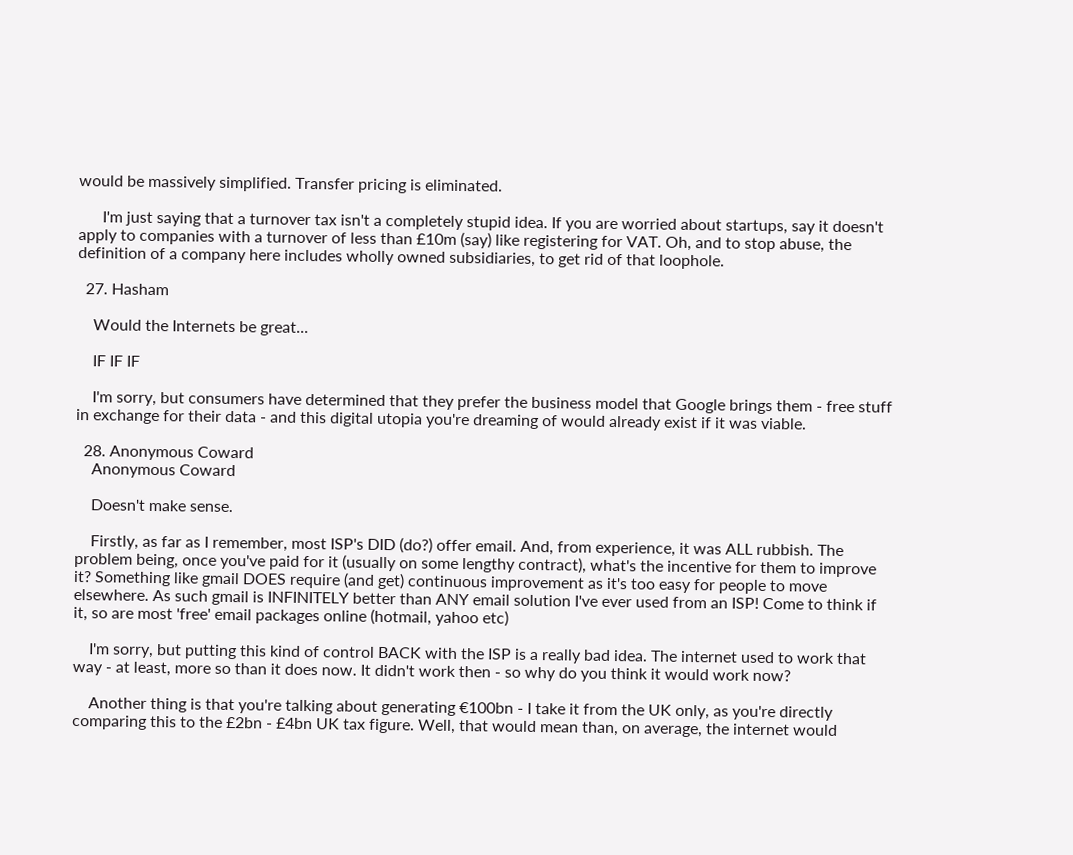would be massively simplified. Transfer pricing is eliminated.

      I'm just saying that a turnover tax isn't a completely stupid idea. If you are worried about startups, say it doesn't apply to companies with a turnover of less than £10m (say) like registering for VAT. Oh, and to stop abuse, the definition of a company here includes wholly owned subsidiaries, to get rid of that loophole.

  27. Hasham

    Would the Internets be great...

    IF IF IF

    I'm sorry, but consumers have determined that they prefer the business model that Google brings them - free stuff in exchange for their data - and this digital utopia you're dreaming of would already exist if it was viable.

  28. Anonymous Coward
    Anonymous Coward

    Doesn't make sense.

    Firstly, as far as I remember, most ISP's DID (do?) offer email. And, from experience, it was ALL rubbish. The problem being, once you've paid for it (usually on some lengthy contract), what's the incentive for them to improve it? Something like gmail DOES require (and get) continuous improvement as it's too easy for people to move elsewhere. As such gmail is INFINITELY better than ANY email solution I've ever used from an ISP! Come to think if it, so are most 'free' email packages online (hotmail, yahoo etc)

    I'm sorry, but putting this kind of control BACK with the ISP is a really bad idea. The internet used to work that way - at least, more so than it does now. It didn't work then - so why do you think it would work now?

    Another thing is that you're talking about generating €100bn - I take it from the UK only, as you're directly comparing this to the £2bn - £4bn UK tax figure. Well, that would mean than, on average, the internet would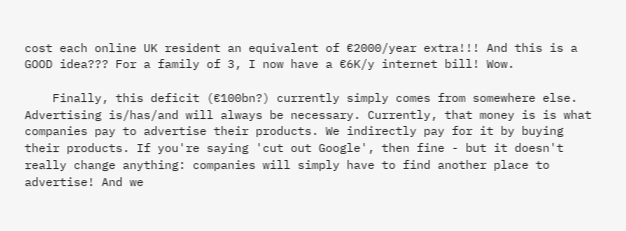cost each online UK resident an equivalent of €2000/year extra!!! And this is a GOOD idea??? For a family of 3, I now have a €6K/y internet bill! Wow.

    Finally, this deficit (€100bn?) currently simply comes from somewhere else. Advertising is/has/and will always be necessary. Currently, that money is is what companies pay to advertise their products. We indirectly pay for it by buying their products. If you're saying 'cut out Google', then fine - but it doesn't really change anything: companies will simply have to find another place to advertise! And we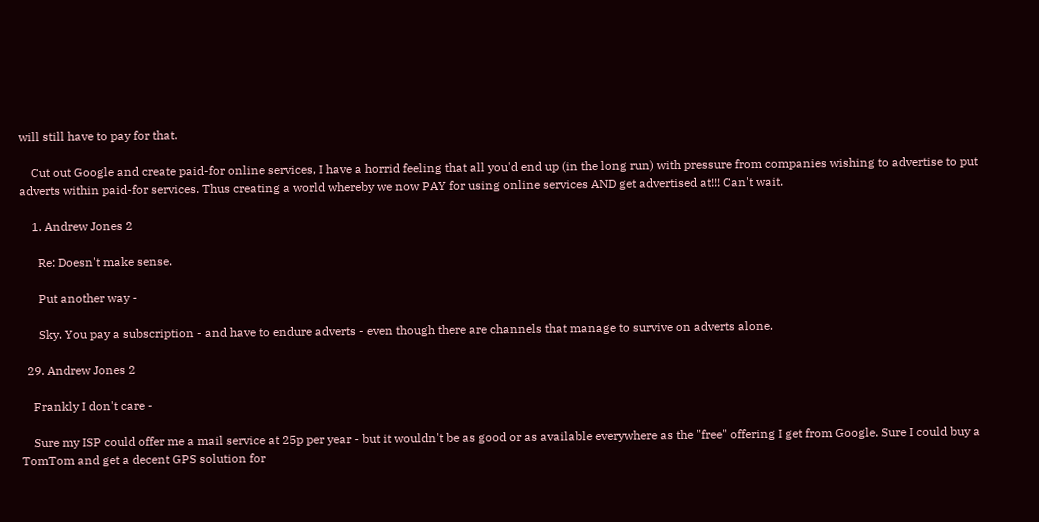will still have to pay for that.

    Cut out Google and create paid-for online services, I have a horrid feeling that all you'd end up (in the long run) with pressure from companies wishing to advertise to put adverts within paid-for services. Thus creating a world whereby we now PAY for using online services AND get advertised at!!! Can't wait.

    1. Andrew Jones 2

      Re: Doesn't make sense.

      Put another way -

      Sky. You pay a subscription - and have to endure adverts - even though there are channels that manage to survive on adverts alone.

  29. Andrew Jones 2

    Frankly I don't care -

    Sure my ISP could offer me a mail service at 25p per year - but it wouldn't be as good or as available everywhere as the "free" offering I get from Google. Sure I could buy a TomTom and get a decent GPS solution for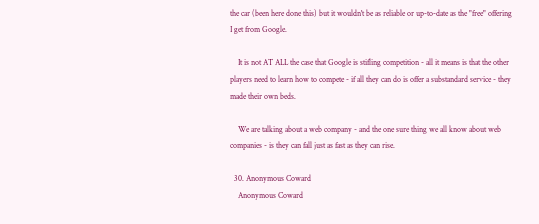the car (been here done this) but it wouldn't be as reliable or up-to-date as the "free" offering I get from Google.

    It is not AT ALL the case that Google is stifling competition - all it means is that the other players need to learn how to compete - if all they can do is offer a substandard service - they made their own beds.

    We are talking about a web company - and the one sure thing we all know about web companies - is they can fall just as fast as they can rise.

  30. Anonymous Coward
    Anonymous Coward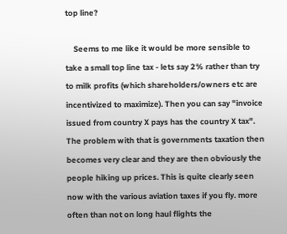top line?

    Seems to me like it would be more sensible to take a small top line tax - lets say 2% rather than try to milk profits (which shareholders/owners etc are incentivized to maximize). Then you can say "invoice issued from country X pays has the country X tax". The problem with that is governments taxation then becomes very clear and they are then obviously the people hiking up prices. This is quite clearly seen now with the various aviation taxes if you fly. more often than not on long haul flights the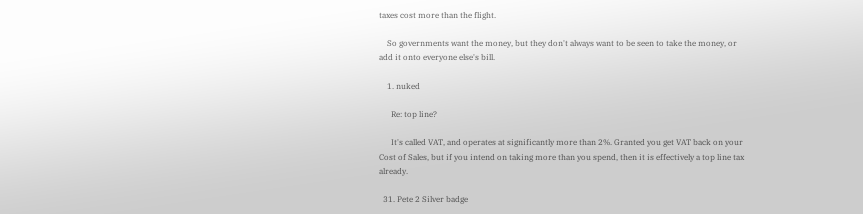taxes cost more than the flight.

    So governments want the money, but they don't always want to be seen to take the money, or add it onto everyone else's bill.

    1. nuked

      Re: top line?

      It's called VAT, and operates at significantly more than 2%. Granted you get VAT back on your Cost of Sales, but if you intend on taking more than you spend, then it is effectively a top line tax already.

  31. Pete 2 Silver badge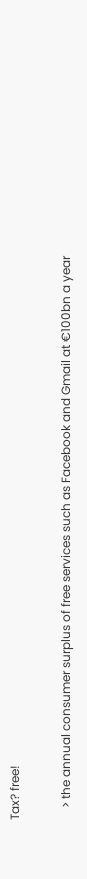Tax? free!

    > the annual consumer surplus of free services such as Facebook and Gmail at €100bn a year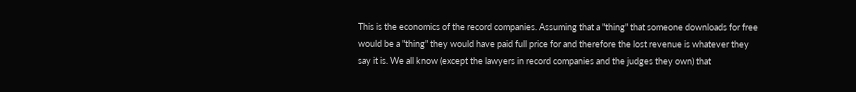This is the economics of the record companies. Assuming that a "thing" that someone downloads for free would be a "thing" they would have paid full price for and therefore the lost revenue is whatever they say it is. We all know (except the lawyers in record companies and the judges they own) that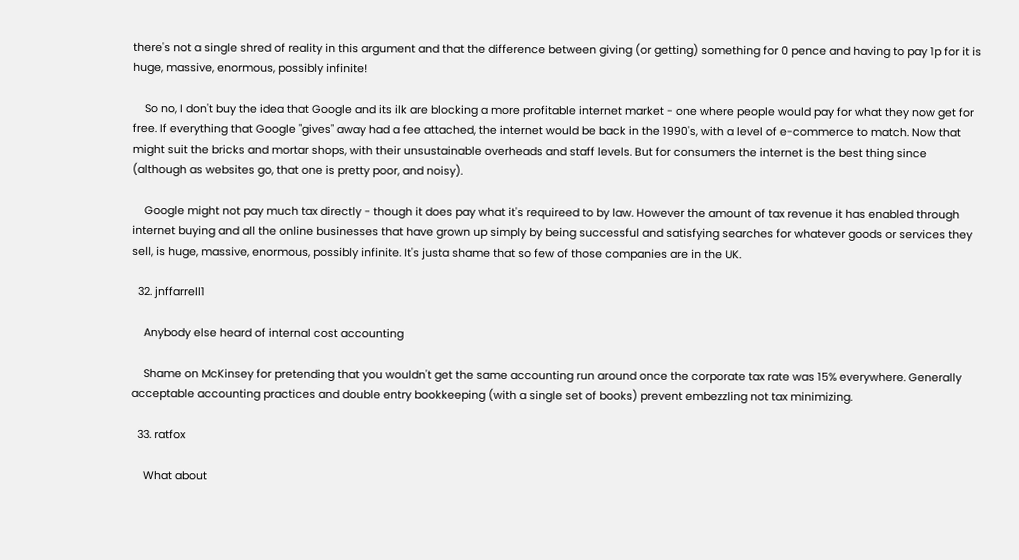there's not a single shred of reality in this argument and that the difference between giving (or getting) something for 0 pence and having to pay 1p for it is huge, massive, enormous, possibly infinite!

    So no, I don't buy the idea that Google and its ilk are blocking a more profitable internet market - one where people would pay for what they now get for free. If everything that Google "gives" away had a fee attached, the internet would be back in the 1990's, with a level of e-commerce to match. Now that might suit the bricks and mortar shops, with their unsustainable overheads and staff levels. But for consumers the internet is the best thing since (although as websites go, that one is pretty poor, and noisy).

    Google might not pay much tax directly - though it does pay what it's requireed to by law. However the amount of tax revenue it has enabled through internet buying and all the online businesses that have grown up simply by being successful and satisfying searches for whatever goods or services they sell, is huge, massive, enormous, possibly infinite. It's justa shame that so few of those companies are in the UK.

  32. jnffarrell1

    Anybody else heard of internal cost accounting

    Shame on McKinsey for pretending that you wouldn't get the same accounting run around once the corporate tax rate was 15% everywhere. Generally acceptable accounting practices and double entry bookkeeping (with a single set of books) prevent embezzling not tax minimizing.

  33. ratfox

    What about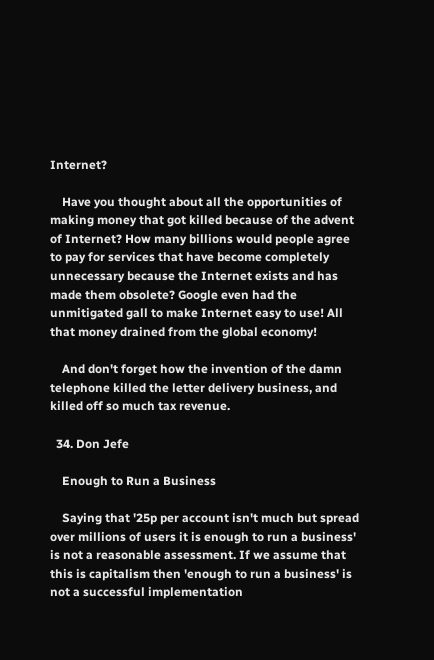Internet?

    Have you thought about all the opportunities of making money that got killed because of the advent of Internet? How many billions would people agree to pay for services that have become completely unnecessary because the Internet exists and has made them obsolete? Google even had the unmitigated gall to make Internet easy to use! All that money drained from the global economy!

    And don't forget how the invention of the damn telephone killed the letter delivery business, and killed off so much tax revenue.

  34. Don Jefe

    Enough to Run a Business

    Saying that '25p per account isn't much but spread over millions of users it is enough to run a business' is not a reasonable assessment. If we assume that this is capitalism then 'enough to run a business' is not a successful implementation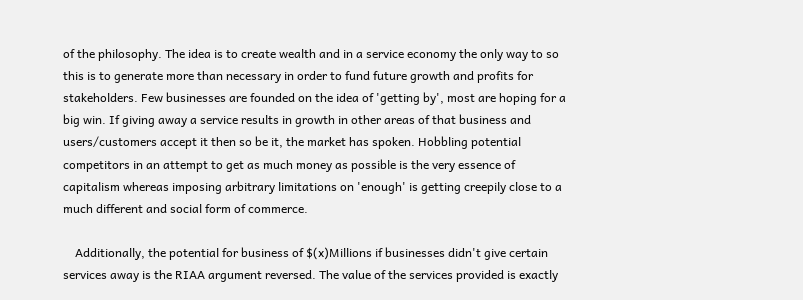of the philosophy. The idea is to create wealth and in a service economy the only way to so this is to generate more than necessary in order to fund future growth and profits for stakeholders. Few businesses are founded on the idea of 'getting by', most are hoping for a big win. If giving away a service results in growth in other areas of that business and users/customers accept it then so be it, the market has spoken. Hobbling potential competitors in an attempt to get as much money as possible is the very essence of capitalism whereas imposing arbitrary limitations on 'enough' is getting creepily close to a much different and social form of commerce.

    Additionally, the potential for business of $(x)Millions if businesses didn't give certain services away is the RIAA argument reversed. The value of the services provided is exactly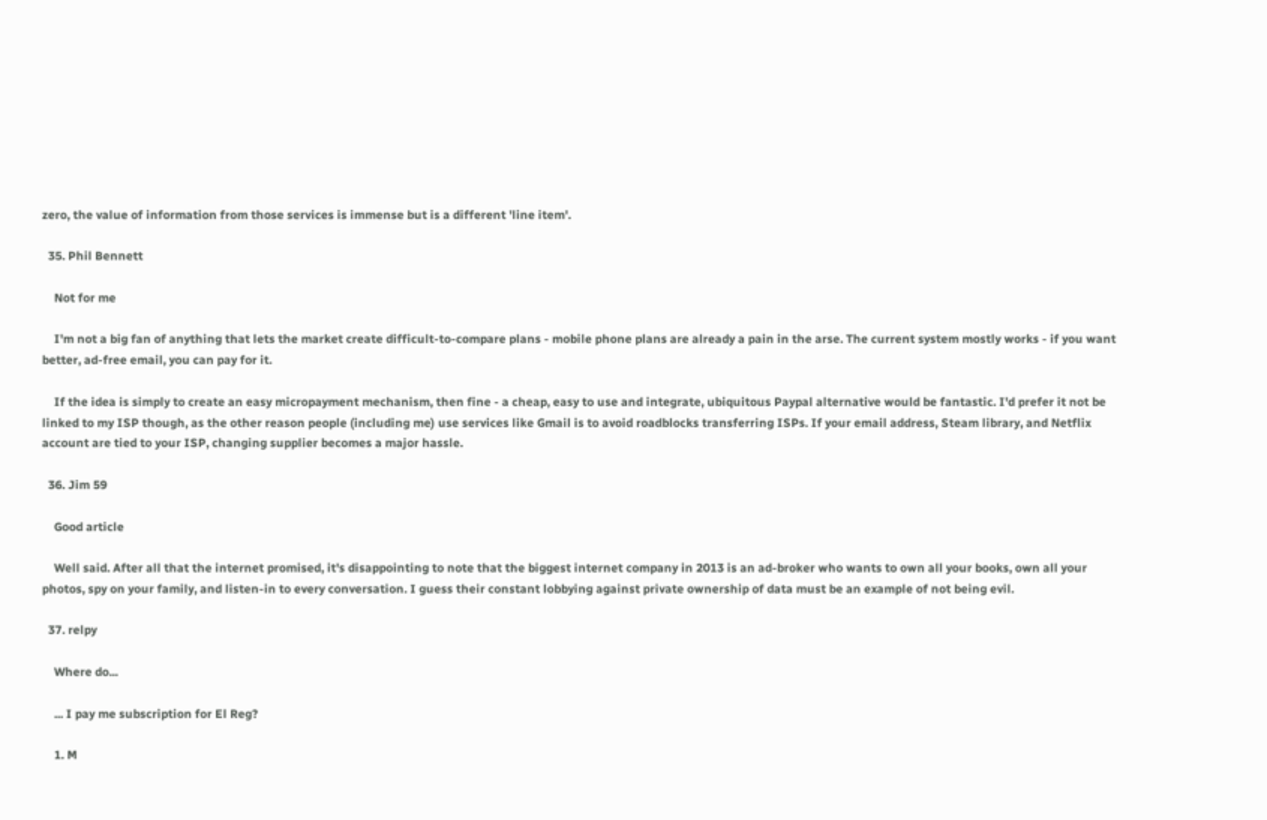zero, the value of information from those services is immense but is a different 'line item'.

  35. Phil Bennett

    Not for me

    I'm not a big fan of anything that lets the market create difficult-to-compare plans - mobile phone plans are already a pain in the arse. The current system mostly works - if you want better, ad-free email, you can pay for it.

    If the idea is simply to create an easy micropayment mechanism, then fine - a cheap, easy to use and integrate, ubiquitous Paypal alternative would be fantastic. I'd prefer it not be linked to my ISP though, as the other reason people (including me) use services like Gmail is to avoid roadblocks transferring ISPs. If your email address, Steam library, and Netflix account are tied to your ISP, changing supplier becomes a major hassle.

  36. Jim 59

    Good article

    Well said. After all that the internet promised, it's disappointing to note that the biggest internet company in 2013 is an ad-broker who wants to own all your books, own all your photos, spy on your family, and listen-in to every conversation. I guess their constant lobbying against private ownership of data must be an example of not being evil.

  37. relpy

    Where do...

    ... I pay me subscription for El Reg?

    1. M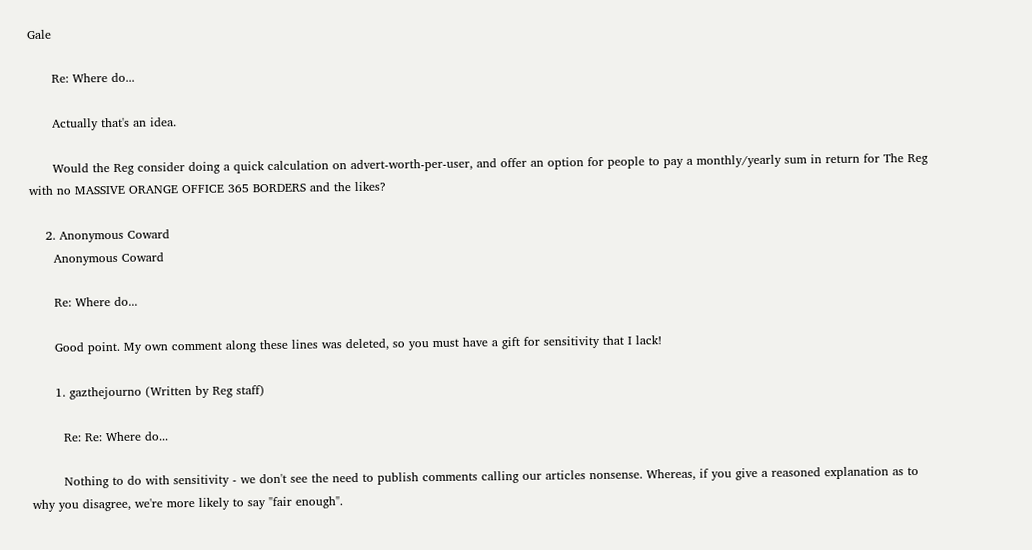Gale

      Re: Where do...

      Actually that's an idea.

      Would the Reg consider doing a quick calculation on advert-worth-per-user, and offer an option for people to pay a monthly/yearly sum in return for The Reg with no MASSIVE ORANGE OFFICE 365 BORDERS and the likes?

    2. Anonymous Coward
      Anonymous Coward

      Re: Where do...

      Good point. My own comment along these lines was deleted, so you must have a gift for sensitivity that I lack!

      1. gazthejourno (Written by Reg staff)

        Re: Re: Where do...

        Nothing to do with sensitivity - we don't see the need to publish comments calling our articles nonsense. Whereas, if you give a reasoned explanation as to why you disagree, we're more likely to say "fair enough".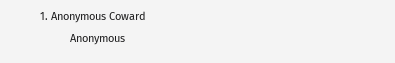1. Anonymous Coward
          Anonymous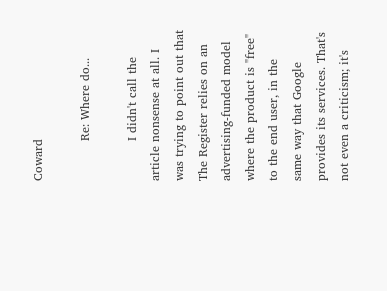Coward

          Re: Where do...

          I didn't call the article nonsense at all. I was trying to point out that The Register relies on an advertising-funded model where the product is "free" to the end user, in the same way that Google provides its services. That's not even a criticism; it's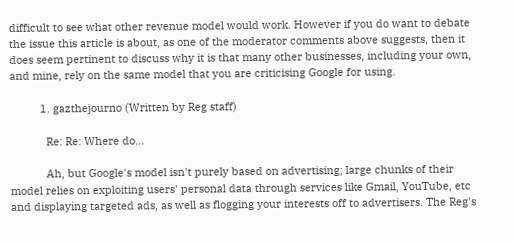difficult to see what other revenue model would work. However if you do want to debate the issue this article is about, as one of the moderator comments above suggests, then it does seem pertinent to discuss why it is that many other businesses, including your own, and mine, rely on the same model that you are criticising Google for using.

          1. gazthejourno (Written by Reg staff)

            Re: Re: Where do...

            Ah, but Google's model isn't purely based on advertising; large chunks of their model relies on exploiting users' personal data through services like Gmail, YouTube, etc and displaying targeted ads, as well as flogging your interests off to advertisers. The Reg's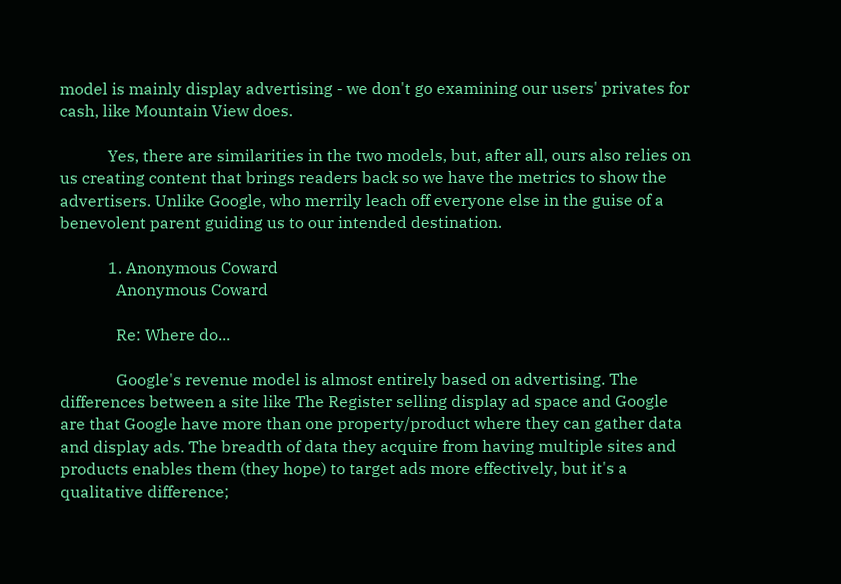model is mainly display advertising - we don't go examining our users' privates for cash, like Mountain View does.

            Yes, there are similarities in the two models, but, after all, ours also relies on us creating content that brings readers back so we have the metrics to show the advertisers. Unlike Google, who merrily leach off everyone else in the guise of a benevolent parent guiding us to our intended destination.

            1. Anonymous Coward
              Anonymous Coward

              Re: Where do...

              Google's revenue model is almost entirely based on advertising. The differences between a site like The Register selling display ad space and Google are that Google have more than one property/product where they can gather data and display ads. The breadth of data they acquire from having multiple sites and products enables them (they hope) to target ads more effectively, but it's a qualitative difference;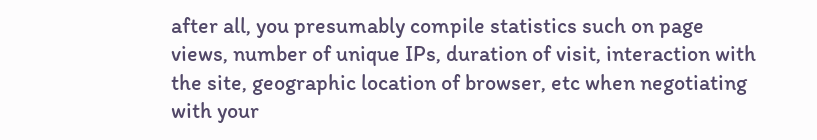after all, you presumably compile statistics such on page views, number of unique IPs, duration of visit, interaction with the site, geographic location of browser, etc when negotiating with your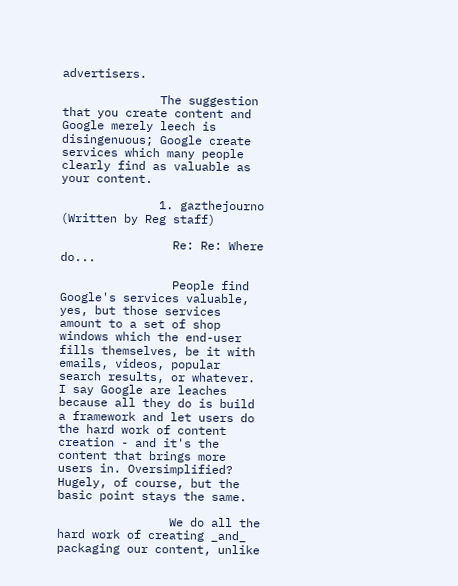advertisers.

              The suggestion that you create content and Google merely leech is disingenuous; Google create services which many people clearly find as valuable as your content.

              1. gazthejourno (Written by Reg staff)

                Re: Re: Where do...

                People find Google's services valuable, yes, but those services amount to a set of shop windows which the end-user fills themselves, be it with emails, videos, popular search results, or whatever. I say Google are leaches because all they do is build a framework and let users do the hard work of content creation - and it's the content that brings more users in. Oversimplified? Hugely, of course, but the basic point stays the same.

                We do all the hard work of creating _and_ packaging our content, unlike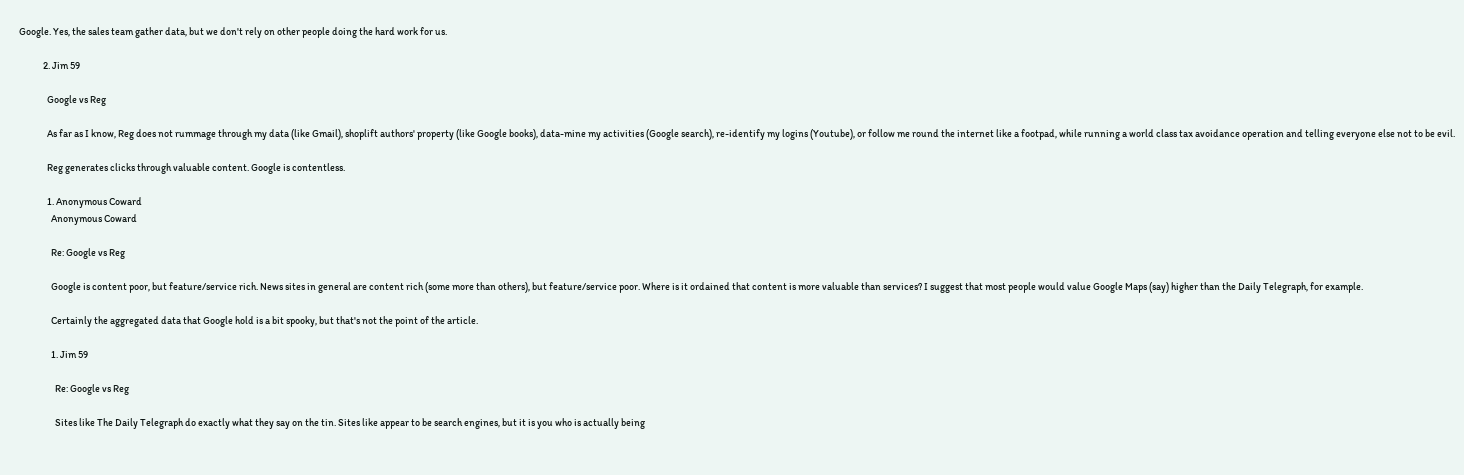Google. Yes, the sales team gather data, but we don't rely on other people doing the hard work for us.

            2. Jim 59

              Google vs Reg

              As far as I know, Reg does not rummage through my data (like Gmail), shoplift authors' property (like Google books), data-mine my activities (Google search), re-identify my logins (Youtube), or follow me round the internet like a footpad, while running a world class tax avoidance operation and telling everyone else not to be evil.

              Reg generates clicks through valuable content. Google is contentless.

              1. Anonymous Coward
                Anonymous Coward

                Re: Google vs Reg

                Google is content poor, but feature/service rich. News sites in general are content rich (some more than others), but feature/service poor. Where is it ordained that content is more valuable than services? I suggest that most people would value Google Maps (say) higher than the Daily Telegraph, for example.

                Certainly the aggregated data that Google hold is a bit spooky, but that's not the point of the article.

                1. Jim 59

                  Re: Google vs Reg

                  Sites like The Daily Telegraph do exactly what they say on the tin. Sites like appear to be search engines, but it is you who is actually being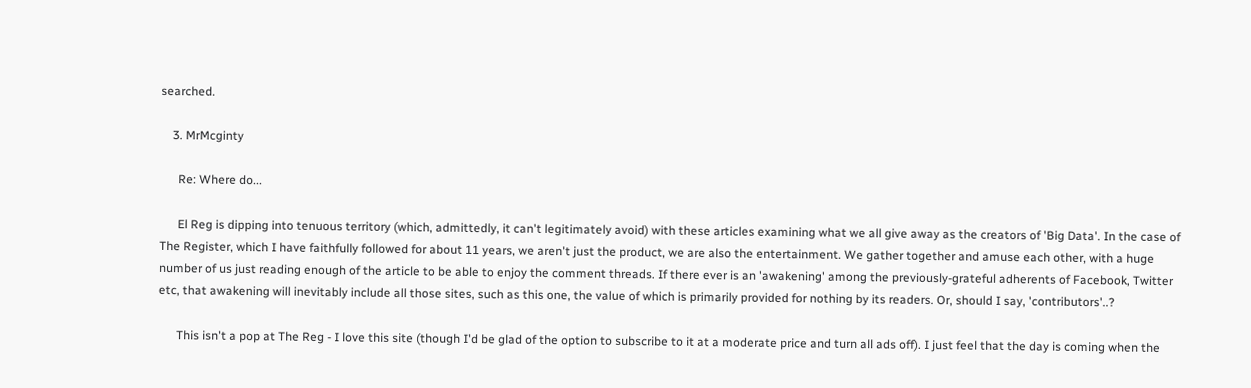searched.

    3. MrMcginty

      Re: Where do...

      El Reg is dipping into tenuous territory (which, admittedly, it can't legitimately avoid) with these articles examining what we all give away as the creators of 'Big Data'. In the case of The Register, which I have faithfully followed for about 11 years, we aren't just the product, we are also the entertainment. We gather together and amuse each other, with a huge number of us just reading enough of the article to be able to enjoy the comment threads. If there ever is an 'awakening' among the previously-grateful adherents of Facebook, Twitter etc, that awakening will inevitably include all those sites, such as this one, the value of which is primarily provided for nothing by its readers. Or, should I say, 'contributors'..?

      This isn't a pop at The Reg - I love this site (though I'd be glad of the option to subscribe to it at a moderate price and turn all ads off). I just feel that the day is coming when the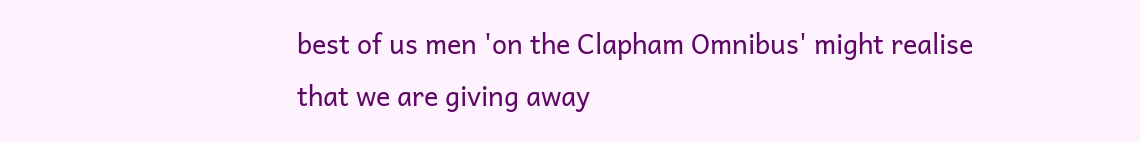best of us men 'on the Clapham Omnibus' might realise that we are giving away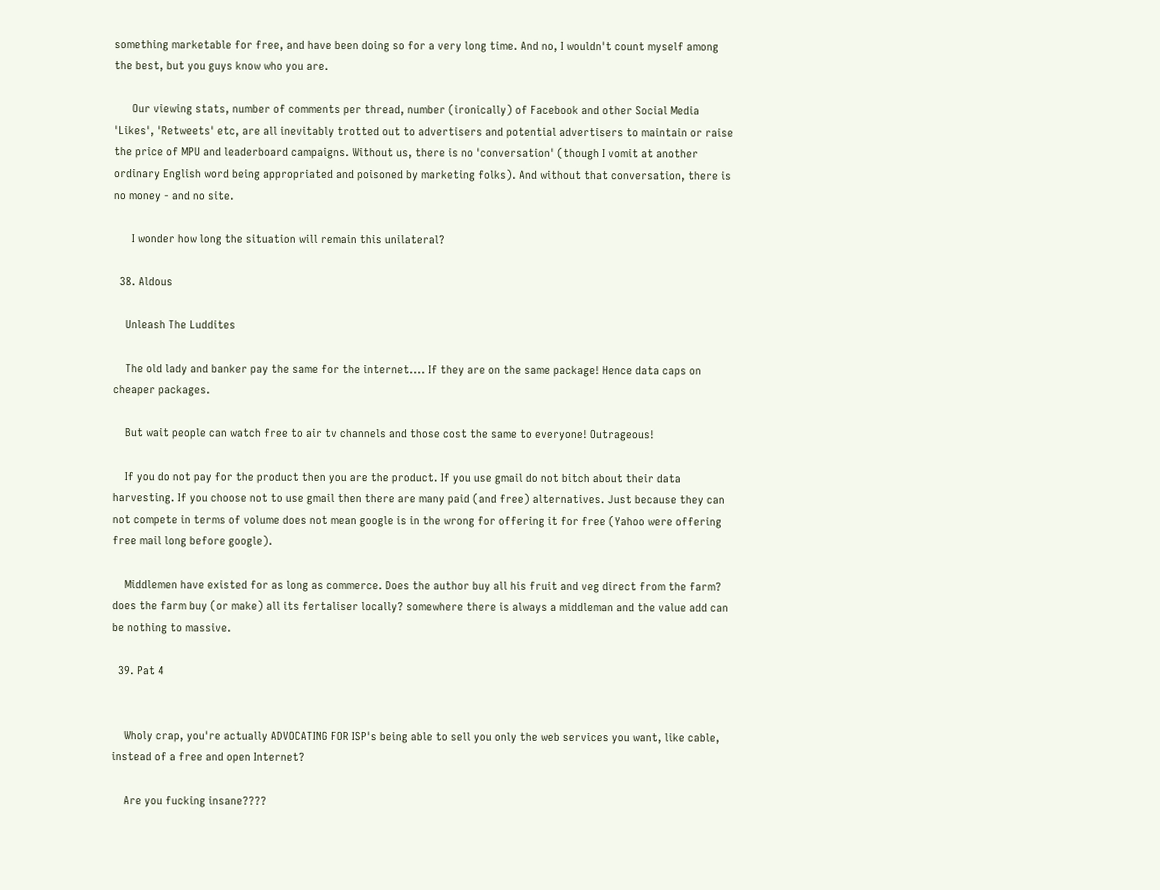something marketable for free, and have been doing so for a very long time. And no, I wouldn't count myself among the best, but you guys know who you are.

      Our viewing stats, number of comments per thread, number (ironically) of Facebook and other Social Media 'Likes', 'Retweets' etc, are all inevitably trotted out to advertisers and potential advertisers to maintain or raise the price of MPU and leaderboard campaigns. Without us, there is no 'conversation' (though I vomit at another ordinary English word being appropriated and poisoned by marketing folks). And without that conversation, there is no money - and no site.

      I wonder how long the situation will remain this unilateral?

  38. Aldous

    Unleash The Luddites

    The old lady and banker pay the same for the internet.... If they are on the same package! Hence data caps on cheaper packages.

    But wait people can watch free to air tv channels and those cost the same to everyone! Outrageous!

    If you do not pay for the product then you are the product. If you use gmail do not bitch about their data harvesting. If you choose not to use gmail then there are many paid (and free) alternatives. Just because they can not compete in terms of volume does not mean google is in the wrong for offering it for free (Yahoo were offering free mail long before google).

    Middlemen have existed for as long as commerce. Does the author buy all his fruit and veg direct from the farm? does the farm buy (or make) all its fertaliser locally? somewhere there is always a middleman and the value add can be nothing to massive.

  39. Pat 4


    Wholy crap, you're actually ADVOCATING FOR ISP's being able to sell you only the web services you want, like cable, instead of a free and open Internet?

    Are you fucking insane????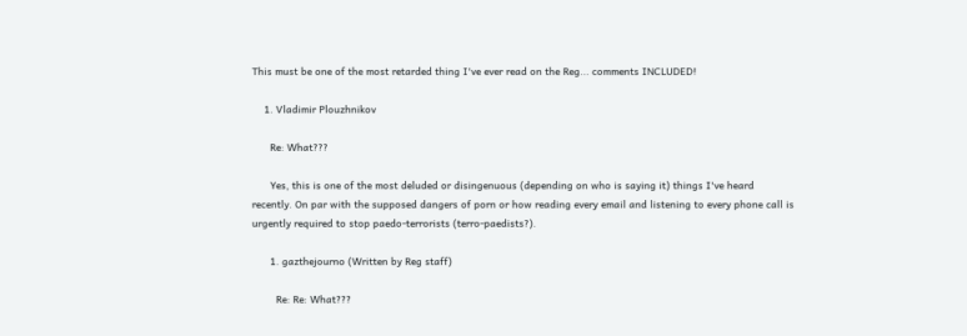This must be one of the most retarded thing I've ever read on the Reg... comments INCLUDED!

    1. Vladimir Plouzhnikov

      Re: What???

      Yes, this is one of the most deluded or disingenuous (depending on who is saying it) things I've heard recently. On par with the supposed dangers of porn or how reading every email and listening to every phone call is urgently required to stop paedo-terrorists (terro-paedists?).

      1. gazthejourno (Written by Reg staff)

        Re: Re: What???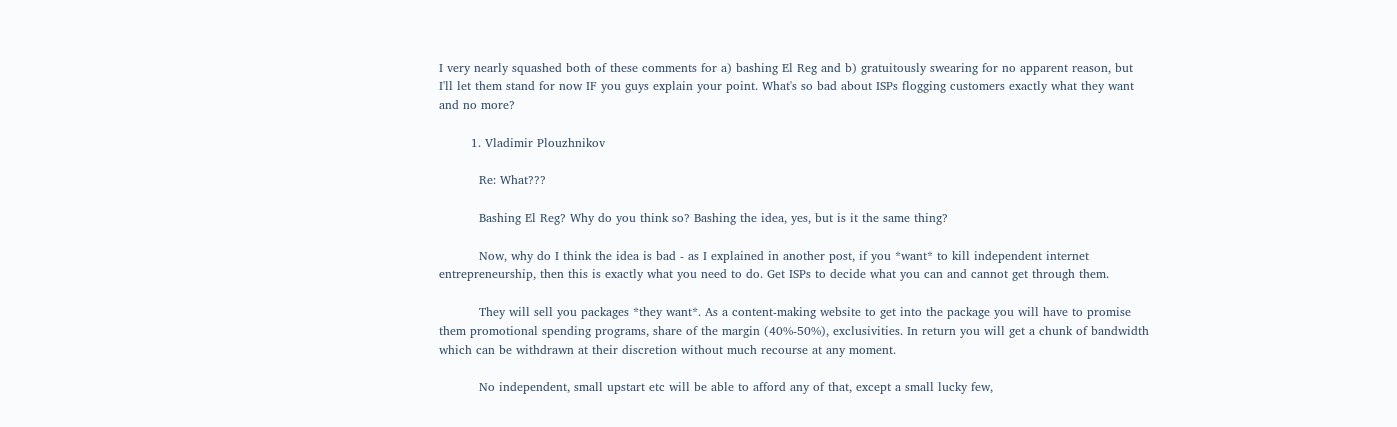I very nearly squashed both of these comments for a) bashing El Reg and b) gratuitously swearing for no apparent reason, but I'll let them stand for now IF you guys explain your point. What's so bad about ISPs flogging customers exactly what they want and no more?

        1. Vladimir Plouzhnikov

          Re: What???

          Bashing El Reg? Why do you think so? Bashing the idea, yes, but is it the same thing?

          Now, why do I think the idea is bad - as I explained in another post, if you *want* to kill independent internet entrepreneurship, then this is exactly what you need to do. Get ISPs to decide what you can and cannot get through them.

          They will sell you packages *they want*. As a content-making website to get into the package you will have to promise them promotional spending programs, share of the margin (40%-50%), exclusivities. In return you will get a chunk of bandwidth which can be withdrawn at their discretion without much recourse at any moment.

          No independent, small upstart etc will be able to afford any of that, except a small lucky few,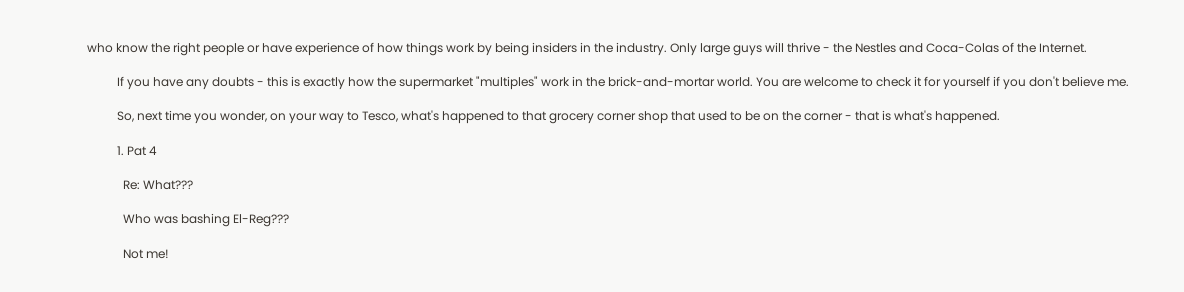who know the right people or have experience of how things work by being insiders in the industry. Only large guys will thrive - the Nestles and Coca-Colas of the Internet.

          If you have any doubts - this is exactly how the supermarket "multiples" work in the brick-and-mortar world. You are welcome to check it for yourself if you don't believe me.

          So, next time you wonder, on your way to Tesco, what's happened to that grocery corner shop that used to be on the corner - that is what's happened.

          1. Pat 4

            Re: What???

            Who was bashing El-Reg???

            Not me!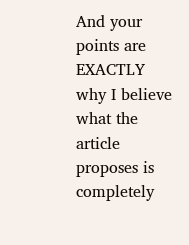And your points are EXACTLY why I believe what the article proposes is completely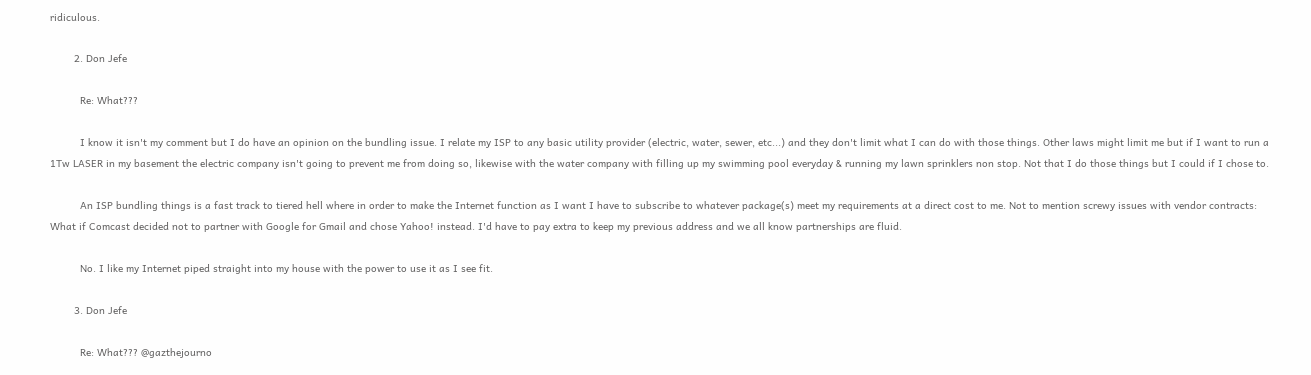ridiculous.

        2. Don Jefe

          Re: What???

          I know it isn't my comment but I do have an opinion on the bundling issue. I relate my ISP to any basic utility provider (electric, water, sewer, etc...) and they don't limit what I can do with those things. Other laws might limit me but if I want to run a 1Tw LASER in my basement the electric company isn't going to prevent me from doing so, likewise with the water company with filling up my swimming pool everyday & running my lawn sprinklers non stop. Not that I do those things but I could if I chose to.

          An ISP bundling things is a fast track to tiered hell where in order to make the Internet function as I want I have to subscribe to whatever package(s) meet my requirements at a direct cost to me. Not to mention screwy issues with vendor contracts: What if Comcast decided not to partner with Google for Gmail and chose Yahoo! instead. I'd have to pay extra to keep my previous address and we all know partnerships are fluid.

          No. I like my Internet piped straight into my house with the power to use it as I see fit.

        3. Don Jefe

          Re: What??? @gazthejourno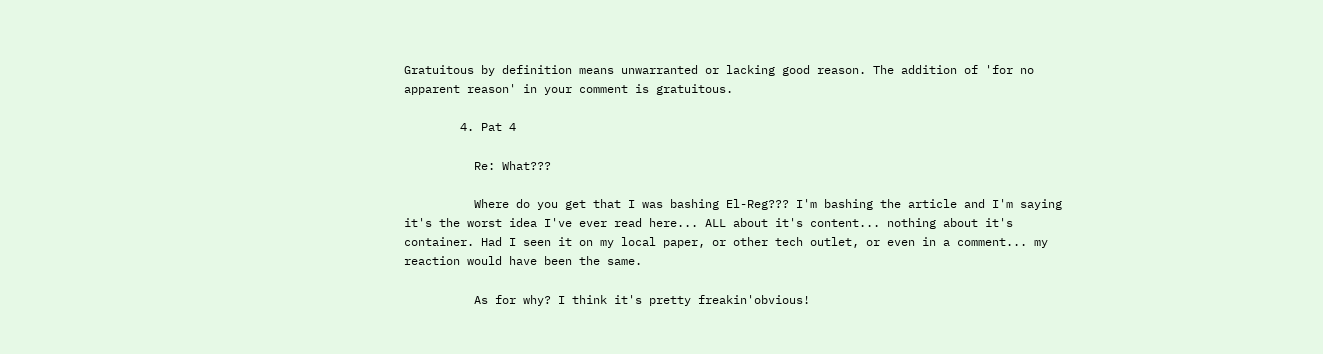Gratuitous by definition means unwarranted or lacking good reason. The addition of 'for no apparent reason' in your comment is gratuitous.

        4. Pat 4

          Re: What???

          Where do you get that I was bashing El-Reg??? I'm bashing the article and I'm saying it's the worst idea I've ever read here... ALL about it's content... nothing about it's container. Had I seen it on my local paper, or other tech outlet, or even in a comment... my reaction would have been the same.

          As for why? I think it's pretty freakin'obvious!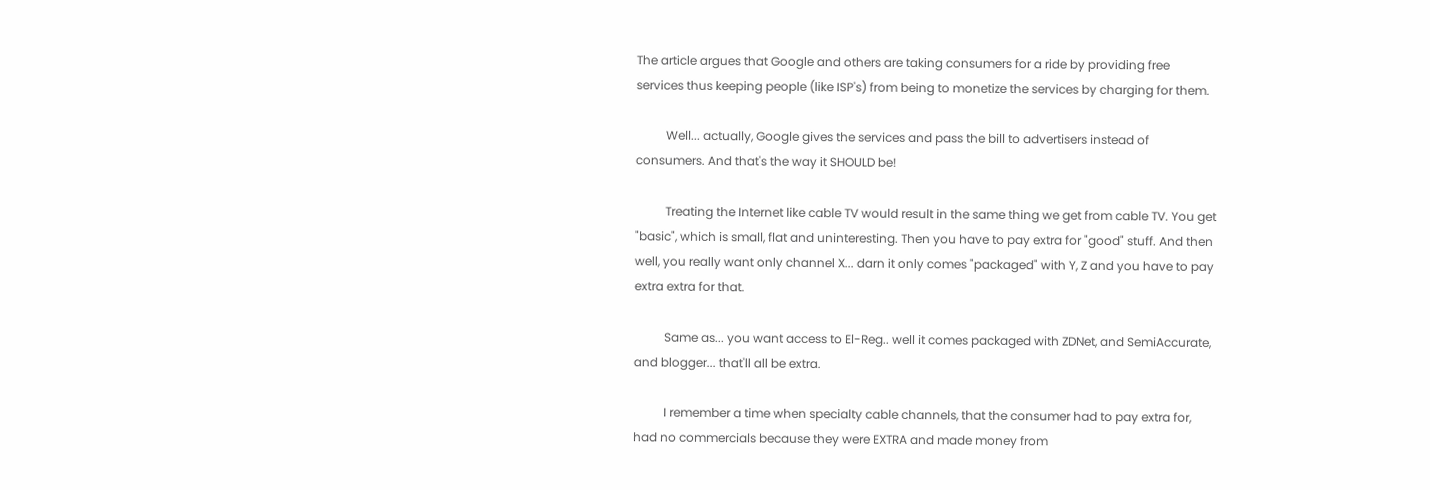The article argues that Google and others are taking consumers for a ride by providing free services thus keeping people (like ISP's) from being to monetize the services by charging for them.

          Well... actually, Google gives the services and pass the bill to advertisers instead of consumers. And that's the way it SHOULD be!

          Treating the Internet like cable TV would result in the same thing we get from cable TV. You get "basic", which is small, flat and uninteresting. Then you have to pay extra for "good" stuff. And then well, you really want only channel X... darn it only comes "packaged" with Y, Z and you have to pay extra extra for that.

          Same as... you want access to El-Reg.. well it comes packaged with ZDNet, and SemiAccurate, and blogger... that'll all be extra.

          I remember a time when specialty cable channels, that the consumer had to pay extra for, had no commercials because they were EXTRA and made money from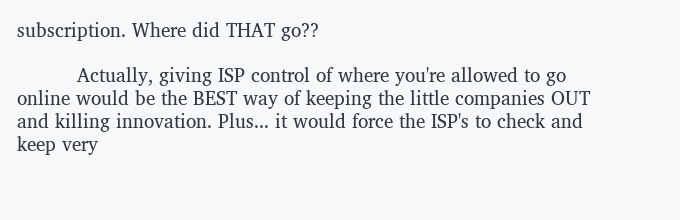subscription. Where did THAT go??

          Actually, giving ISP control of where you're allowed to go online would be the BEST way of keeping the little companies OUT and killing innovation. Plus... it would force the ISP's to check and keep very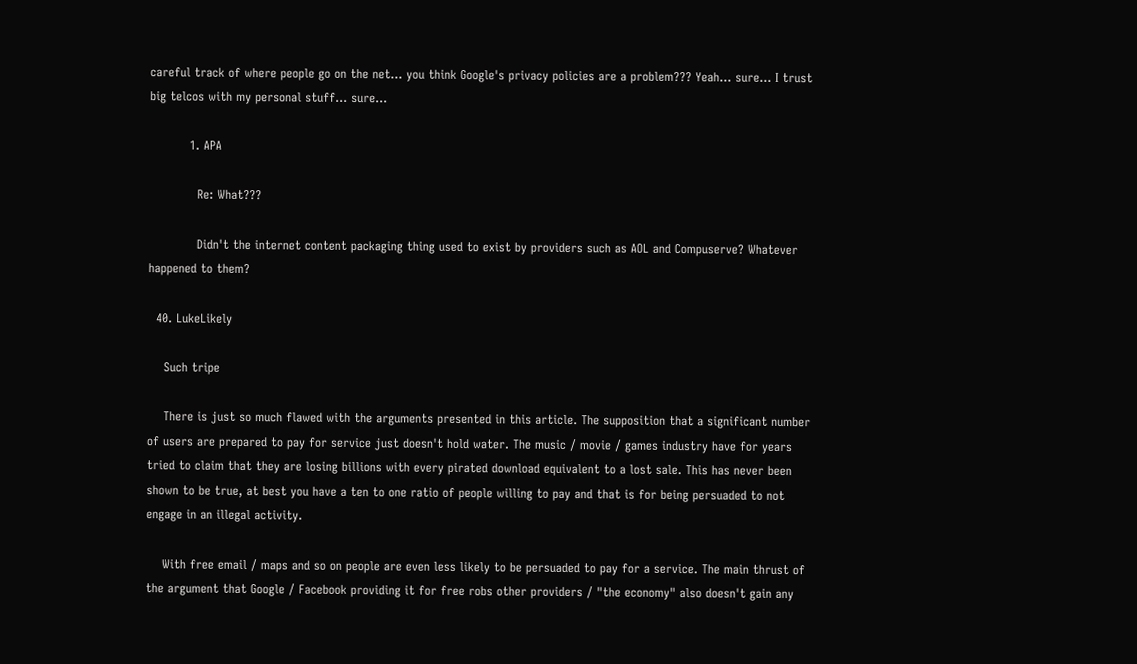careful track of where people go on the net... you think Google's privacy policies are a problem??? Yeah... sure... I trust big telcos with my personal stuff... sure...

          1. APA

            Re: What???

            Didn't the internet content packaging thing used to exist by providers such as AOL and Compuserve? Whatever happened to them?

  40. LukeLikely

    Such tripe

    There is just so much flawed with the arguments presented in this article. The supposition that a significant number of users are prepared to pay for service just doesn't hold water. The music / movie / games industry have for years tried to claim that they are losing billions with every pirated download equivalent to a lost sale. This has never been shown to be true, at best you have a ten to one ratio of people willing to pay and that is for being persuaded to not engage in an illegal activity.

    With free email / maps and so on people are even less likely to be persuaded to pay for a service. The main thrust of the argument that Google / Facebook providing it for free robs other providers / "the economy" also doesn't gain any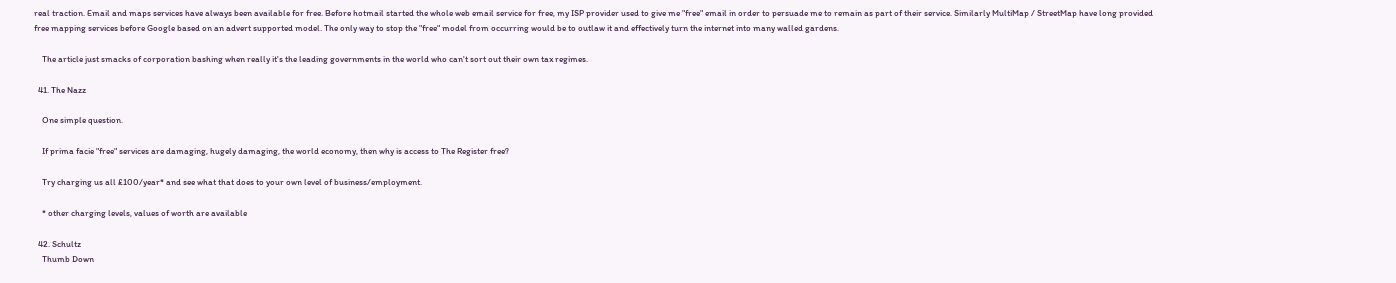real traction. Email and maps services have always been available for free. Before hotmail started the whole web email service for free, my ISP provider used to give me "free" email in order to persuade me to remain as part of their service. Similarly MultiMap / StreetMap have long provided free mapping services before Google based on an advert supported model. The only way to stop the "free" model from occurring would be to outlaw it and effectively turn the internet into many walled gardens.

    The article just smacks of corporation bashing when really it's the leading governments in the world who can't sort out their own tax regimes.

  41. The Nazz

    One simple question.

    If prima facie "free" services are damaging, hugely damaging, the world economy, then why is access to The Register free?

    Try charging us all £100/year* and see what that does to your own level of business/employment.

    * other charging levels, values of worth are available

  42. Schultz
    Thumb Down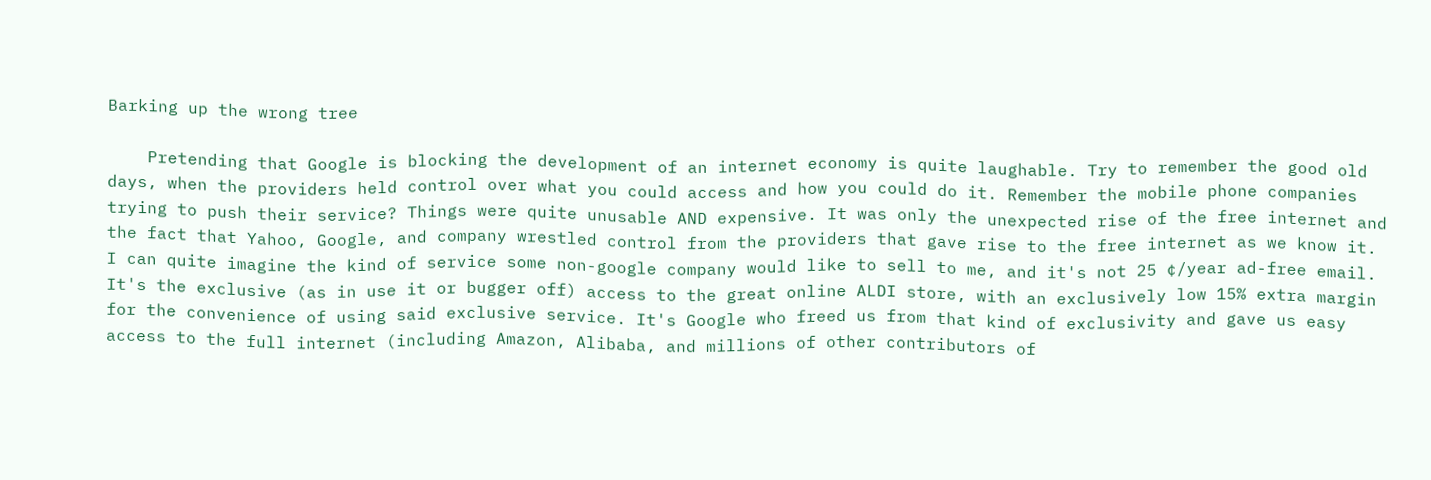Barking up the wrong tree

    Pretending that Google is blocking the development of an internet economy is quite laughable. Try to remember the good old days, when the providers held control over what you could access and how you could do it. Remember the mobile phone companies trying to push their service? Things were quite unusable AND expensive. It was only the unexpected rise of the free internet and the fact that Yahoo, Google, and company wrestled control from the providers that gave rise to the free internet as we know it. I can quite imagine the kind of service some non-google company would like to sell to me, and it's not 25 ¢/year ad-free email. It's the exclusive (as in use it or bugger off) access to the great online ALDI store, with an exclusively low 15% extra margin for the convenience of using said exclusive service. It's Google who freed us from that kind of exclusivity and gave us easy access to the full internet (including Amazon, Alibaba, and millions of other contributors of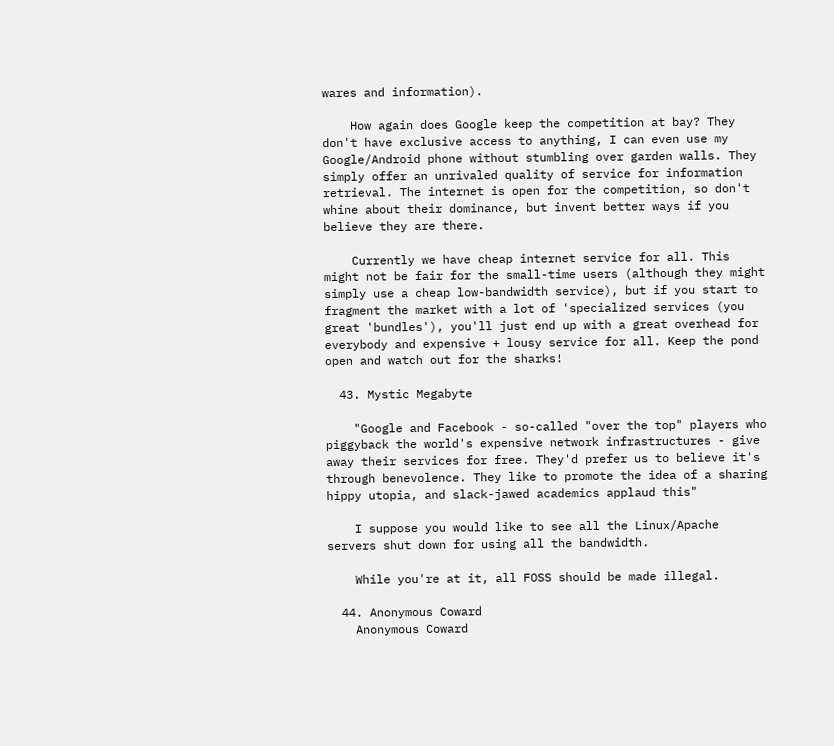wares and information).

    How again does Google keep the competition at bay? They don't have exclusive access to anything, I can even use my Google/Android phone without stumbling over garden walls. They simply offer an unrivaled quality of service for information retrieval. The internet is open for the competition, so don't whine about their dominance, but invent better ways if you believe they are there.

    Currently we have cheap internet service for all. This might not be fair for the small-time users (although they might simply use a cheap low-bandwidth service), but if you start to fragment the market with a lot of 'specialized services (you great 'bundles'), you'll just end up with a great overhead for everybody and expensive + lousy service for all. Keep the pond open and watch out for the sharks!

  43. Mystic Megabyte

    "Google and Facebook - so-called "over the top" players who piggyback the world's expensive network infrastructures - give away their services for free. They'd prefer us to believe it's through benevolence. They like to promote the idea of a sharing hippy utopia, and slack-jawed academics applaud this"

    I suppose you would like to see all the Linux/Apache servers shut down for using all the bandwidth.

    While you're at it, all FOSS should be made illegal.

  44. Anonymous Coward
    Anonymous Coward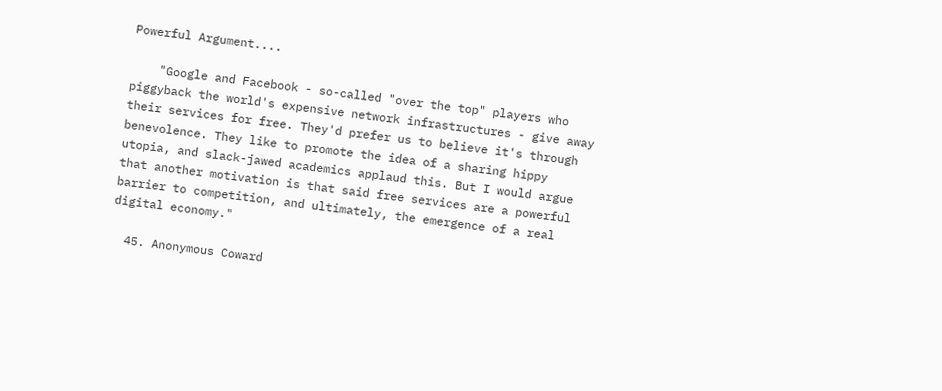Powerful Argument....

    "Google and Facebook - so-called "over the top" players who piggyback the world's expensive network infrastructures - give away their services for free. They'd prefer us to believe it's through benevolence. They like to promote the idea of a sharing hippy utopia, and slack-jawed academics applaud this. But I would argue that another motivation is that said free services are a powerful barrier to competition, and ultimately, the emergence of a real digital economy."

  45. Anonymous Coward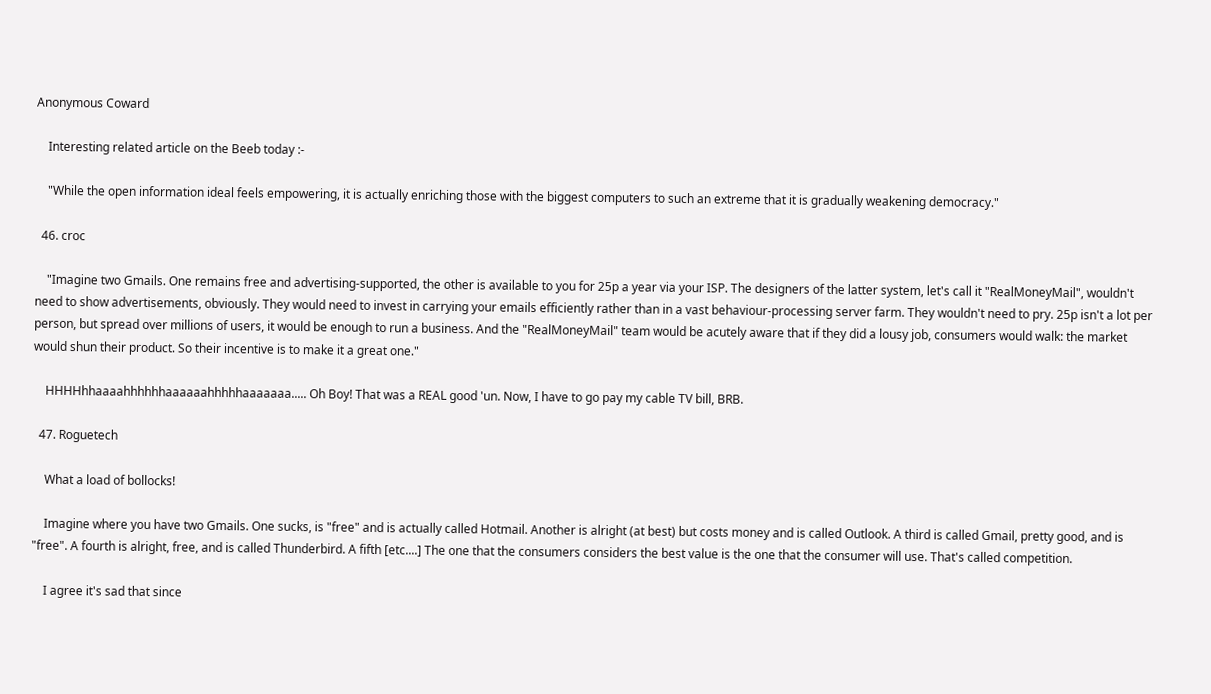Anonymous Coward

    Interesting related article on the Beeb today :-

    "While the open information ideal feels empowering, it is actually enriching those with the biggest computers to such an extreme that it is gradually weakening democracy."

  46. croc

    "Imagine two Gmails. One remains free and advertising-supported, the other is available to you for 25p a year via your ISP. The designers of the latter system, let's call it "RealMoneyMail", wouldn't need to show advertisements, obviously. They would need to invest in carrying your emails efficiently rather than in a vast behaviour-processing server farm. They wouldn't need to pry. 25p isn't a lot per person, but spread over millions of users, it would be enough to run a business. And the "RealMoneyMail" team would be acutely aware that if they did a lousy job, consumers would walk: the market would shun their product. So their incentive is to make it a great one."

    HHHHhhaaaahhhhhhaaaaaahhhhhaaaaaaa..... Oh Boy! That was a REAL good 'un. Now, I have to go pay my cable TV bill, BRB.

  47. Roguetech

    What a load of bollocks!

    Imagine where you have two Gmails. One sucks, is "free" and is actually called Hotmail. Another is alright (at best) but costs money and is called Outlook. A third is called Gmail, pretty good, and is "free". A fourth is alright, free, and is called Thunderbird. A fifth [etc....] The one that the consumers considers the best value is the one that the consumer will use. That's called competition.

    I agree it's sad that since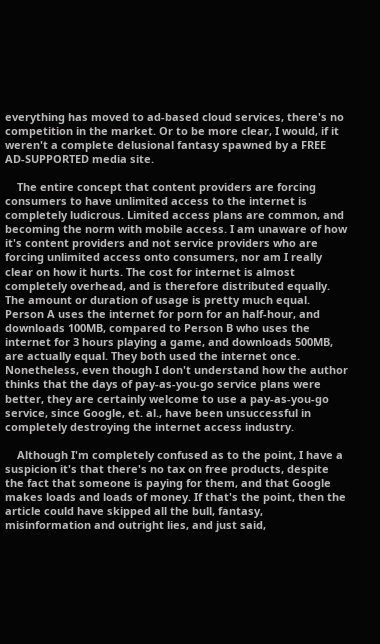everything has moved to ad-based cloud services, there's no competition in the market. Or to be more clear, I would, if it weren't a complete delusional fantasy spawned by a FREE AD-SUPPORTED media site.

    The entire concept that content providers are forcing consumers to have unlimited access to the internet is completely ludicrous. Limited access plans are common, and becoming the norm with mobile access. I am unaware of how it's content providers and not service providers who are forcing unlimited access onto consumers, nor am I really clear on how it hurts. The cost for internet is almost completely overhead, and is therefore distributed equally. The amount or duration of usage is pretty much equal. Person A uses the internet for porn for an half-hour, and downloads 100MB, compared to Person B who uses the internet for 3 hours playing a game, and downloads 500MB, are actually equal. They both used the internet once. Nonetheless, even though I don't understand how the author thinks that the days of pay-as-you-go service plans were better, they are certainly welcome to use a pay-as-you-go service, since Google, et. al., have been unsuccessful in completely destroying the internet access industry.

    Although I'm completely confused as to the point, I have a suspicion it's that there's no tax on free products, despite the fact that someone is paying for them, and that Google makes loads and loads of money. If that's the point, then the article could have skipped all the bull, fantasy, misinformation and outright lies, and just said,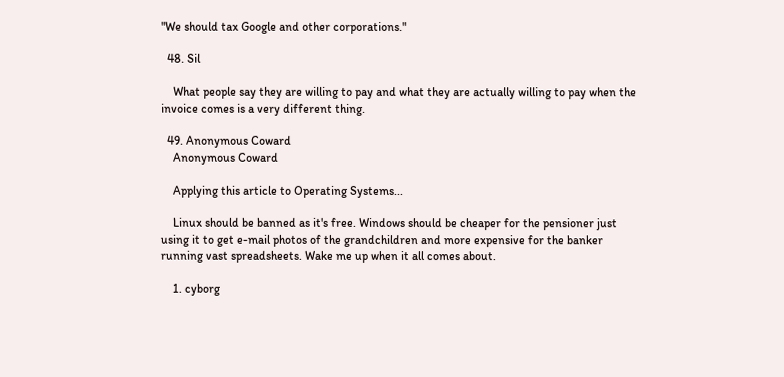"We should tax Google and other corporations."

  48. Sil

    What people say they are willing to pay and what they are actually willing to pay when the invoice comes is a very different thing.

  49. Anonymous Coward
    Anonymous Coward

    Applying this article to Operating Systems...

    Linux should be banned as it's free. Windows should be cheaper for the pensioner just using it to get e-mail photos of the grandchildren and more expensive for the banker running vast spreadsheets. Wake me up when it all comes about.

    1. cyborg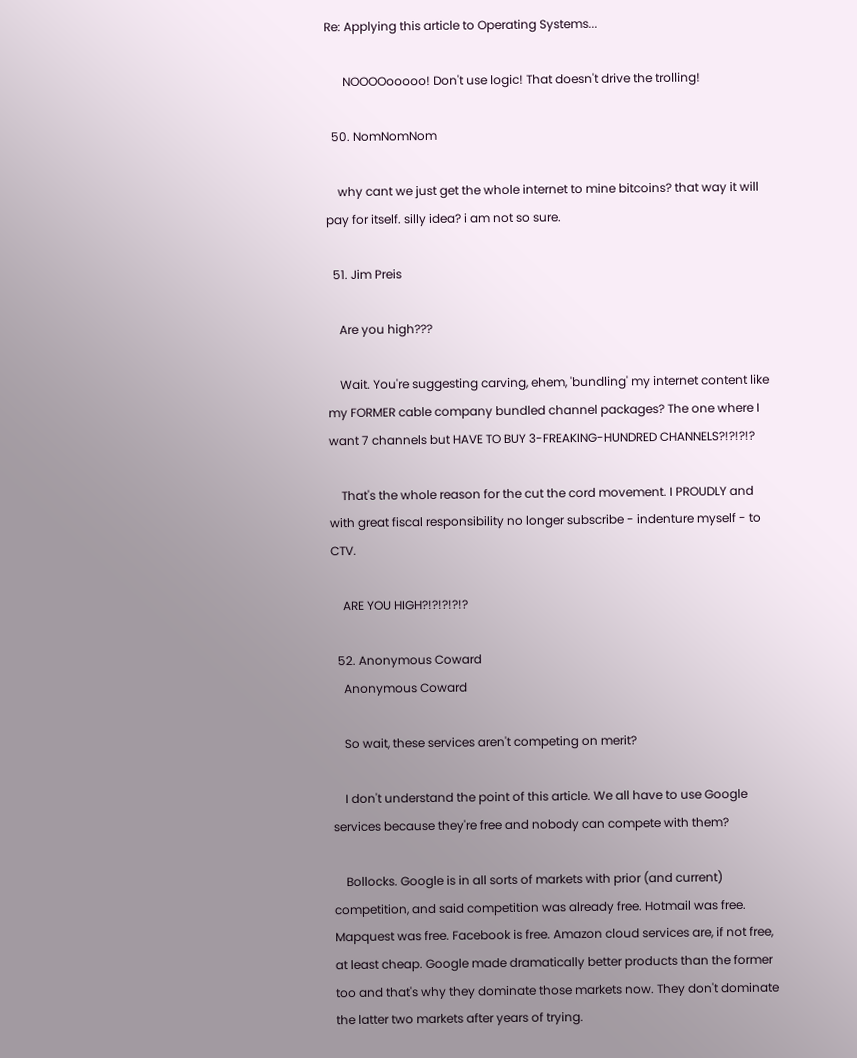Re: Applying this article to Operating Systems...

      NOOOOooooo! Don't use logic! That doesn't drive the trolling!

  50. NomNomNom

    why cant we just get the whole internet to mine bitcoins? that way it will pay for itself. silly idea? i am not so sure.

  51. Jim Preis

    Are you high???

    Wait. You're suggesting carving, ehem, 'bundling' my internet content like my FORMER cable company bundled channel packages? The one where I want 7 channels but HAVE TO BUY 3-FREAKING-HUNDRED CHANNELS?!?!?!?

    That's the whole reason for the cut the cord movement. I PROUDLY and with great fiscal responsibility no longer subscribe - indenture myself - to CTV.

    ARE YOU HIGH?!?!?!?!?

  52. Anonymous Coward
    Anonymous Coward

    So wait, these services aren't competing on merit?

    I don't understand the point of this article. We all have to use Google services because they're free and nobody can compete with them?

    Bollocks. Google is in all sorts of markets with prior (and current) competition, and said competition was already free. Hotmail was free. Mapquest was free. Facebook is free. Amazon cloud services are, if not free, at least cheap. Google made dramatically better products than the former too and that's why they dominate those markets now. They don't dominate the latter two markets after years of trying.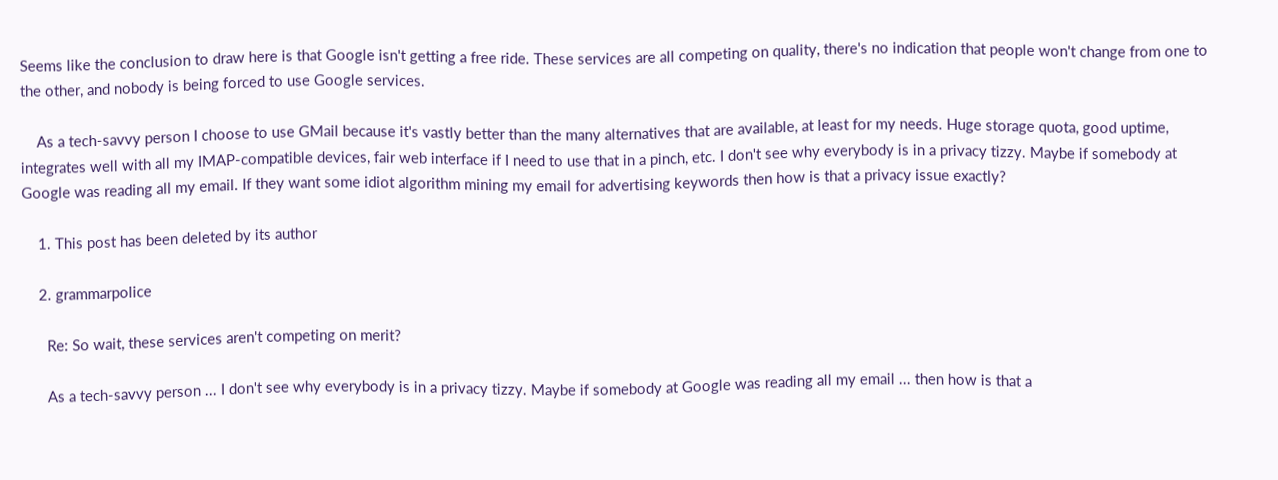Seems like the conclusion to draw here is that Google isn't getting a free ride. These services are all competing on quality, there's no indication that people won't change from one to the other, and nobody is being forced to use Google services.

    As a tech-savvy person I choose to use GMail because it's vastly better than the many alternatives that are available, at least for my needs. Huge storage quota, good uptime, integrates well with all my IMAP-compatible devices, fair web interface if I need to use that in a pinch, etc. I don't see why everybody is in a privacy tizzy. Maybe if somebody at Google was reading all my email. If they want some idiot algorithm mining my email for advertising keywords then how is that a privacy issue exactly?

    1. This post has been deleted by its author

    2. grammarpolice

      Re: So wait, these services aren't competing on merit?

      As a tech-savvy person ... I don't see why everybody is in a privacy tizzy. Maybe if somebody at Google was reading all my email ... then how is that a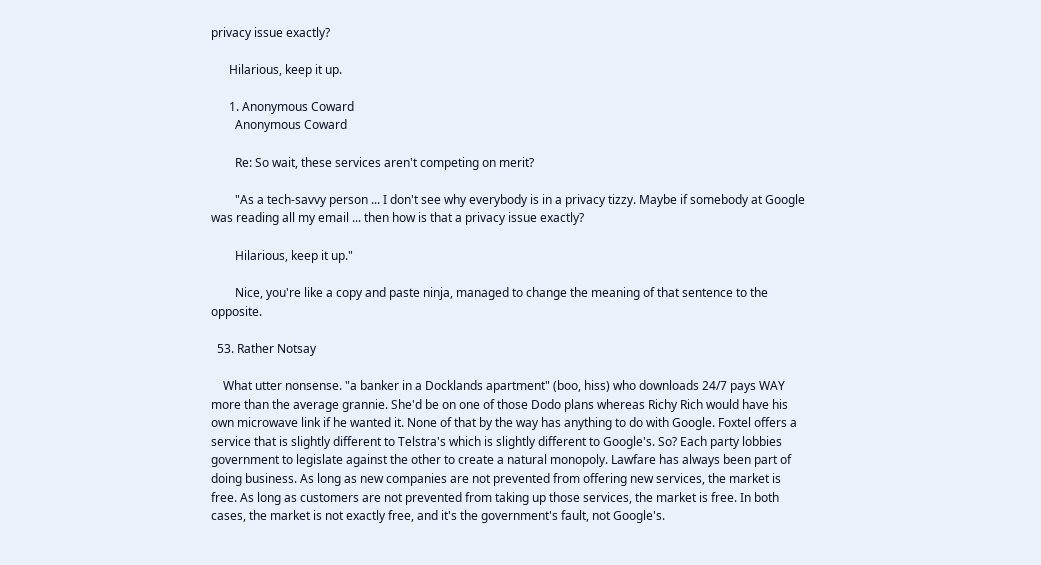privacy issue exactly?

      Hilarious, keep it up.

      1. Anonymous Coward
        Anonymous Coward

        Re: So wait, these services aren't competing on merit?

        "As a tech-savvy person ... I don't see why everybody is in a privacy tizzy. Maybe if somebody at Google was reading all my email ... then how is that a privacy issue exactly?

        Hilarious, keep it up."

        Nice, you're like a copy and paste ninja, managed to change the meaning of that sentence to the opposite.

  53. Rather Notsay

    What utter nonsense. "a banker in a Docklands apartment" (boo, hiss) who downloads 24/7 pays WAY more than the average grannie. She'd be on one of those Dodo plans whereas Richy Rich would have his own microwave link if he wanted it. None of that by the way has anything to do with Google. Foxtel offers a service that is slightly different to Telstra's which is slightly different to Google's. So? Each party lobbies government to legislate against the other to create a natural monopoly. Lawfare has always been part of doing business. As long as new companies are not prevented from offering new services, the market is free. As long as customers are not prevented from taking up those services, the market is free. In both cases, the market is not exactly free, and it's the government's fault, not Google's.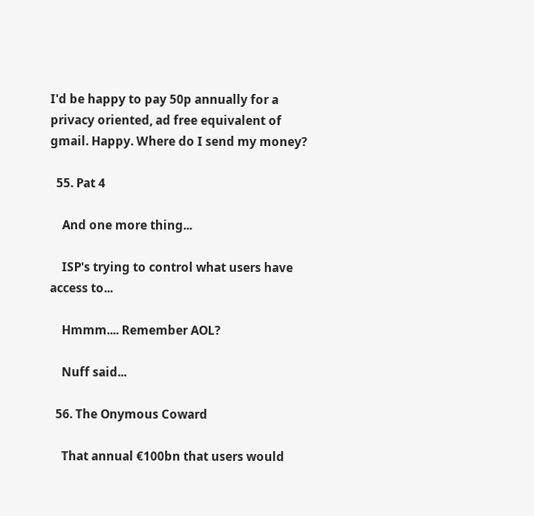I'd be happy to pay 50p annually for a privacy oriented, ad free equivalent of gmail. Happy. Where do I send my money?

  55. Pat 4

    And one more thing...

    ISP's trying to control what users have access to...

    Hmmm.... Remember AOL?

    Nuff said...

  56. The Onymous Coward

    That annual €100bn that users would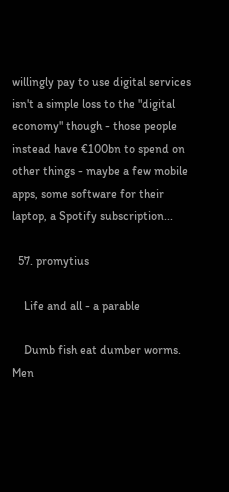willingly pay to use digital services isn't a simple loss to the "digital economy" though - those people instead have €100bn to spend on other things - maybe a few mobile apps, some software for their laptop, a Spotify subscription...

  57. promytius

    Life and all - a parable

    Dumb fish eat dumber worms. Men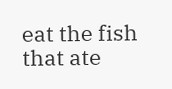eat the fish that ate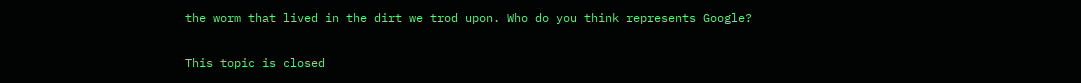the worm that lived in the dirt we trod upon. Who do you think represents Google?

This topic is closed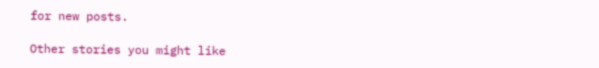for new posts.

Other stories you might like